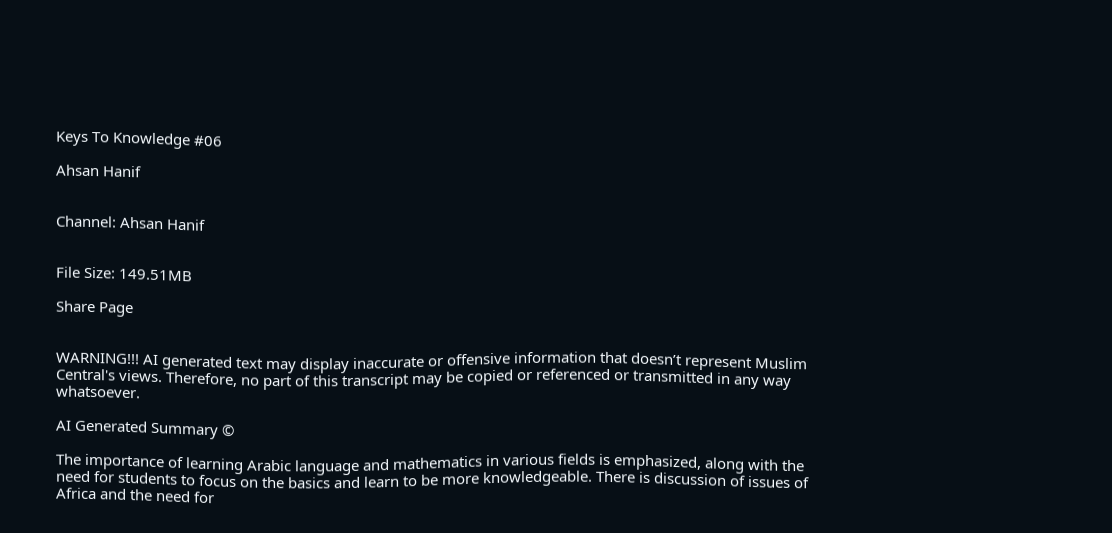Keys To Knowledge #06

Ahsan Hanif


Channel: Ahsan Hanif


File Size: 149.51MB

Share Page


WARNING!!! AI generated text may display inaccurate or offensive information that doesn’t represent Muslim Central's views. Therefore, no part of this transcript may be copied or referenced or transmitted in any way whatsoever.

AI Generated Summary ©

The importance of learning Arabic language and mathematics in various fields is emphasized, along with the need for students to focus on the basics and learn to be more knowledgeable. There is discussion of issues of Africa and the need for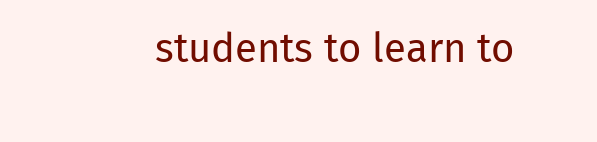students to learn to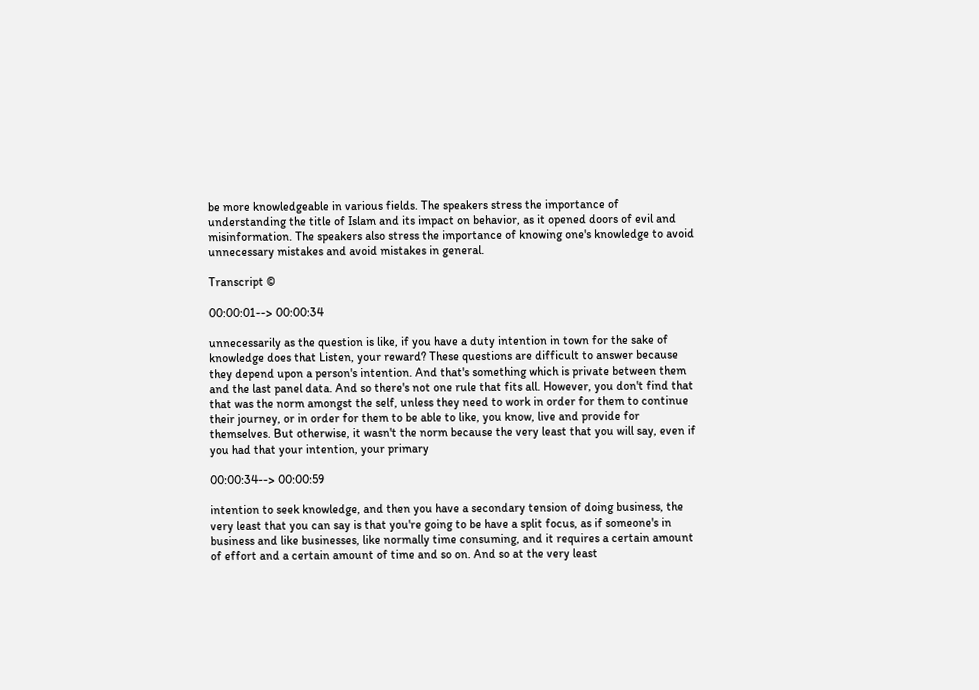be more knowledgeable in various fields. The speakers stress the importance of understanding the title of Islam and its impact on behavior, as it opened doors of evil and misinformation. The speakers also stress the importance of knowing one's knowledge to avoid unnecessary mistakes and avoid mistakes in general.

Transcript ©

00:00:01--> 00:00:34

unnecessarily as the question is like, if you have a duty intention in town for the sake of knowledge does that Listen, your reward? These questions are difficult to answer because they depend upon a person's intention. And that's something which is private between them and the last panel data. And so there's not one rule that fits all. However, you don't find that that was the norm amongst the self, unless they need to work in order for them to continue their journey, or in order for them to be able to like, you know, live and provide for themselves. But otherwise, it wasn't the norm because the very least that you will say, even if you had that your intention, your primary

00:00:34--> 00:00:59

intention to seek knowledge, and then you have a secondary tension of doing business, the very least that you can say is that you're going to be have a split focus, as if someone's in business and like businesses, like normally time consuming, and it requires a certain amount of effort and a certain amount of time and so on. And so at the very least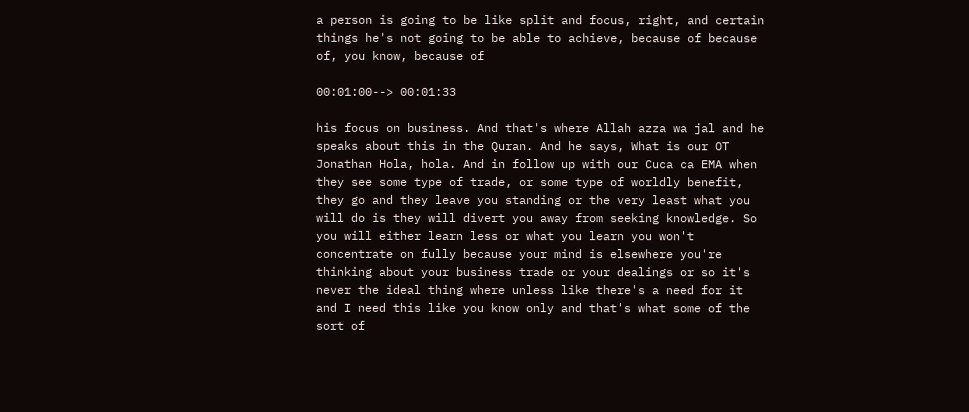a person is going to be like split and focus, right, and certain things he's not going to be able to achieve, because of because of, you know, because of

00:01:00--> 00:01:33

his focus on business. And that's where Allah azza wa jal and he speaks about this in the Quran. And he says, What is our OT Jonathan Hola, hola. And in follow up with our Cuca ca EMA when they see some type of trade, or some type of worldly benefit, they go and they leave you standing or the very least what you will do is they will divert you away from seeking knowledge. So you will either learn less or what you learn you won't concentrate on fully because your mind is elsewhere you're thinking about your business trade or your dealings or so it's never the ideal thing where unless like there's a need for it and I need this like you know only and that's what some of the sort of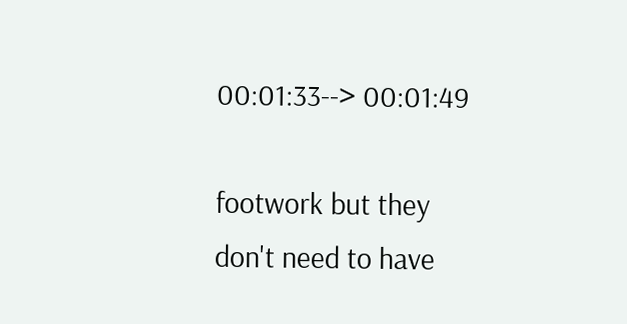00:01:33--> 00:01:49

footwork but they don't need to have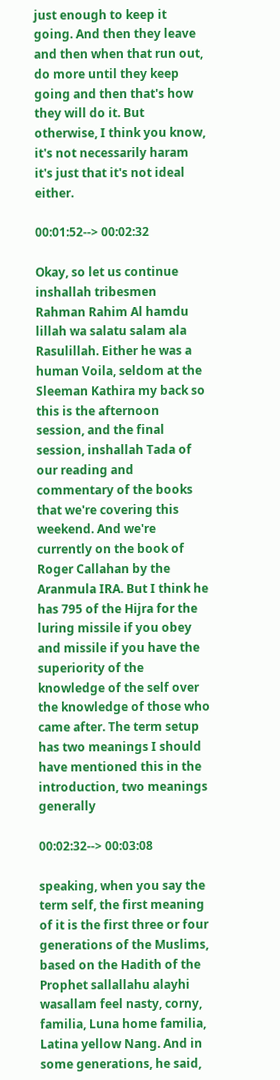just enough to keep it going. And then they leave and then when that run out, do more until they keep going and then that's how they will do it. But otherwise, I think you know, it's not necessarily haram it's just that it's not ideal either.

00:01:52--> 00:02:32

Okay, so let us continue inshallah tribesmen Rahman Rahim Al hamdu lillah wa salatu salam ala Rasulillah. Either he was a human Voila, seldom at the Sleeman Kathira my back so this is the afternoon session, and the final session, inshallah Tada of our reading and commentary of the books that we're covering this weekend. And we're currently on the book of Roger Callahan by the Aranmula IRA. But I think he has 795 of the Hijra for the luring missile if you obey and missile if you have the superiority of the knowledge of the self over the knowledge of those who came after. The term setup has two meanings I should have mentioned this in the introduction, two meanings generally

00:02:32--> 00:03:08

speaking, when you say the term self, the first meaning of it is the first three or four generations of the Muslims, based on the Hadith of the Prophet sallallahu alayhi wasallam feel nasty, corny, familia, Luna home familia, Latina yellow Nang. And in some generations, he said,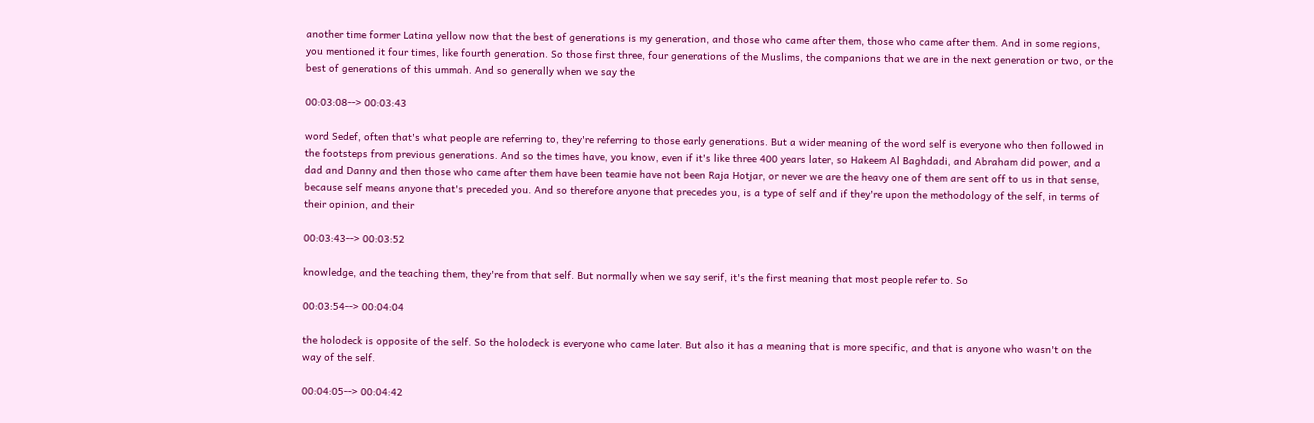another time former Latina yellow now that the best of generations is my generation, and those who came after them, those who came after them. And in some regions, you mentioned it four times, like fourth generation. So those first three, four generations of the Muslims, the companions that we are in the next generation or two, or the best of generations of this ummah. And so generally when we say the

00:03:08--> 00:03:43

word Sedef, often that's what people are referring to, they're referring to those early generations. But a wider meaning of the word self is everyone who then followed in the footsteps from previous generations. And so the times have, you know, even if it's like three 400 years later, so Hakeem Al Baghdadi, and Abraham did power, and a dad and Danny and then those who came after them have been teamie have not been Raja Hotjar, or never we are the heavy one of them are sent off to us in that sense, because self means anyone that's preceded you. And so therefore anyone that precedes you, is a type of self and if they're upon the methodology of the self, in terms of their opinion, and their

00:03:43--> 00:03:52

knowledge, and the teaching them, they're from that self. But normally when we say serif, it's the first meaning that most people refer to. So

00:03:54--> 00:04:04

the holodeck is opposite of the self. So the holodeck is everyone who came later. But also it has a meaning that is more specific, and that is anyone who wasn't on the way of the self.

00:04:05--> 00:04:42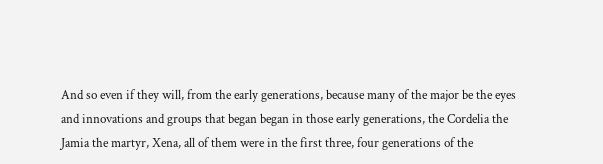And so even if they will, from the early generations, because many of the major be the eyes and innovations and groups that began began in those early generations, the Cordelia the Jamia the martyr, Xena, all of them were in the first three, four generations of the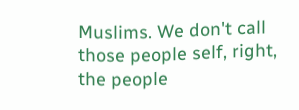Muslims. We don't call those people self, right, the people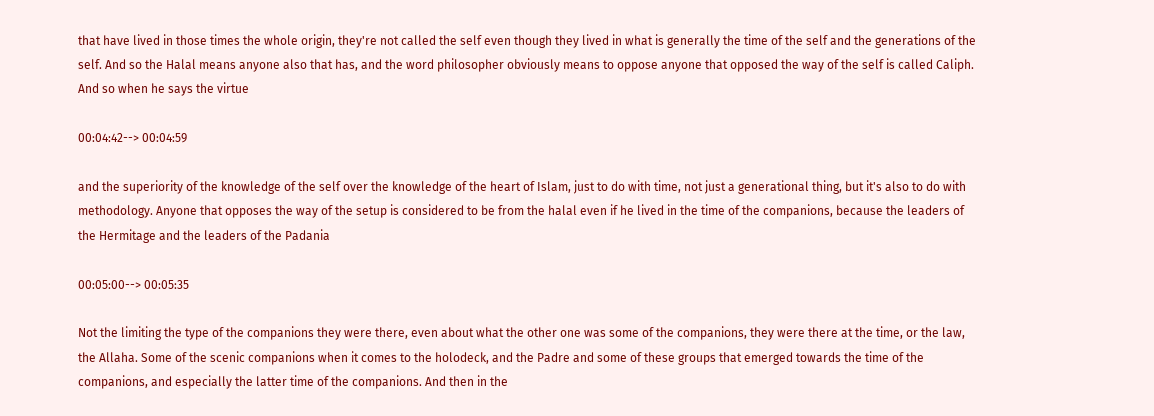that have lived in those times the whole origin, they're not called the self even though they lived in what is generally the time of the self and the generations of the self. And so the Halal means anyone also that has, and the word philosopher obviously means to oppose anyone that opposed the way of the self is called Caliph. And so when he says the virtue

00:04:42--> 00:04:59

and the superiority of the knowledge of the self over the knowledge of the heart of Islam, just to do with time, not just a generational thing, but it's also to do with methodology. Anyone that opposes the way of the setup is considered to be from the halal even if he lived in the time of the companions, because the leaders of the Hermitage and the leaders of the Padania

00:05:00--> 00:05:35

Not the limiting the type of the companions they were there, even about what the other one was some of the companions, they were there at the time, or the law, the Allaha. Some of the scenic companions when it comes to the holodeck, and the Padre and some of these groups that emerged towards the time of the companions, and especially the latter time of the companions. And then in the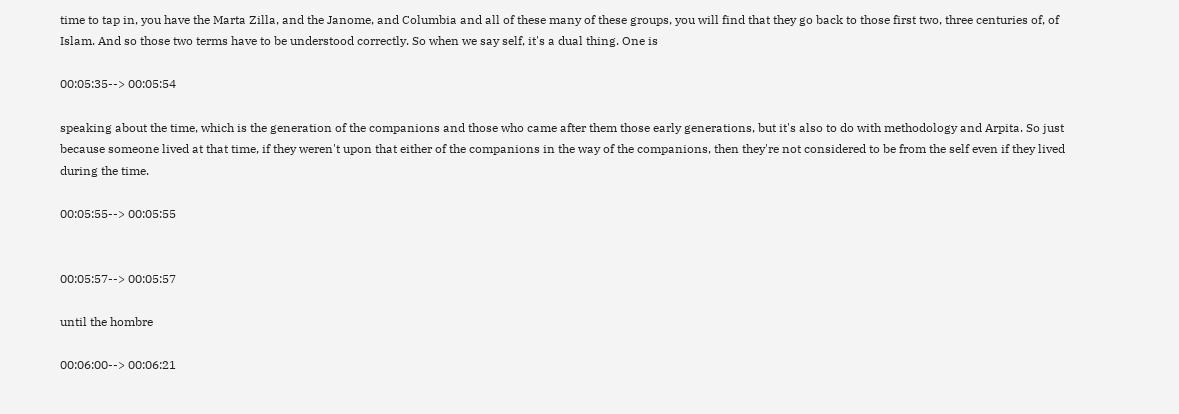time to tap in, you have the Marta Zilla, and the Janome, and Columbia and all of these many of these groups, you will find that they go back to those first two, three centuries of, of Islam. And so those two terms have to be understood correctly. So when we say self, it's a dual thing. One is

00:05:35--> 00:05:54

speaking about the time, which is the generation of the companions and those who came after them those early generations, but it's also to do with methodology and Arpita. So just because someone lived at that time, if they weren't upon that either of the companions in the way of the companions, then they're not considered to be from the self even if they lived during the time.

00:05:55--> 00:05:55


00:05:57--> 00:05:57

until the hombre

00:06:00--> 00:06:21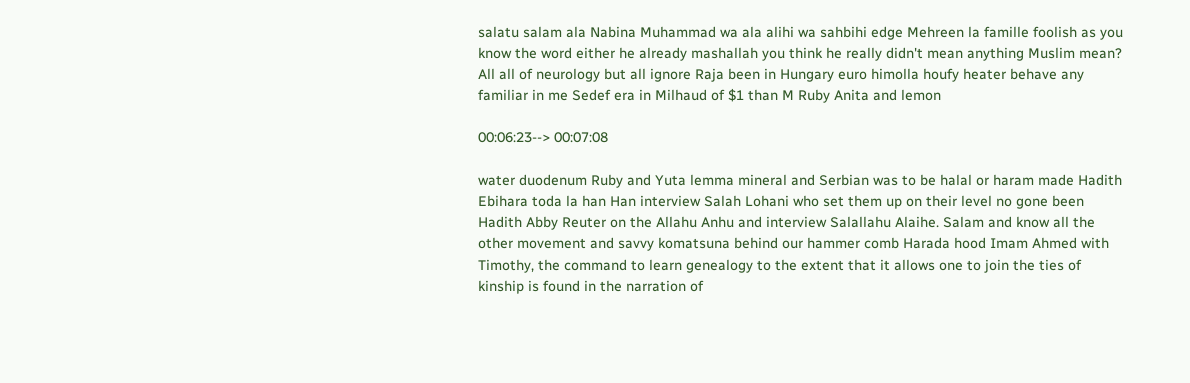salatu salam ala Nabina Muhammad wa ala alihi wa sahbihi edge Mehreen la famille foolish as you know the word either he already mashallah you think he really didn't mean anything Muslim mean? All all of neurology but all ignore Raja been in Hungary euro himolla houfy heater behave any familiar in me Sedef era in Milhaud of $1 than M Ruby Anita and lemon

00:06:23--> 00:07:08

water duodenum Ruby and Yuta lemma mineral and Serbian was to be halal or haram made Hadith Ebihara toda la han Han interview Salah Lohani who set them up on their level no gone been Hadith Abby Reuter on the Allahu Anhu and interview Salallahu Alaihe. Salam and know all the other movement and savvy komatsuna behind our hammer comb Harada hood Imam Ahmed with Timothy, the command to learn genealogy to the extent that it allows one to join the ties of kinship is found in the narration of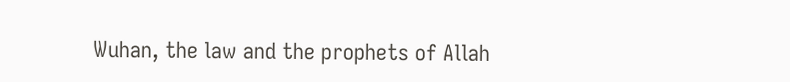Wuhan, the law and the prophets of Allah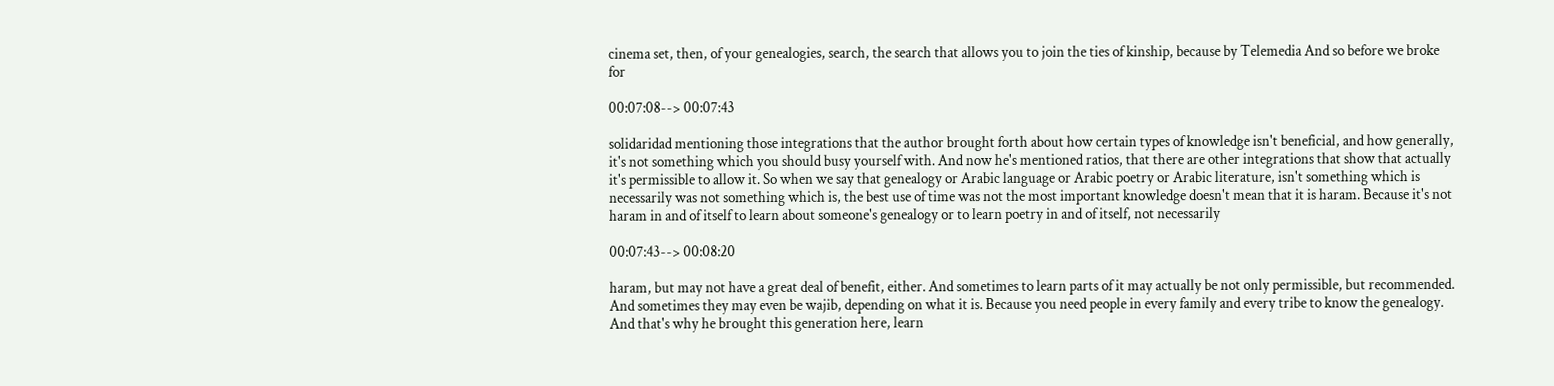cinema set, then, of your genealogies, search, the search that allows you to join the ties of kinship, because by Telemedia And so before we broke for

00:07:08--> 00:07:43

solidaridad mentioning those integrations that the author brought forth about how certain types of knowledge isn't beneficial, and how generally, it's not something which you should busy yourself with. And now he's mentioned ratios, that there are other integrations that show that actually it's permissible to allow it. So when we say that genealogy or Arabic language or Arabic poetry or Arabic literature, isn't something which is necessarily was not something which is, the best use of time was not the most important knowledge doesn't mean that it is haram. Because it's not haram in and of itself to learn about someone's genealogy or to learn poetry in and of itself, not necessarily

00:07:43--> 00:08:20

haram, but may not have a great deal of benefit, either. And sometimes to learn parts of it may actually be not only permissible, but recommended. And sometimes they may even be wajib, depending on what it is. Because you need people in every family and every tribe to know the genealogy. And that's why he brought this generation here, learn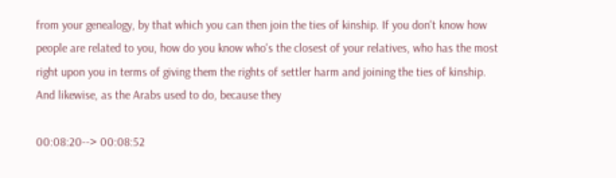from your genealogy, by that which you can then join the ties of kinship. If you don't know how people are related to you, how do you know who's the closest of your relatives, who has the most right upon you in terms of giving them the rights of settler harm and joining the ties of kinship. And likewise, as the Arabs used to do, because they

00:08:20--> 00:08:52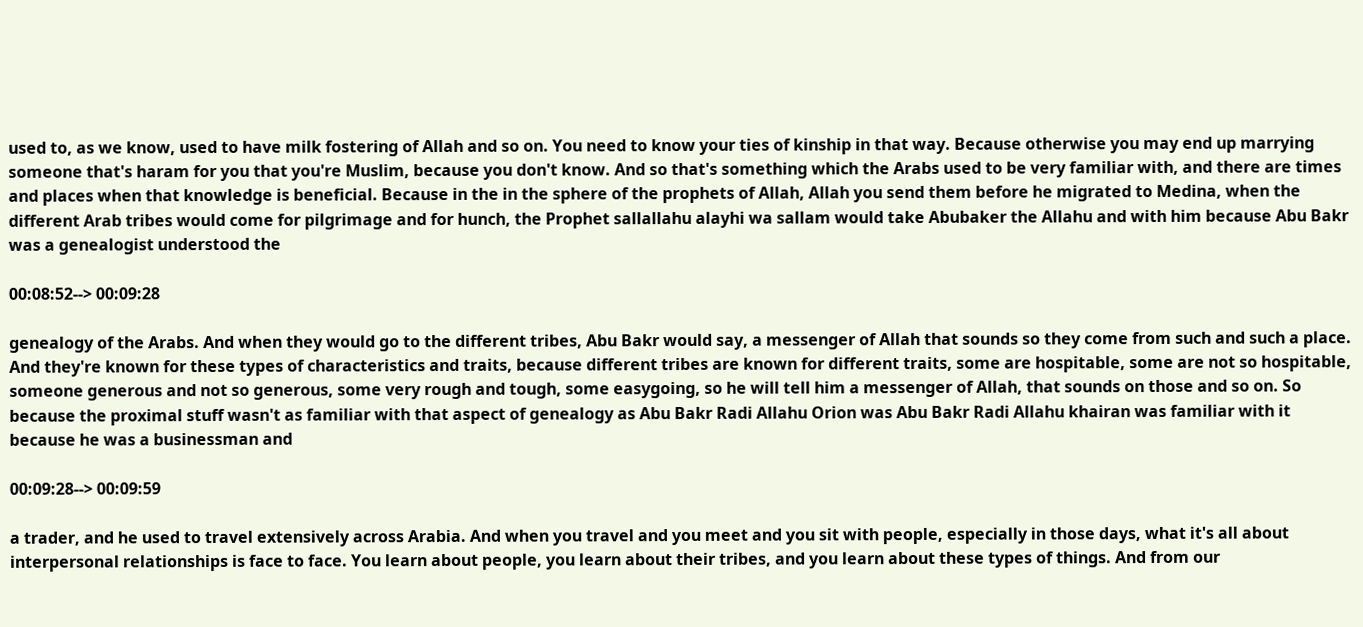used to, as we know, used to have milk fostering of Allah and so on. You need to know your ties of kinship in that way. Because otherwise you may end up marrying someone that's haram for you that you're Muslim, because you don't know. And so that's something which the Arabs used to be very familiar with, and there are times and places when that knowledge is beneficial. Because in the in the sphere of the prophets of Allah, Allah you send them before he migrated to Medina, when the different Arab tribes would come for pilgrimage and for hunch, the Prophet sallallahu alayhi wa sallam would take Abubaker the Allahu and with him because Abu Bakr was a genealogist understood the

00:08:52--> 00:09:28

genealogy of the Arabs. And when they would go to the different tribes, Abu Bakr would say, a messenger of Allah that sounds so they come from such and such a place. And they're known for these types of characteristics and traits, because different tribes are known for different traits, some are hospitable, some are not so hospitable, someone generous and not so generous, some very rough and tough, some easygoing, so he will tell him a messenger of Allah, that sounds on those and so on. So because the proximal stuff wasn't as familiar with that aspect of genealogy as Abu Bakr Radi Allahu Orion was Abu Bakr Radi Allahu khairan was familiar with it because he was a businessman and

00:09:28--> 00:09:59

a trader, and he used to travel extensively across Arabia. And when you travel and you meet and you sit with people, especially in those days, what it's all about interpersonal relationships is face to face. You learn about people, you learn about their tribes, and you learn about these types of things. And from our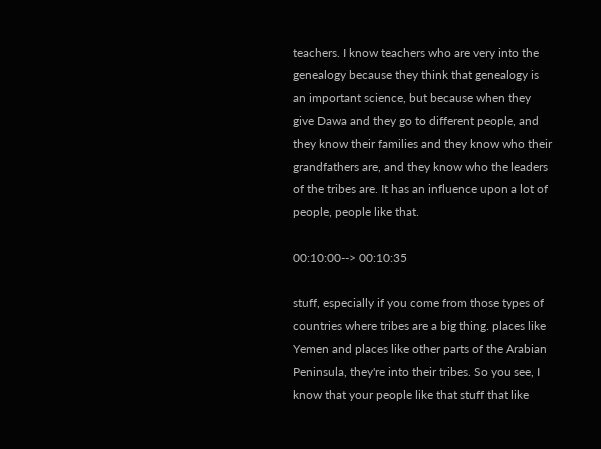teachers. I know teachers who are very into the genealogy because they think that genealogy is an important science, but because when they give Dawa and they go to different people, and they know their families and they know who their grandfathers are, and they know who the leaders of the tribes are. It has an influence upon a lot of people, people like that.

00:10:00--> 00:10:35

stuff, especially if you come from those types of countries where tribes are a big thing. places like Yemen and places like other parts of the Arabian Peninsula, they're into their tribes. So you see, I know that your people like that stuff that like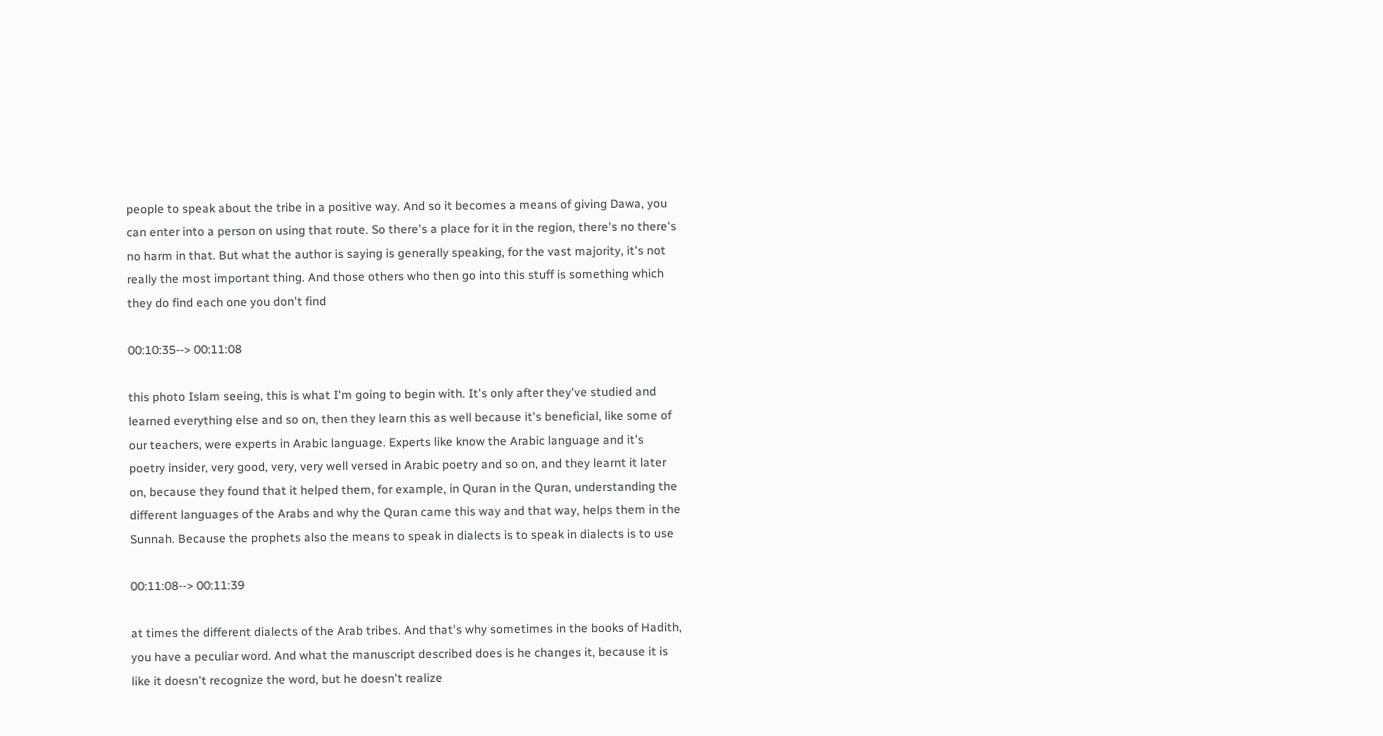people to speak about the tribe in a positive way. And so it becomes a means of giving Dawa, you can enter into a person on using that route. So there's a place for it in the region, there's no there's no harm in that. But what the author is saying is generally speaking, for the vast majority, it's not really the most important thing. And those others who then go into this stuff is something which they do find each one you don't find

00:10:35--> 00:11:08

this photo Islam seeing, this is what I'm going to begin with. It's only after they've studied and learned everything else and so on, then they learn this as well because it's beneficial, like some of our teachers, were experts in Arabic language. Experts like know the Arabic language and it's poetry insider, very good, very, very well versed in Arabic poetry and so on, and they learnt it later on, because they found that it helped them, for example, in Quran in the Quran, understanding the different languages of the Arabs and why the Quran came this way and that way, helps them in the Sunnah. Because the prophets also the means to speak in dialects is to speak in dialects is to use

00:11:08--> 00:11:39

at times the different dialects of the Arab tribes. And that's why sometimes in the books of Hadith, you have a peculiar word. And what the manuscript described does is he changes it, because it is like it doesn't recognize the word, but he doesn't realize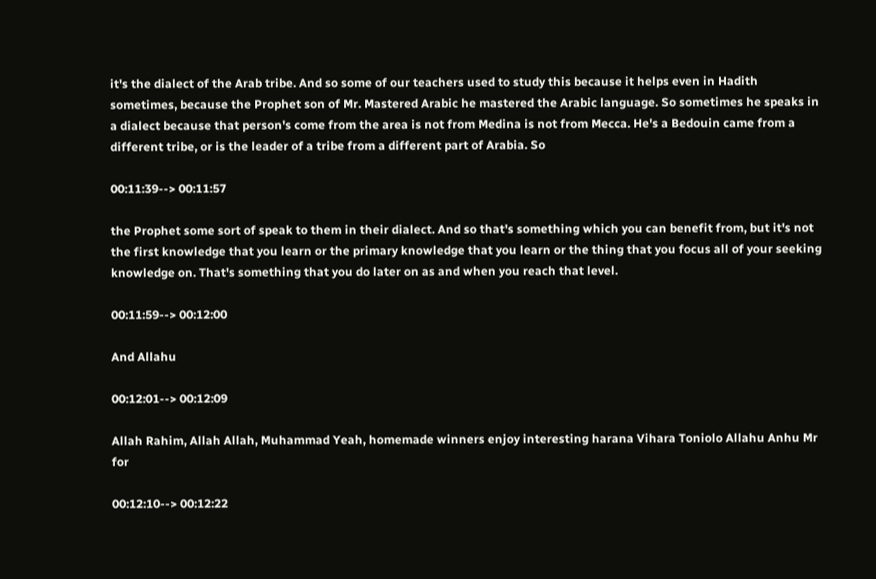it's the dialect of the Arab tribe. And so some of our teachers used to study this because it helps even in Hadith sometimes, because the Prophet son of Mr. Mastered Arabic he mastered the Arabic language. So sometimes he speaks in a dialect because that person's come from the area is not from Medina is not from Mecca. He's a Bedouin came from a different tribe, or is the leader of a tribe from a different part of Arabia. So

00:11:39--> 00:11:57

the Prophet some sort of speak to them in their dialect. And so that's something which you can benefit from, but it's not the first knowledge that you learn or the primary knowledge that you learn or the thing that you focus all of your seeking knowledge on. That's something that you do later on as and when you reach that level.

00:11:59--> 00:12:00

And Allahu

00:12:01--> 00:12:09

Allah Rahim, Allah Allah, Muhammad Yeah, homemade winners enjoy interesting harana Vihara Toniolo Allahu Anhu Mr for

00:12:10--> 00:12:22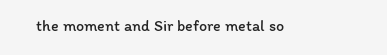the moment and Sir before metal so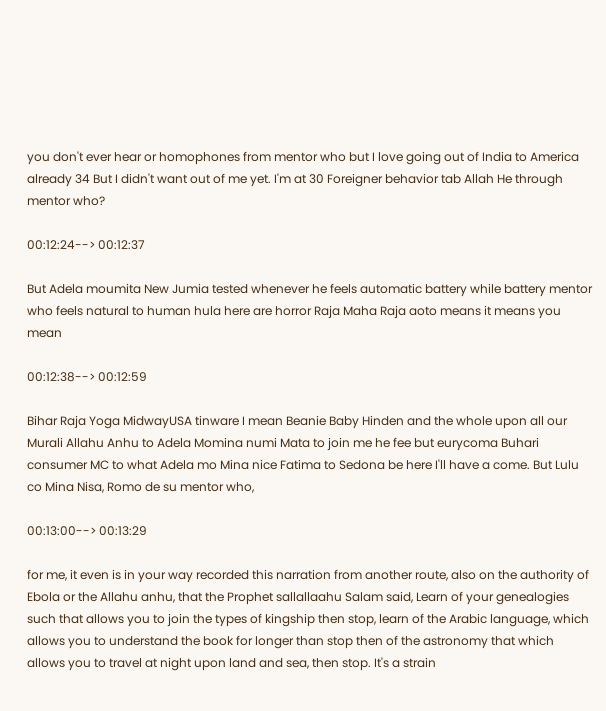you don't ever hear or homophones from mentor who but I love going out of India to America already 34 But I didn't want out of me yet. I'm at 30 Foreigner behavior tab Allah He through mentor who?

00:12:24--> 00:12:37

But Adela moumita New Jumia tested whenever he feels automatic battery while battery mentor who feels natural to human hula here are horror Raja Maha Raja aoto means it means you mean

00:12:38--> 00:12:59

Bihar Raja Yoga MidwayUSA tinware I mean Beanie Baby Hinden and the whole upon all our Murali Allahu Anhu to Adela Momina numi Mata to join me he fee but eurycoma Buhari consumer MC to what Adela mo Mina nice Fatima to Sedona be here I'll have a come. But Lulu co Mina Nisa, Romo de su mentor who,

00:13:00--> 00:13:29

for me, it even is in your way recorded this narration from another route, also on the authority of Ebola or the Allahu anhu, that the Prophet sallallaahu Salam said, Learn of your genealogies such that allows you to join the types of kingship then stop, learn of the Arabic language, which allows you to understand the book for longer than stop then of the astronomy that which allows you to travel at night upon land and sea, then stop. It's a strain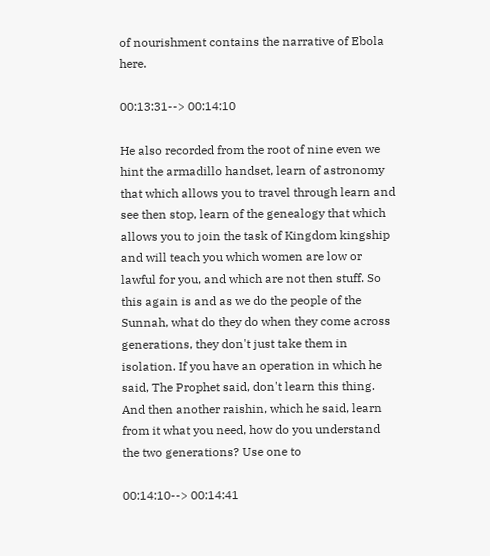of nourishment contains the narrative of Ebola here.

00:13:31--> 00:14:10

He also recorded from the root of nine even we hint the armadillo handset, learn of astronomy that which allows you to travel through learn and see then stop, learn of the genealogy that which allows you to join the task of Kingdom kingship and will teach you which women are low or lawful for you, and which are not then stuff. So this again is and as we do the people of the Sunnah, what do they do when they come across generations, they don't just take them in isolation. If you have an operation in which he said, The Prophet said, don't learn this thing. And then another raishin, which he said, learn from it what you need, how do you understand the two generations? Use one to

00:14:10--> 00:14:41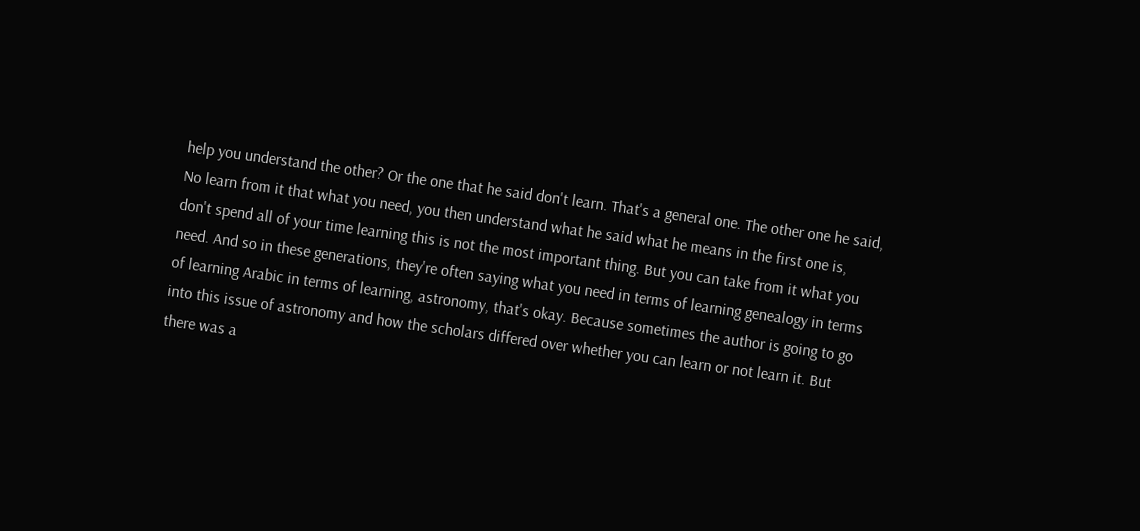help you understand the other? Or the one that he said don't learn. That's a general one. The other one he said, No learn from it that what you need, you then understand what he said what he means in the first one is, don't spend all of your time learning this is not the most important thing. But you can take from it what you need. And so in these generations, they're often saying what you need in terms of learning genealogy in terms of learning Arabic in terms of learning, astronomy, that's okay. Because sometimes the author is going to go into this issue of astronomy and how the scholars differed over whether you can learn or not learn it. But there was a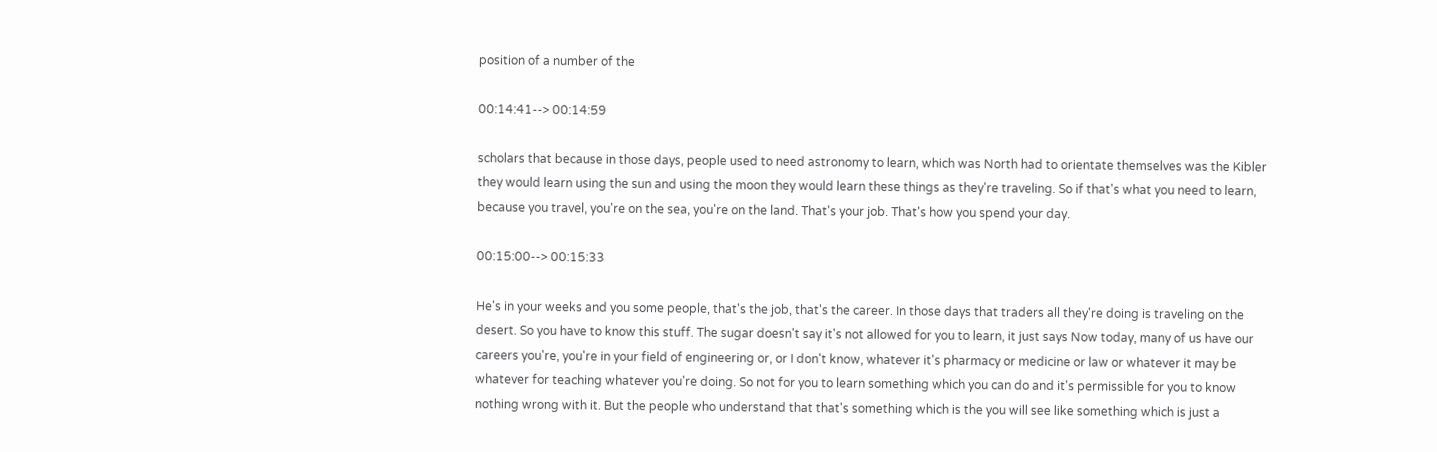position of a number of the

00:14:41--> 00:14:59

scholars that because in those days, people used to need astronomy to learn, which was North had to orientate themselves was the Kibler they would learn using the sun and using the moon they would learn these things as they're traveling. So if that's what you need to learn, because you travel, you're on the sea, you're on the land. That's your job. That's how you spend your day.

00:15:00--> 00:15:33

He's in your weeks and you some people, that's the job, that's the career. In those days that traders all they're doing is traveling on the desert. So you have to know this stuff. The sugar doesn't say it's not allowed for you to learn, it just says Now today, many of us have our careers you're, you're in your field of engineering or, or I don't know, whatever it's pharmacy or medicine or law or whatever it may be whatever for teaching whatever you're doing. So not for you to learn something which you can do and it's permissible for you to know nothing wrong with it. But the people who understand that that's something which is the you will see like something which is just a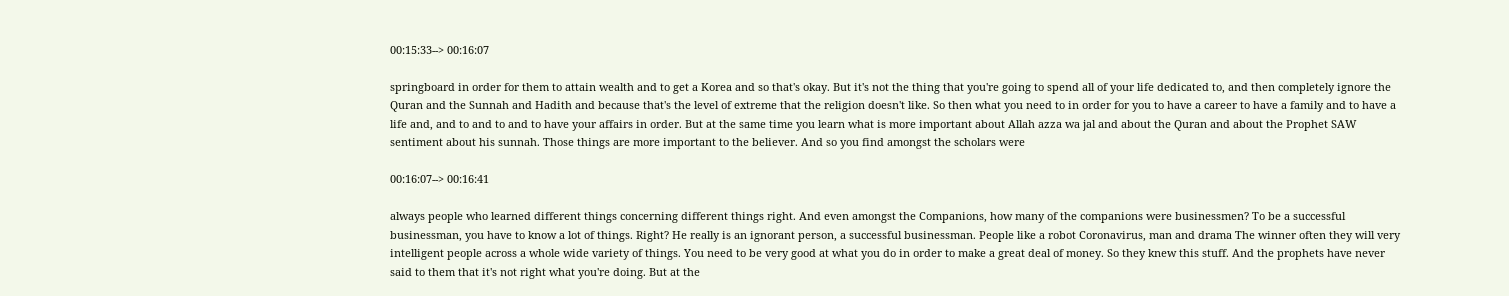00:15:33--> 00:16:07

springboard in order for them to attain wealth and to get a Korea and so that's okay. But it's not the thing that you're going to spend all of your life dedicated to, and then completely ignore the Quran and the Sunnah and Hadith and because that's the level of extreme that the religion doesn't like. So then what you need to in order for you to have a career to have a family and to have a life and, and to and to and to have your affairs in order. But at the same time you learn what is more important about Allah azza wa jal and about the Quran and about the Prophet SAW sentiment about his sunnah. Those things are more important to the believer. And so you find amongst the scholars were

00:16:07--> 00:16:41

always people who learned different things concerning different things right. And even amongst the Companions, how many of the companions were businessmen? To be a successful businessman, you have to know a lot of things. Right? He really is an ignorant person, a successful businessman. People like a robot Coronavirus, man and drama The winner often they will very intelligent people across a whole wide variety of things. You need to be very good at what you do in order to make a great deal of money. So they knew this stuff. And the prophets have never said to them that it's not right what you're doing. But at the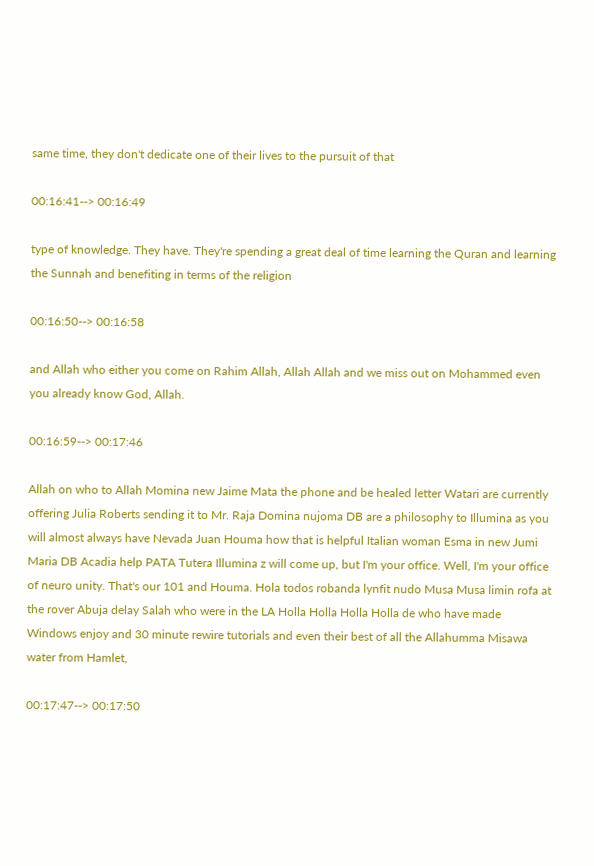same time, they don't dedicate one of their lives to the pursuit of that

00:16:41--> 00:16:49

type of knowledge. They have. They're spending a great deal of time learning the Quran and learning the Sunnah and benefiting in terms of the religion

00:16:50--> 00:16:58

and Allah who either you come on Rahim Allah, Allah Allah and we miss out on Mohammed even you already know God, Allah.

00:16:59--> 00:17:46

Allah on who to Allah Momina new Jaime Mata the phone and be healed letter Watari are currently offering Julia Roberts sending it to Mr. Raja Domina nujoma DB are a philosophy to Illumina as you will almost always have Nevada Juan Houma how that is helpful Italian woman Esma in new Jumi Maria DB Acadia help PATA Tutera Illumina z will come up, but I'm your office. Well, I'm your office of neuro unity. That's our 101 and Houma. Hola todos robanda lynfit nudo Musa Musa limin rofa at the rover Abuja delay Salah who were in the LA Holla Holla Holla Holla de who have made Windows enjoy and 30 minute rewire tutorials and even their best of all the Allahumma Misawa water from Hamlet,

00:17:47--> 00:17:50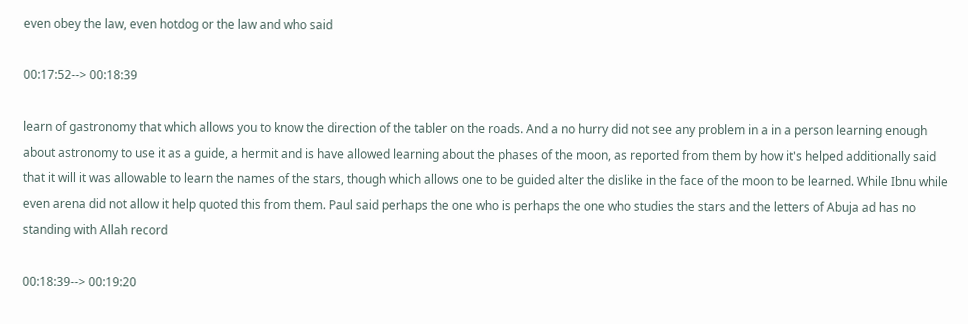even obey the law, even hotdog or the law and who said

00:17:52--> 00:18:39

learn of gastronomy that which allows you to know the direction of the tabler on the roads. And a no hurry did not see any problem in a in a person learning enough about astronomy to use it as a guide, a hermit and is have allowed learning about the phases of the moon, as reported from them by how it's helped additionally said that it will it was allowable to learn the names of the stars, though which allows one to be guided alter the dislike in the face of the moon to be learned. While Ibnu while even arena did not allow it help quoted this from them. Paul said perhaps the one who is perhaps the one who studies the stars and the letters of Abuja ad has no standing with Allah record

00:18:39--> 00:19:20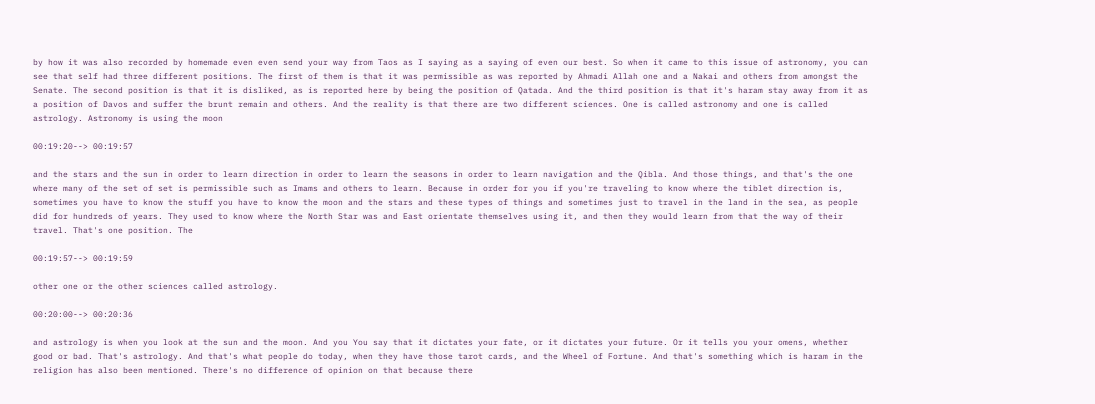by how it was also recorded by homemade even even send your way from Taos as I saying as a saying of even our best. So when it came to this issue of astronomy, you can see that self had three different positions. The first of them is that it was permissible as was reported by Ahmadi Allah one and a Nakai and others from amongst the Senate. The second position is that it is disliked, as is reported here by being the position of Qatada. And the third position is that it's haram stay away from it as a position of Davos and suffer the brunt remain and others. And the reality is that there are two different sciences. One is called astronomy and one is called astrology. Astronomy is using the moon

00:19:20--> 00:19:57

and the stars and the sun in order to learn direction in order to learn the seasons in order to learn navigation and the Qibla. And those things, and that's the one where many of the set of set is permissible such as Imams and others to learn. Because in order for you if you're traveling to know where the tiblet direction is, sometimes you have to know the stuff you have to know the moon and the stars and these types of things and sometimes just to travel in the land in the sea, as people did for hundreds of years. They used to know where the North Star was and East orientate themselves using it, and then they would learn from that the way of their travel. That's one position. The

00:19:57--> 00:19:59

other one or the other sciences called astrology.

00:20:00--> 00:20:36

and astrology is when you look at the sun and the moon. And you You say that it dictates your fate, or it dictates your future. Or it tells you your omens, whether good or bad. That's astrology. And that's what people do today, when they have those tarot cards, and the Wheel of Fortune. And that's something which is haram in the religion has also been mentioned. There's no difference of opinion on that because there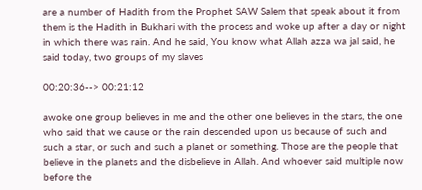are a number of Hadith from the Prophet SAW Salem that speak about it from them is the Hadith in Bukhari with the process and woke up after a day or night in which there was rain. And he said, You know what Allah azza wa jal said, he said today, two groups of my slaves

00:20:36--> 00:21:12

awoke one group believes in me and the other one believes in the stars, the one who said that we cause or the rain descended upon us because of such and such a star, or such and such a planet or something. Those are the people that believe in the planets and the disbelieve in Allah. And whoever said multiple now before the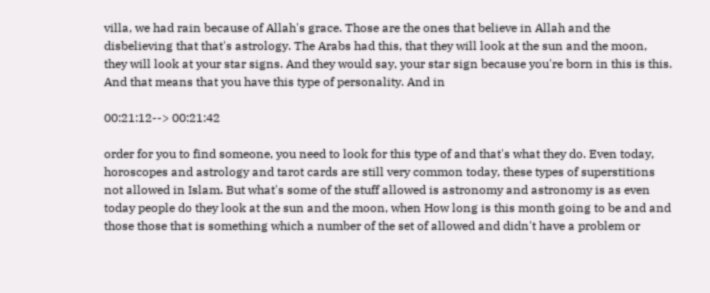villa, we had rain because of Allah's grace. Those are the ones that believe in Allah and the disbelieving that that's astrology. The Arabs had this, that they will look at the sun and the moon, they will look at your star signs. And they would say, your star sign because you're born in this is this. And that means that you have this type of personality. And in

00:21:12--> 00:21:42

order for you to find someone, you need to look for this type of and that's what they do. Even today, horoscopes and astrology and tarot cards are still very common today, these types of superstitions not allowed in Islam. But what's some of the stuff allowed is astronomy and astronomy is as even today people do they look at the sun and the moon, when How long is this month going to be and and those those that is something which a number of the set of allowed and didn't have a problem or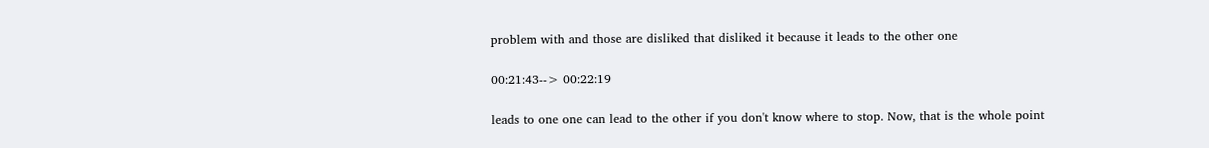problem with and those are disliked that disliked it because it leads to the other one

00:21:43--> 00:22:19

leads to one one can lead to the other if you don't know where to stop. Now, that is the whole point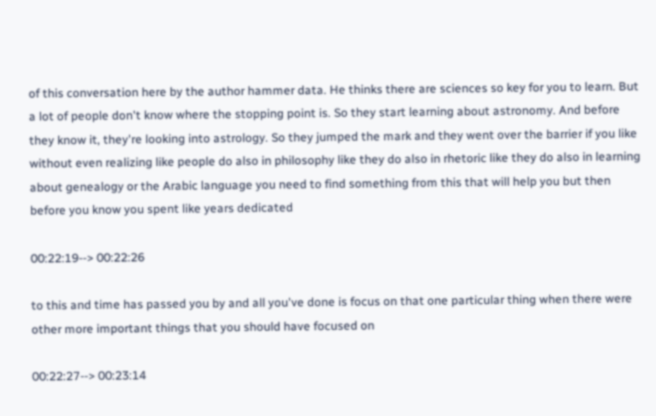of this conversation here by the author hammer data. He thinks there are sciences so key for you to learn. But a lot of people don't know where the stopping point is. So they start learning about astronomy. And before they know it, they're looking into astrology. So they jumped the mark and they went over the barrier if you like without even realizing like people do also in philosophy like they do also in rhetoric like they do also in learning about genealogy or the Arabic language you need to find something from this that will help you but then before you know you spent like years dedicated

00:22:19--> 00:22:26

to this and time has passed you by and all you've done is focus on that one particular thing when there were other more important things that you should have focused on

00:22:27--> 00:23:14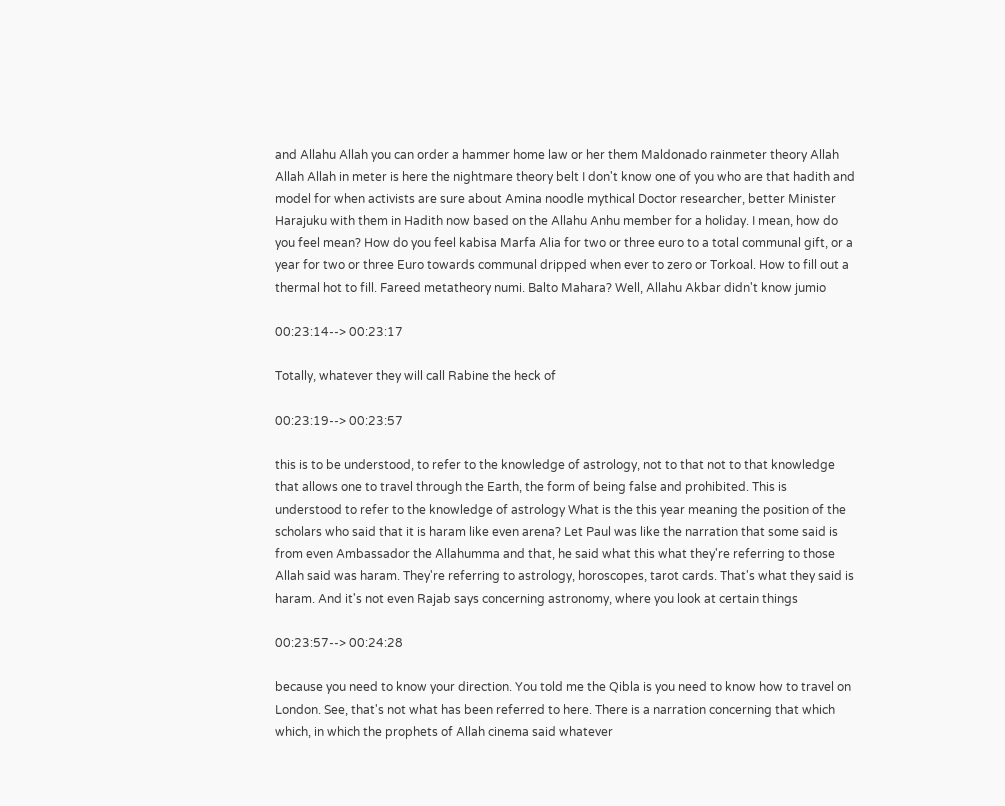and Allahu Allah you can order a hammer home law or her them Maldonado rainmeter theory Allah Allah Allah in meter is here the nightmare theory belt I don't know one of you who are that hadith and model for when activists are sure about Amina noodle mythical Doctor researcher, better Minister Harajuku with them in Hadith now based on the Allahu Anhu member for a holiday. I mean, how do you feel mean? How do you feel kabisa Marfa Alia for two or three euro to a total communal gift, or a year for two or three Euro towards communal dripped when ever to zero or Torkoal. How to fill out a thermal hot to fill. Fareed metatheory numi. Balto Mahara? Well, Allahu Akbar didn't know jumio

00:23:14--> 00:23:17

Totally, whatever they will call Rabine the heck of

00:23:19--> 00:23:57

this is to be understood, to refer to the knowledge of astrology, not to that not to that knowledge that allows one to travel through the Earth, the form of being false and prohibited. This is understood to refer to the knowledge of astrology What is the this year meaning the position of the scholars who said that it is haram like even arena? Let Paul was like the narration that some said is from even Ambassador the Allahumma and that, he said what this what they're referring to those Allah said was haram. They're referring to astrology, horoscopes, tarot cards. That's what they said is haram. And it's not even Rajab says concerning astronomy, where you look at certain things

00:23:57--> 00:24:28

because you need to know your direction. You told me the Qibla is you need to know how to travel on London. See, that's not what has been referred to here. There is a narration concerning that which which, in which the prophets of Allah cinema said whatever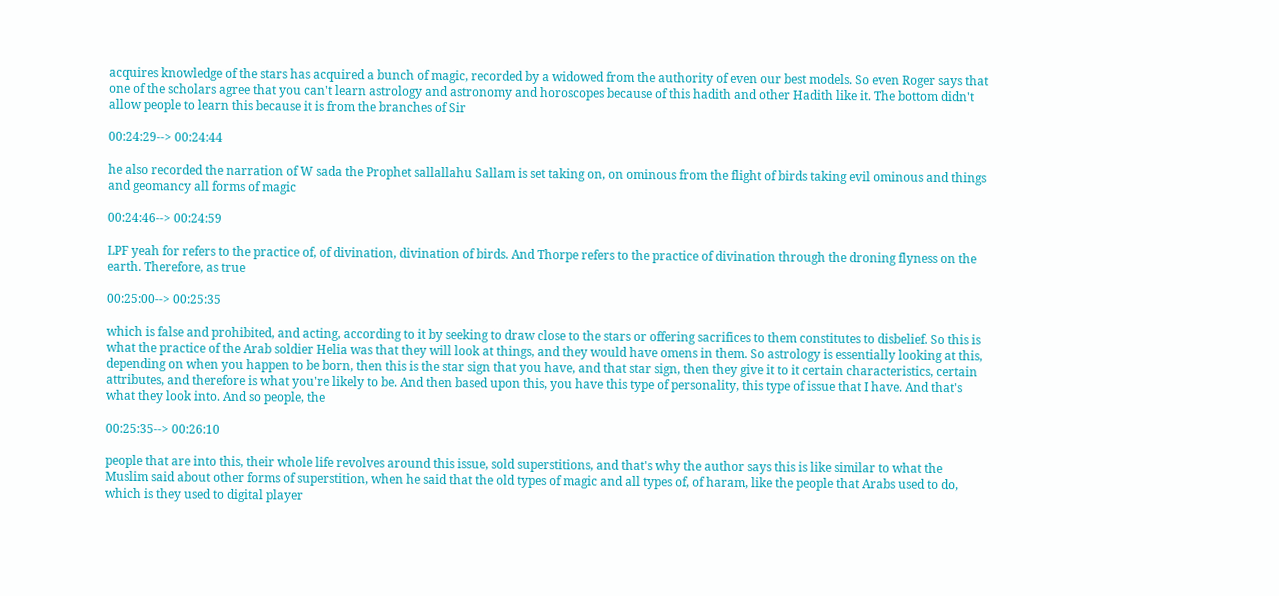acquires knowledge of the stars has acquired a bunch of magic, recorded by a widowed from the authority of even our best models. So even Roger says that one of the scholars agree that you can't learn astrology and astronomy and horoscopes because of this hadith and other Hadith like it. The bottom didn't allow people to learn this because it is from the branches of Sir

00:24:29--> 00:24:44

he also recorded the narration of W sada the Prophet sallallahu Sallam is set taking on, on ominous from the flight of birds taking evil ominous and things and geomancy all forms of magic

00:24:46--> 00:24:59

LPF yeah for refers to the practice of, of divination, divination of birds. And Thorpe refers to the practice of divination through the droning flyness on the earth. Therefore, as true

00:25:00--> 00:25:35

which is false and prohibited, and acting, according to it by seeking to draw close to the stars or offering sacrifices to them constitutes to disbelief. So this is what the practice of the Arab soldier Helia was that they will look at things, and they would have omens in them. So astrology is essentially looking at this, depending on when you happen to be born, then this is the star sign that you have, and that star sign, then they give it to it certain characteristics, certain attributes, and therefore is what you're likely to be. And then based upon this, you have this type of personality, this type of issue that I have. And that's what they look into. And so people, the

00:25:35--> 00:26:10

people that are into this, their whole life revolves around this issue, sold superstitions, and that's why the author says this is like similar to what the Muslim said about other forms of superstition, when he said that the old types of magic and all types of, of haram, like the people that Arabs used to do, which is they used to digital player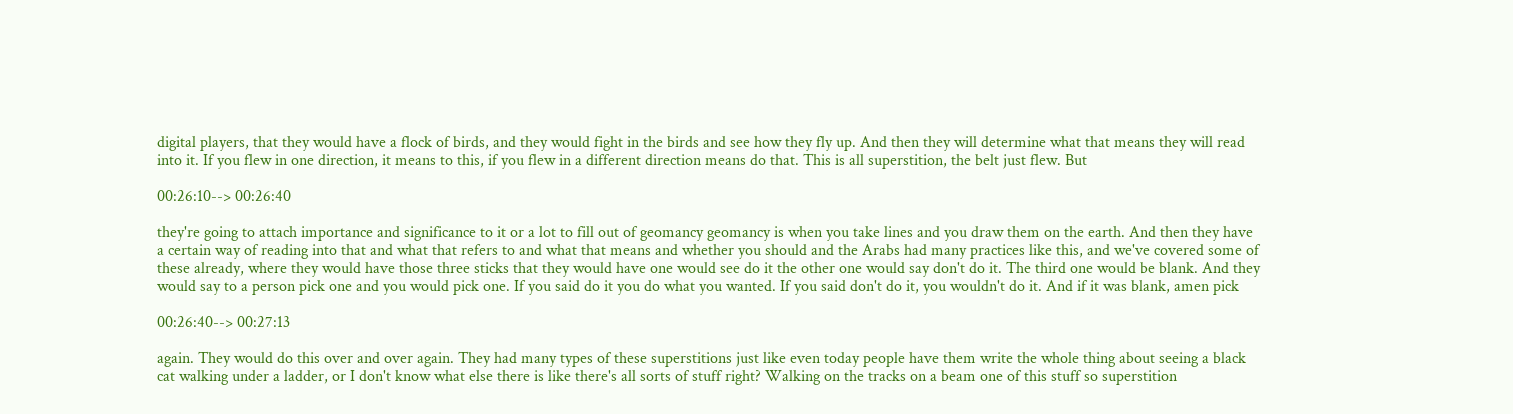digital players, that they would have a flock of birds, and they would fight in the birds and see how they fly up. And then they will determine what that means they will read into it. If you flew in one direction, it means to this, if you flew in a different direction means do that. This is all superstition, the belt just flew. But

00:26:10--> 00:26:40

they're going to attach importance and significance to it or a lot to fill out of geomancy geomancy is when you take lines and you draw them on the earth. And then they have a certain way of reading into that and what that refers to and what that means and whether you should and the Arabs had many practices like this, and we've covered some of these already, where they would have those three sticks that they would have one would see do it the other one would say don't do it. The third one would be blank. And they would say to a person pick one and you would pick one. If you said do it you do what you wanted. If you said don't do it, you wouldn't do it. And if it was blank, amen pick

00:26:40--> 00:27:13

again. They would do this over and over again. They had many types of these superstitions just like even today people have them write the whole thing about seeing a black cat walking under a ladder, or I don't know what else there is like there's all sorts of stuff right? Walking on the tracks on a beam one of this stuff so superstition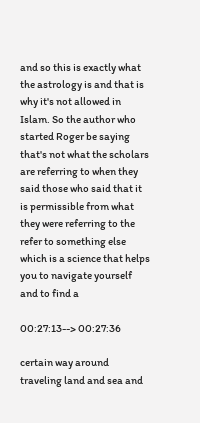and so this is exactly what the astrology is and that is why it's not allowed in Islam. So the author who started Roger be saying that's not what the scholars are referring to when they said those who said that it is permissible from what they were referring to the refer to something else which is a science that helps you to navigate yourself and to find a

00:27:13--> 00:27:36

certain way around traveling land and sea and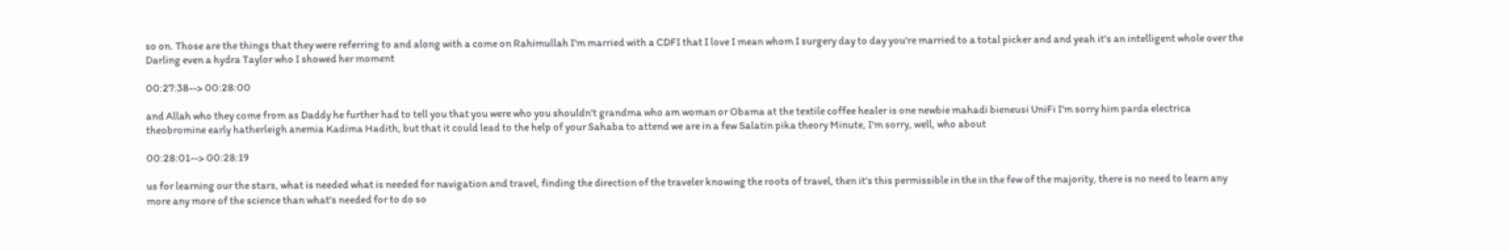so on. Those are the things that they were referring to and along with a come on Rahimullah I'm married with a CDFI that I love I mean whom I surgery day to day you're married to a total picker and and yeah it's an intelligent whole over the Darling even a hydra Taylor who I showed her moment

00:27:38--> 00:28:00

and Allah who they come from as Daddy he further had to tell you that you were who you shouldn't grandma who am woman or Obama at the textile coffee healer is one newbie mahadi bieneusi UniFi I'm sorry him parda electrica theobromine early hatherleigh anemia Kadima Hadith, but that it could lead to the help of your Sahaba to attend we are in a few Salatin pika theory Minute, I'm sorry, well, who about

00:28:01--> 00:28:19

us for learning our the stars, what is needed what is needed for navigation and travel, finding the direction of the traveler knowing the roots of travel, then it's this permissible in the in the few of the majority, there is no need to learn any more any more of the science than what's needed for to do so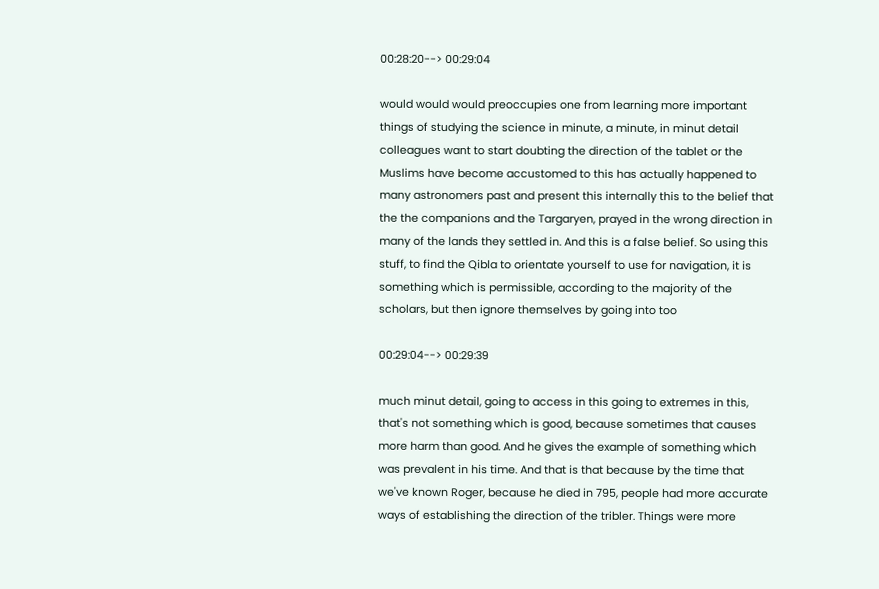00:28:20--> 00:29:04

would would would preoccupies one from learning more important things of studying the science in minute, a minute, in minut detail colleagues want to start doubting the direction of the tablet or the Muslims have become accustomed to this has actually happened to many astronomers past and present this internally this to the belief that the the companions and the Targaryen, prayed in the wrong direction in many of the lands they settled in. And this is a false belief. So using this stuff, to find the Qibla to orientate yourself to use for navigation, it is something which is permissible, according to the majority of the scholars, but then ignore themselves by going into too

00:29:04--> 00:29:39

much minut detail, going to access in this going to extremes in this, that's not something which is good, because sometimes that causes more harm than good. And he gives the example of something which was prevalent in his time. And that is that because by the time that we've known Roger, because he died in 795, people had more accurate ways of establishing the direction of the tribler. Things were more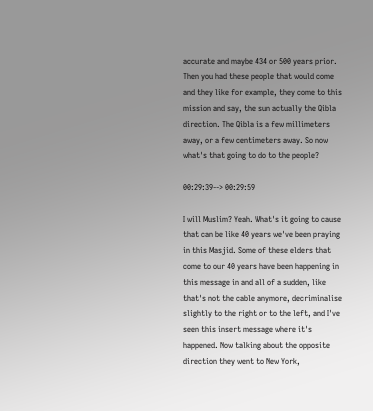accurate and maybe 434 or 500 years prior. Then you had these people that would come and they like for example, they come to this mission and say, the sun actually the Qibla direction. The Qibla is a few millimeters away, or a few centimeters away. So now what's that going to do to the people?

00:29:39--> 00:29:59

I will Muslim? Yeah. What's it going to cause that can be like 40 years we've been praying in this Masjid. Some of these elders that come to our 40 years have been happening in this message in and all of a sudden, like that's not the cable anymore, decriminalise slightly to the right or to the left, and I've seen this insert message where it's happened. Now talking about the opposite direction they went to New York,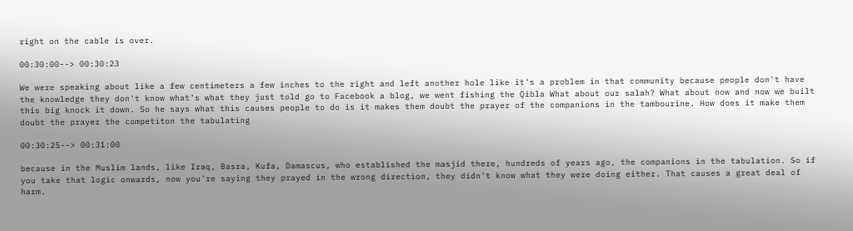right on the cable is over.

00:30:00--> 00:30:23

We were speaking about like a few centimeters a few inches to the right and left another hole like it's a problem in that community because people don't have the knowledge they don't know what's what they just told go to Facebook a blog, we went fishing the Qibla What about our salah? What about now and now we built this big knock it down. So he says what this causes people to do is it makes them doubt the prayer of the companions in the tambourine. How does it make them doubt the prayer the competiton the tabulating

00:30:25--> 00:31:00

because in the Muslim lands, like Iraq, Basra, Kufa, Damascus, who established the masjid there, hundreds of years ago, the companions in the tabulation. So if you take that logic onwards, now you're saying they prayed in the wrong direction, they didn't know what they were doing either. That causes a great deal of harm.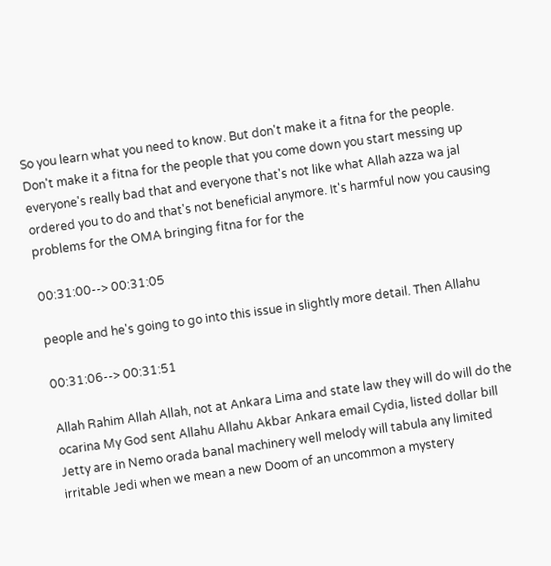So you learn what you need to know. But don't make it a fitna for the people. Don't make it a fitna for the people that you come down you start messing up everyone's really bad that and everyone that's not like what Allah azza wa jal ordered you to do and that's not beneficial anymore. It's harmful now you causing problems for the OMA bringing fitna for for the

00:31:00--> 00:31:05

people and he's going to go into this issue in slightly more detail. Then Allahu

00:31:06--> 00:31:51

Allah Rahim Allah Allah, not at Ankara Lima and state law they will do will do the ocarina My God sent Allahu Allahu Akbar Ankara email Cydia, listed dollar bill Jetty are in Nemo orada banal machinery well melody will tabula any limited irritable Jedi when we mean a new Doom of an uncommon a mystery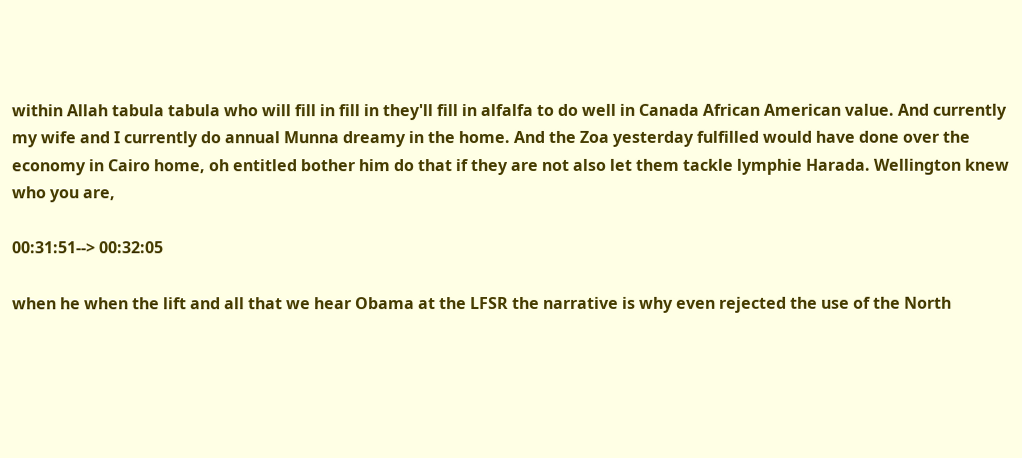within Allah tabula tabula who will fill in fill in they'll fill in alfalfa to do well in Canada African American value. And currently my wife and I currently do annual Munna dreamy in the home. And the Zoa yesterday fulfilled would have done over the economy in Cairo home, oh entitled bother him do that if they are not also let them tackle lymphie Harada. Wellington knew who you are,

00:31:51--> 00:32:05

when he when the lift and all that we hear Obama at the LFSR the narrative is why even rejected the use of the North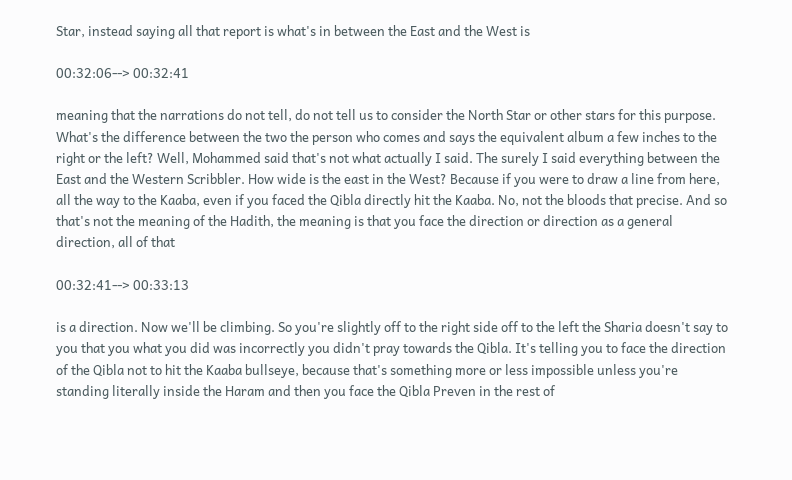Star, instead saying all that report is what's in between the East and the West is

00:32:06--> 00:32:41

meaning that the narrations do not tell, do not tell us to consider the North Star or other stars for this purpose. What's the difference between the two the person who comes and says the equivalent album a few inches to the right or the left? Well, Mohammed said that's not what actually I said. The surely I said everything between the East and the Western Scribbler. How wide is the east in the West? Because if you were to draw a line from here, all the way to the Kaaba, even if you faced the Qibla directly hit the Kaaba. No, not the bloods that precise. And so that's not the meaning of the Hadith, the meaning is that you face the direction or direction as a general direction, all of that

00:32:41--> 00:33:13

is a direction. Now we'll be climbing. So you're slightly off to the right side off to the left the Sharia doesn't say to you that you what you did was incorrectly you didn't pray towards the Qibla. It's telling you to face the direction of the Qibla not to hit the Kaaba bullseye, because that's something more or less impossible unless you're standing literally inside the Haram and then you face the Qibla Preven in the rest of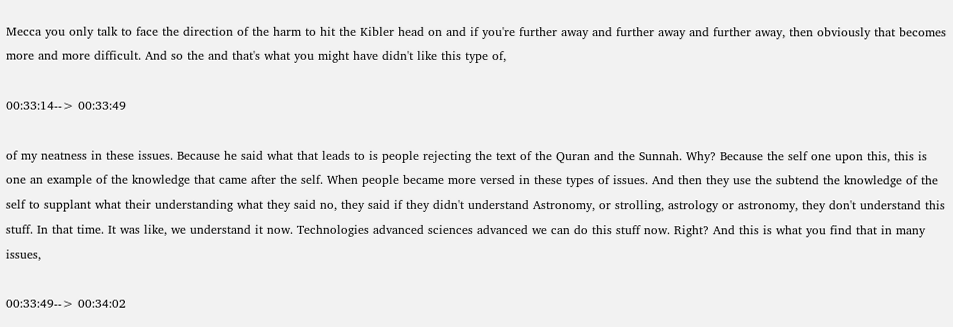Mecca you only talk to face the direction of the harm to hit the Kibler head on and if you're further away and further away and further away, then obviously that becomes more and more difficult. And so the and that's what you might have didn't like this type of,

00:33:14--> 00:33:49

of my neatness in these issues. Because he said what that leads to is people rejecting the text of the Quran and the Sunnah. Why? Because the self one upon this, this is one an example of the knowledge that came after the self. When people became more versed in these types of issues. And then they use the subtend the knowledge of the self to supplant what their understanding what they said no, they said if they didn't understand Astronomy, or strolling, astrology or astronomy, they don't understand this stuff. In that time. It was like, we understand it now. Technologies advanced sciences advanced we can do this stuff now. Right? And this is what you find that in many issues,

00:33:49--> 00:34:02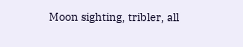Moon sighting, tribler, all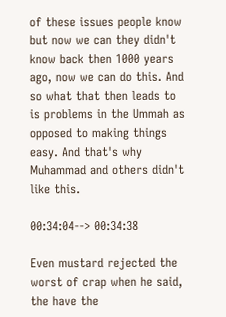of these issues people know but now we can they didn't know back then 1000 years ago, now we can do this. And so what that then leads to is problems in the Ummah as opposed to making things easy. And that's why Muhammad and others didn't like this.

00:34:04--> 00:34:38

Even mustard rejected the worst of crap when he said, the have the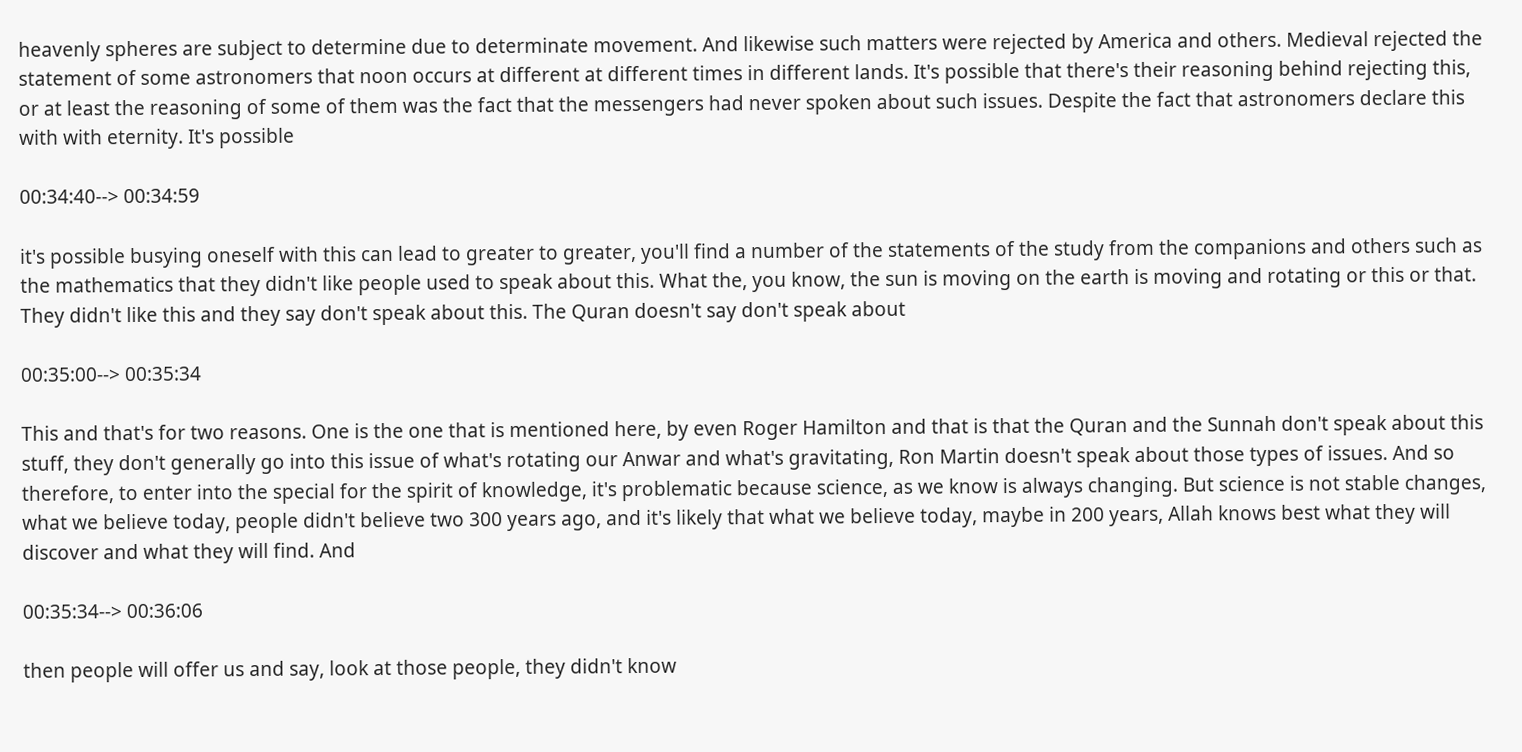heavenly spheres are subject to determine due to determinate movement. And likewise such matters were rejected by America and others. Medieval rejected the statement of some astronomers that noon occurs at different at different times in different lands. It's possible that there's their reasoning behind rejecting this, or at least the reasoning of some of them was the fact that the messengers had never spoken about such issues. Despite the fact that astronomers declare this with with eternity. It's possible

00:34:40--> 00:34:59

it's possible busying oneself with this can lead to greater to greater, you'll find a number of the statements of the study from the companions and others such as the mathematics that they didn't like people used to speak about this. What the, you know, the sun is moving on the earth is moving and rotating or this or that. They didn't like this and they say don't speak about this. The Quran doesn't say don't speak about

00:35:00--> 00:35:34

This and that's for two reasons. One is the one that is mentioned here, by even Roger Hamilton and that is that the Quran and the Sunnah don't speak about this stuff, they don't generally go into this issue of what's rotating our Anwar and what's gravitating, Ron Martin doesn't speak about those types of issues. And so therefore, to enter into the special for the spirit of knowledge, it's problematic because science, as we know is always changing. But science is not stable changes, what we believe today, people didn't believe two 300 years ago, and it's likely that what we believe today, maybe in 200 years, Allah knows best what they will discover and what they will find. And

00:35:34--> 00:36:06

then people will offer us and say, look at those people, they didn't know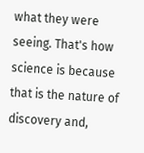what they were seeing. That's how science is because that is the nature of discovery and,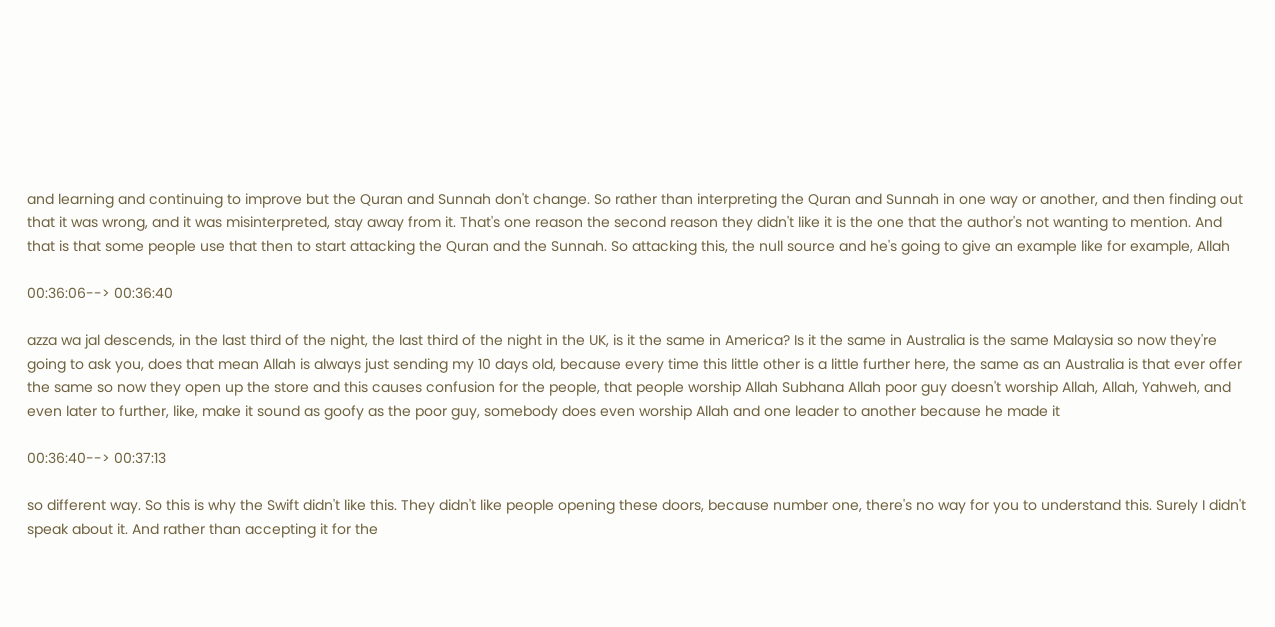and learning and continuing to improve but the Quran and Sunnah don't change. So rather than interpreting the Quran and Sunnah in one way or another, and then finding out that it was wrong, and it was misinterpreted, stay away from it. That's one reason the second reason they didn't like it is the one that the author's not wanting to mention. And that is that some people use that then to start attacking the Quran and the Sunnah. So attacking this, the null source and he's going to give an example like for example, Allah

00:36:06--> 00:36:40

azza wa jal descends, in the last third of the night, the last third of the night in the UK, is it the same in America? Is it the same in Australia is the same Malaysia so now they're going to ask you, does that mean Allah is always just sending my 10 days old, because every time this little other is a little further here, the same as an Australia is that ever offer the same so now they open up the store and this causes confusion for the people, that people worship Allah Subhana Allah poor guy doesn't worship Allah, Allah, Yahweh, and even later to further, like, make it sound as goofy as the poor guy, somebody does even worship Allah and one leader to another because he made it

00:36:40--> 00:37:13

so different way. So this is why the Swift didn't like this. They didn't like people opening these doors, because number one, there's no way for you to understand this. Surely I didn't speak about it. And rather than accepting it for the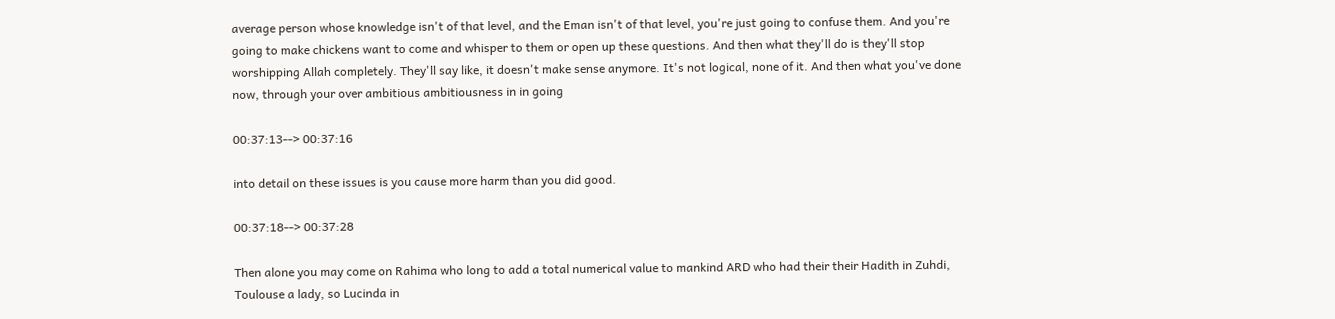average person whose knowledge isn't of that level, and the Eman isn't of that level, you're just going to confuse them. And you're going to make chickens want to come and whisper to them or open up these questions. And then what they'll do is they'll stop worshipping Allah completely. They'll say like, it doesn't make sense anymore. It's not logical, none of it. And then what you've done now, through your over ambitious ambitiousness in in going

00:37:13--> 00:37:16

into detail on these issues is you cause more harm than you did good.

00:37:18--> 00:37:28

Then alone you may come on Rahima who long to add a total numerical value to mankind ARD who had their their Hadith in Zuhdi, Toulouse a lady, so Lucinda in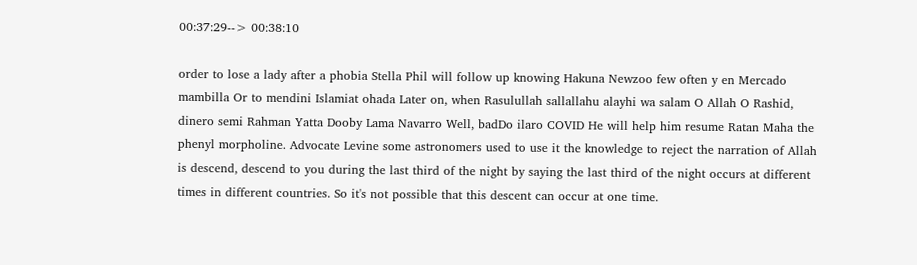00:37:29--> 00:38:10

order to lose a lady after a phobia Stella Phil will follow up knowing Hakuna Newzoo few often y en Mercado mambilla Or to mendini Islamiat ohada Later on, when Rasulullah sallallahu alayhi wa salam O Allah O Rashid, dinero semi Rahman Yatta Dooby Lama Navarro Well, badDo ilaro COVID He will help him resume Ratan Maha the phenyl morpholine. Advocate Levine some astronomers used to use it the knowledge to reject the narration of Allah is descend, descend to you during the last third of the night by saying the last third of the night occurs at different times in different countries. So it's not possible that this descent can occur at one time.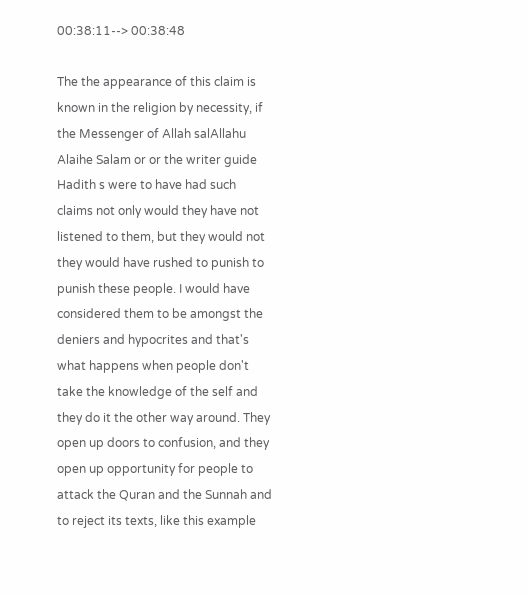00:38:11--> 00:38:48

The the appearance of this claim is known in the religion by necessity, if the Messenger of Allah salAllahu Alaihe Salam or or the writer guide Hadith s were to have had such claims not only would they have not listened to them, but they would not they would have rushed to punish to punish these people. I would have considered them to be amongst the deniers and hypocrites and that's what happens when people don't take the knowledge of the self and they do it the other way around. They open up doors to confusion, and they open up opportunity for people to attack the Quran and the Sunnah and to reject its texts, like this example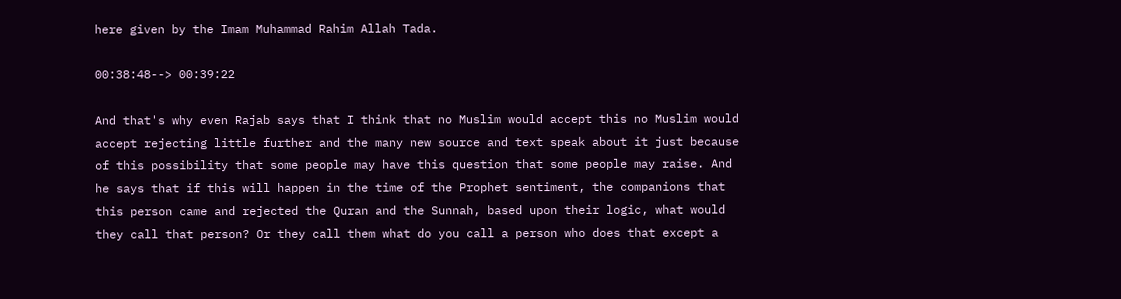here given by the Imam Muhammad Rahim Allah Tada.

00:38:48--> 00:39:22

And that's why even Rajab says that I think that no Muslim would accept this no Muslim would accept rejecting little further and the many new source and text speak about it just because of this possibility that some people may have this question that some people may raise. And he says that if this will happen in the time of the Prophet sentiment, the companions that this person came and rejected the Quran and the Sunnah, based upon their logic, what would they call that person? Or they call them what do you call a person who does that except a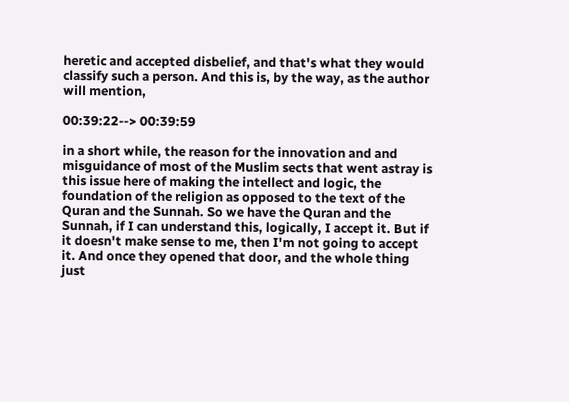heretic and accepted disbelief, and that's what they would classify such a person. And this is, by the way, as the author will mention,

00:39:22--> 00:39:59

in a short while, the reason for the innovation and and misguidance of most of the Muslim sects that went astray is this issue here of making the intellect and logic, the foundation of the religion as opposed to the text of the Quran and the Sunnah. So we have the Quran and the Sunnah, if I can understand this, logically, I accept it. But if it doesn't make sense to me, then I'm not going to accept it. And once they opened that door, and the whole thing just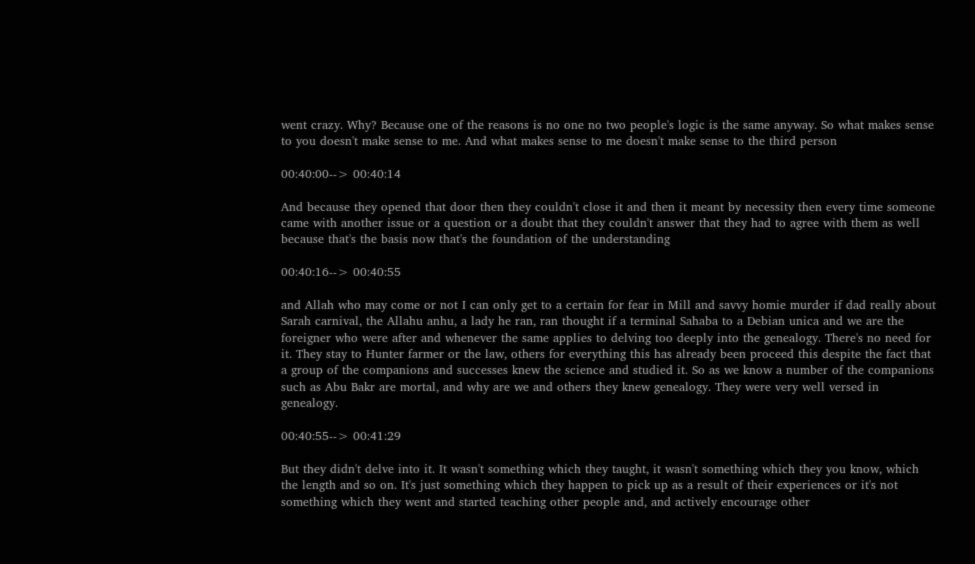went crazy. Why? Because one of the reasons is no one no two people's logic is the same anyway. So what makes sense to you doesn't make sense to me. And what makes sense to me doesn't make sense to the third person

00:40:00--> 00:40:14

And because they opened that door then they couldn't close it and then it meant by necessity then every time someone came with another issue or a question or a doubt that they couldn't answer that they had to agree with them as well because that's the basis now that's the foundation of the understanding

00:40:16--> 00:40:55

and Allah who may come or not I can only get to a certain for fear in Mill and savvy homie murder if dad really about Sarah carnival, the Allahu anhu, a lady he ran, ran thought if a terminal Sahaba to a Debian unica and we are the foreigner who were after and whenever the same applies to delving too deeply into the genealogy. There's no need for it. They stay to Hunter farmer or the law, others for everything this has already been proceed this despite the fact that a group of the companions and successes knew the science and studied it. So as we know a number of the companions such as Abu Bakr are mortal, and why are we and others they knew genealogy. They were very well versed in genealogy.

00:40:55--> 00:41:29

But they didn't delve into it. It wasn't something which they taught, it wasn't something which they you know, which the length and so on. It's just something which they happen to pick up as a result of their experiences or it's not something which they went and started teaching other people and, and actively encourage other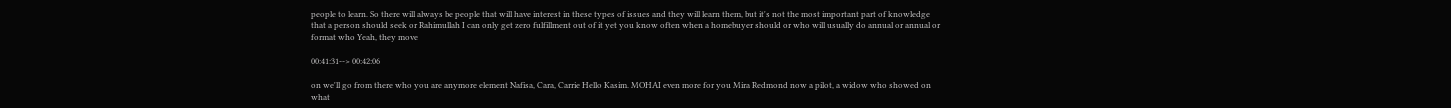people to learn. So there will always be people that will have interest in these types of issues and they will learn them, but it's not the most important part of knowledge that a person should seek or Rahimullah I can only get zero fulfillment out of it yet you know often when a homebuyer should or who will usually do annual or annual or format who Yeah, they move

00:41:31--> 00:42:06

on we'll go from there who you are anymore element Nafisa, Cara, Carrie Hello Kasim. MOHAI even more for you Mira Redmond now a pilot, a widow who showed on what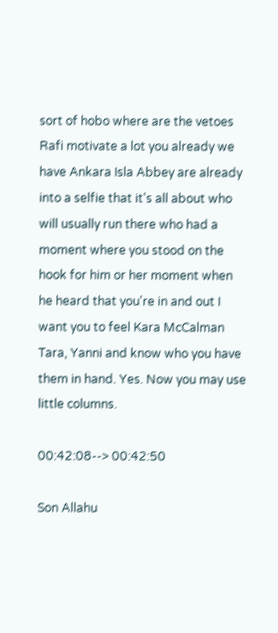sort of hobo where are the vetoes Rafi motivate a lot you already we have Ankara Isla Abbey are already into a selfie that it's all about who will usually run there who had a moment where you stood on the hook for him or her moment when he heard that you're in and out I want you to feel Kara McCalman Tara, Yanni and know who you have them in hand. Yes. Now you may use little columns.

00:42:08--> 00:42:50

Son Allahu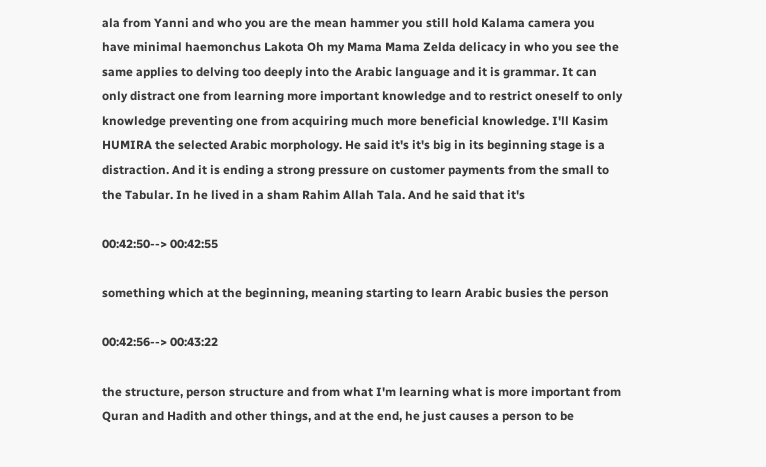ala from Yanni and who you are the mean hammer you still hold Kalama camera you have minimal haemonchus Lakota Oh my Mama Mama Zelda delicacy in who you see the same applies to delving too deeply into the Arabic language and it is grammar. It can only distract one from learning more important knowledge and to restrict oneself to only knowledge preventing one from acquiring much more beneficial knowledge. I'll Kasim HUMIRA the selected Arabic morphology. He said it's it's big in its beginning stage is a distraction. And it is ending a strong pressure on customer payments from the small to the Tabular. In he lived in a sham Rahim Allah Tala. And he said that it's

00:42:50--> 00:42:55

something which at the beginning, meaning starting to learn Arabic busies the person

00:42:56--> 00:43:22

the structure, person structure and from what I'm learning what is more important from Quran and Hadith and other things, and at the end, he just causes a person to be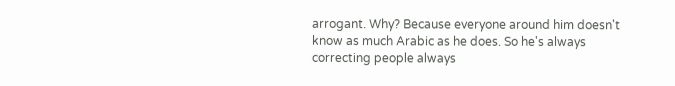arrogant. Why? Because everyone around him doesn't know as much Arabic as he does. So he's always correcting people always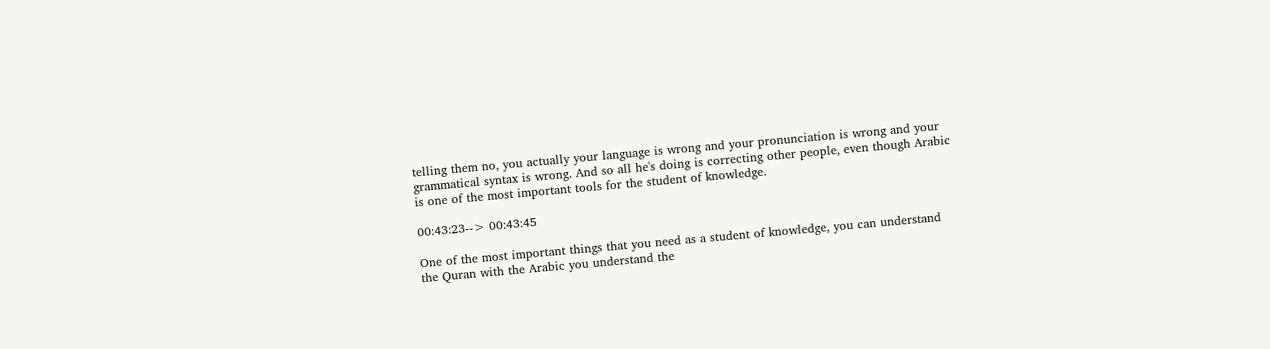telling them no, you actually your language is wrong and your pronunciation is wrong and your grammatical syntax is wrong. And so all he's doing is correcting other people, even though Arabic is one of the most important tools for the student of knowledge.

00:43:23--> 00:43:45

One of the most important things that you need as a student of knowledge, you can understand the Quran with the Arabic you understand the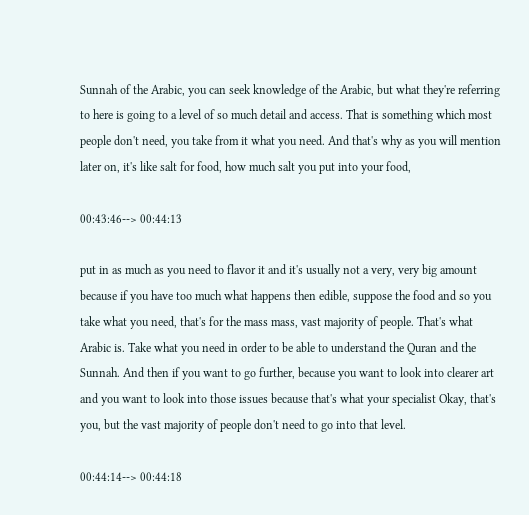Sunnah of the Arabic, you can seek knowledge of the Arabic, but what they're referring to here is going to a level of so much detail and access. That is something which most people don't need, you take from it what you need. And that's why as you will mention later on, it's like salt for food, how much salt you put into your food,

00:43:46--> 00:44:13

put in as much as you need to flavor it and it's usually not a very, very big amount because if you have too much what happens then edible, suppose the food and so you take what you need, that's for the mass mass, vast majority of people. That's what Arabic is. Take what you need in order to be able to understand the Quran and the Sunnah. And then if you want to go further, because you want to look into clearer art and you want to look into those issues because that's what your specialist Okay, that's you, but the vast majority of people don't need to go into that level.

00:44:14--> 00:44:18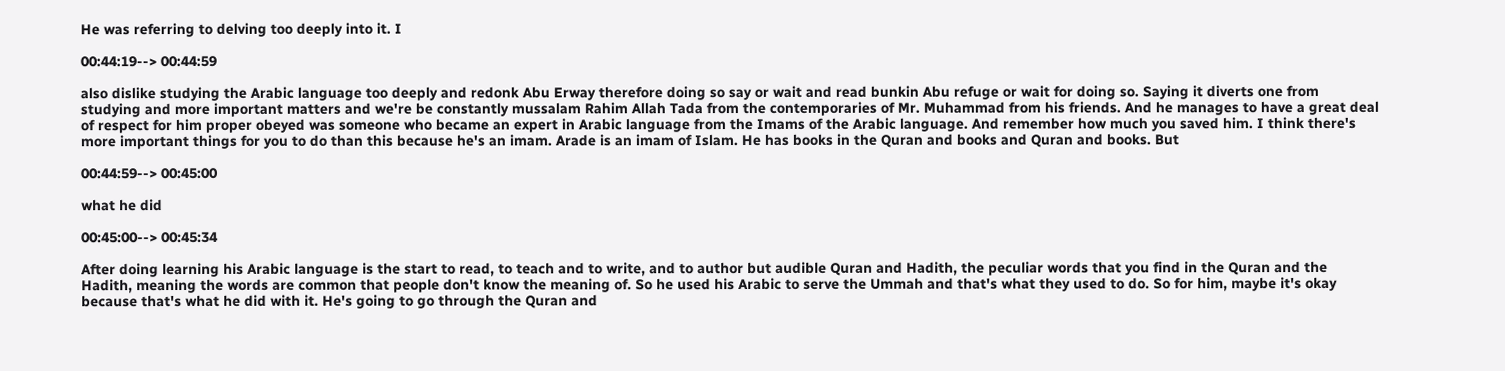He was referring to delving too deeply into it. I

00:44:19--> 00:44:59

also dislike studying the Arabic language too deeply and redonk Abu Erway therefore doing so say or wait and read bunkin Abu refuge or wait for doing so. Saying it diverts one from studying and more important matters and we're be constantly mussalam Rahim Allah Tada from the contemporaries of Mr. Muhammad from his friends. And he manages to have a great deal of respect for him proper obeyed was someone who became an expert in Arabic language from the Imams of the Arabic language. And remember how much you saved him. I think there's more important things for you to do than this because he's an imam. Arade is an imam of Islam. He has books in the Quran and books and Quran and books. But

00:44:59--> 00:45:00

what he did

00:45:00--> 00:45:34

After doing learning his Arabic language is the start to read, to teach and to write, and to author but audible Quran and Hadith, the peculiar words that you find in the Quran and the Hadith, meaning the words are common that people don't know the meaning of. So he used his Arabic to serve the Ummah and that's what they used to do. So for him, maybe it's okay because that's what he did with it. He's going to go through the Quran and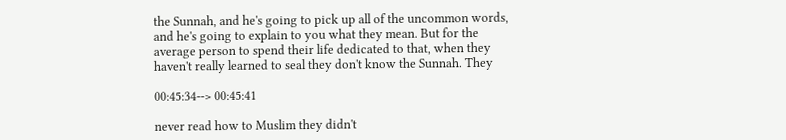the Sunnah, and he's going to pick up all of the uncommon words, and he's going to explain to you what they mean. But for the average person to spend their life dedicated to that, when they haven't really learned to seal they don't know the Sunnah. They

00:45:34--> 00:45:41

never read how to Muslim they didn't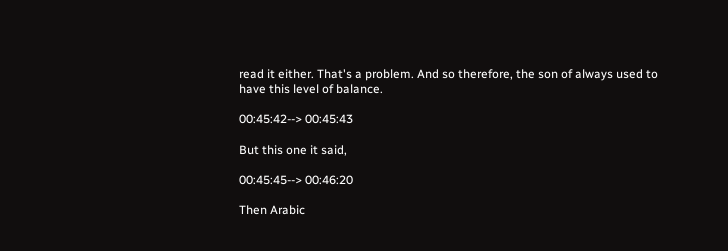read it either. That's a problem. And so therefore, the son of always used to have this level of balance.

00:45:42--> 00:45:43

But this one it said,

00:45:45--> 00:46:20

Then Arabic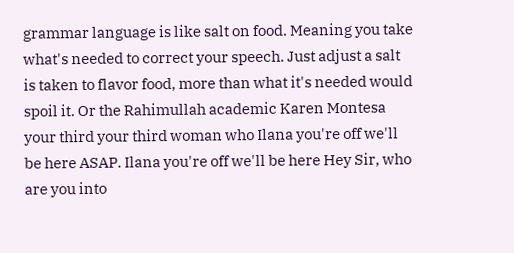grammar language is like salt on food. Meaning you take what's needed to correct your speech. Just adjust a salt is taken to flavor food, more than what it's needed would spoil it. Or the Rahimullah academic Karen Montesa your third your third woman who Ilana you're off we'll be here ASAP. Ilana you're off we'll be here Hey Sir, who are you into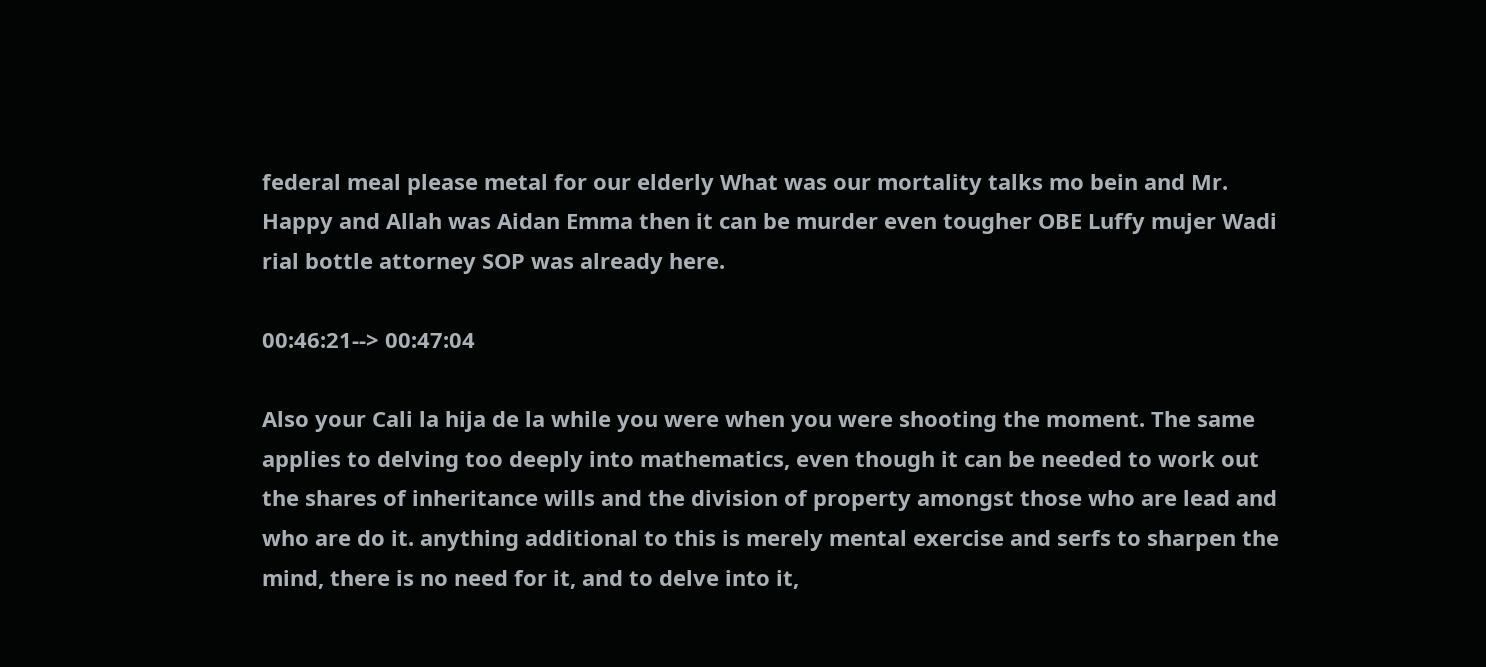federal meal please metal for our elderly What was our mortality talks mo bein and Mr. Happy and Allah was Aidan Emma then it can be murder even tougher OBE Luffy mujer Wadi rial bottle attorney SOP was already here.

00:46:21--> 00:47:04

Also your Cali la hija de la while you were when you were shooting the moment. The same applies to delving too deeply into mathematics, even though it can be needed to work out the shares of inheritance wills and the division of property amongst those who are lead and who are do it. anything additional to this is merely mental exercise and serfs to sharpen the mind, there is no need for it, and to delve into it,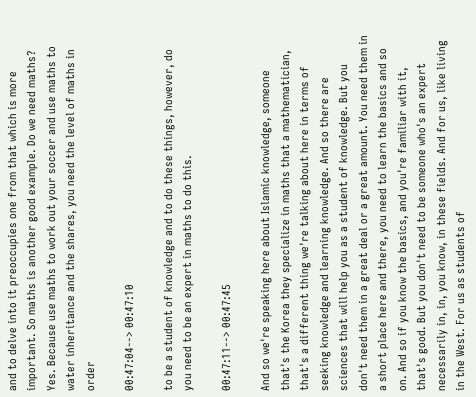and to delve into it preoccupies one from that which is more important. So maths is another good example. Do we need maths? Yes. Because use maths to work out your soccer and use maths to water inheritance and the shares, you need the level of maths in order

00:47:04--> 00:47:10

to be a student of knowledge and to do these things, however, do you need to be an expert in maths to do this.

00:47:11--> 00:47:45

And so we're speaking here about Islamic knowledge, someone that's the Korea they specialize in maths that a mathematician, that's a different thing we're talking about here in terms of seeking knowledge and learning knowledge. And so there are sciences that will help you as a student of knowledge. But you don't need them in a great deal or a great amount. You need them in a short place here and there, you need to learn the basics and so on. And so if you know the basics, and you're familiar with it, that's good. But you don't need to be someone who's an expert necessarily in, in, you know, in these fields. And for us, like living in the West. For us as students of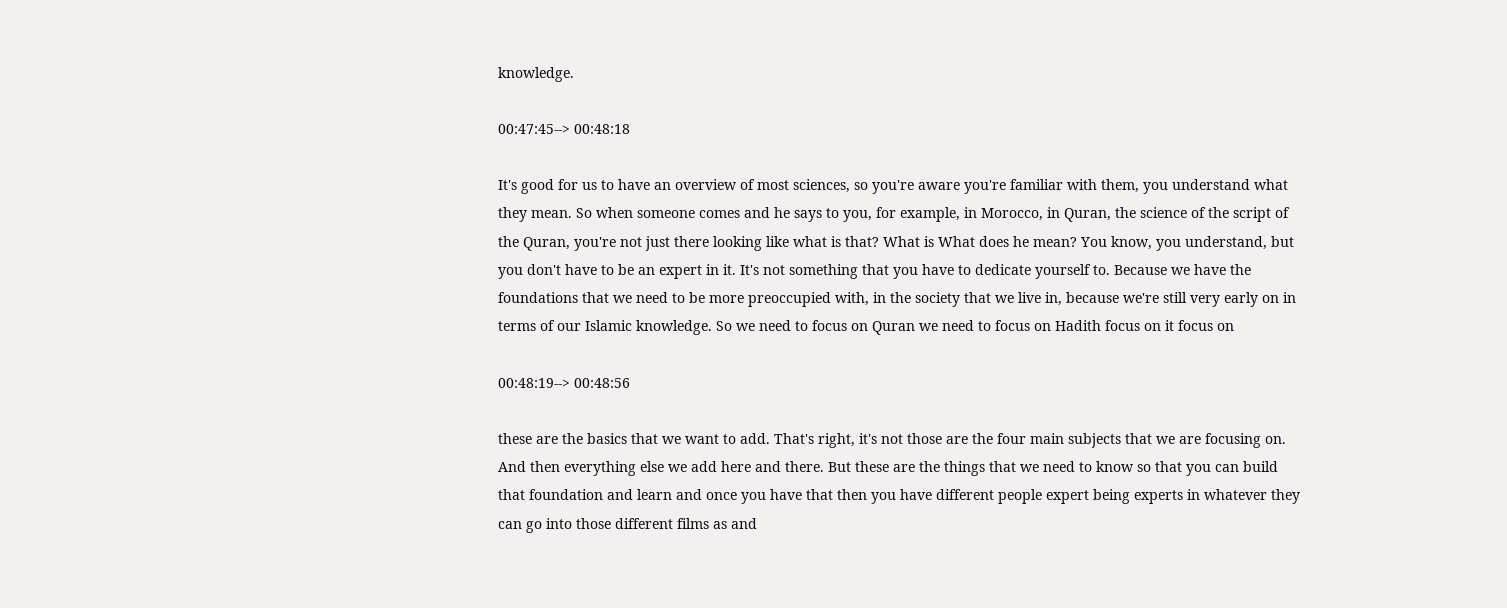knowledge.

00:47:45--> 00:48:18

It's good for us to have an overview of most sciences, so you're aware you're familiar with them, you understand what they mean. So when someone comes and he says to you, for example, in Morocco, in Quran, the science of the script of the Quran, you're not just there looking like what is that? What is What does he mean? You know, you understand, but you don't have to be an expert in it. It's not something that you have to dedicate yourself to. Because we have the foundations that we need to be more preoccupied with, in the society that we live in, because we're still very early on in terms of our Islamic knowledge. So we need to focus on Quran we need to focus on Hadith focus on it focus on

00:48:19--> 00:48:56

these are the basics that we want to add. That's right, it's not those are the four main subjects that we are focusing on. And then everything else we add here and there. But these are the things that we need to know so that you can build that foundation and learn and once you have that then you have different people expert being experts in whatever they can go into those different films as and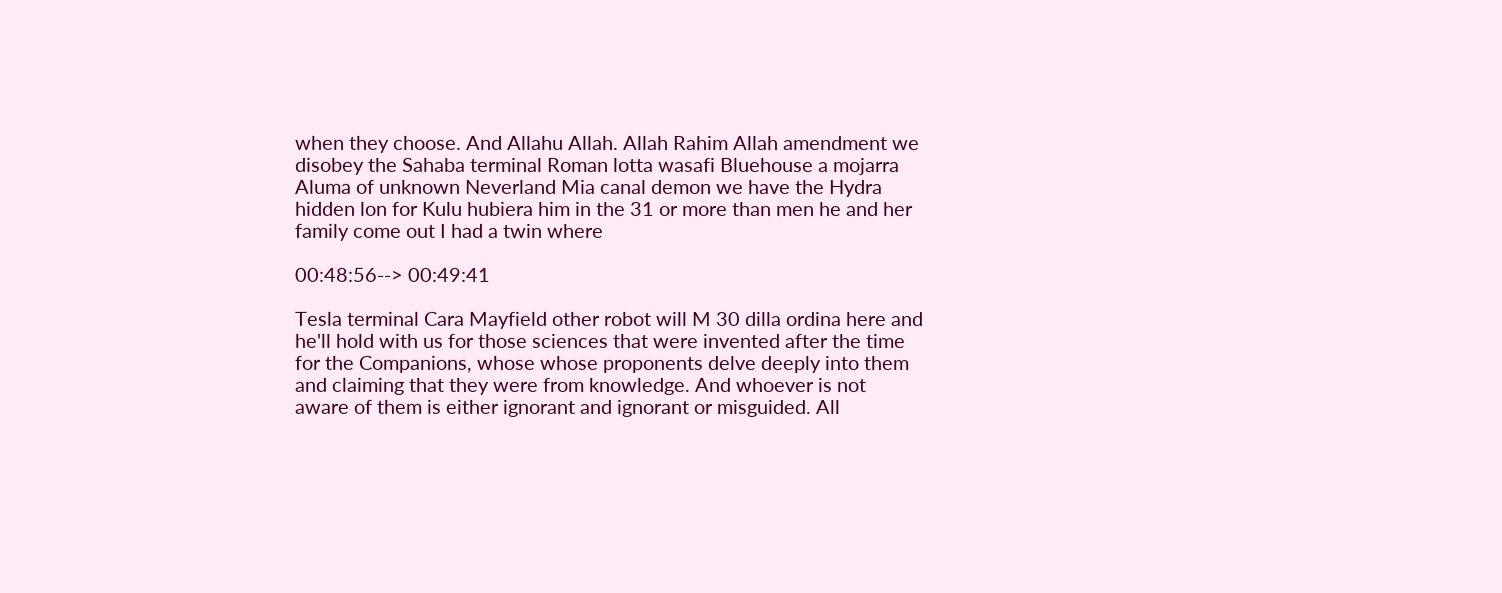when they choose. And Allahu Allah. Allah Rahim Allah amendment we disobey the Sahaba terminal Roman lotta wasafi Bluehouse a mojarra Aluma of unknown Neverland Mia canal demon we have the Hydra hidden lon for Kulu hubiera him in the 31 or more than men he and her family come out I had a twin where

00:48:56--> 00:49:41

Tesla terminal Cara Mayfield other robot will M 30 dilla ordina here and he'll hold with us for those sciences that were invented after the time for the Companions, whose whose proponents delve deeply into them and claiming that they were from knowledge. And whoever is not aware of them is either ignorant and ignorant or misguided. All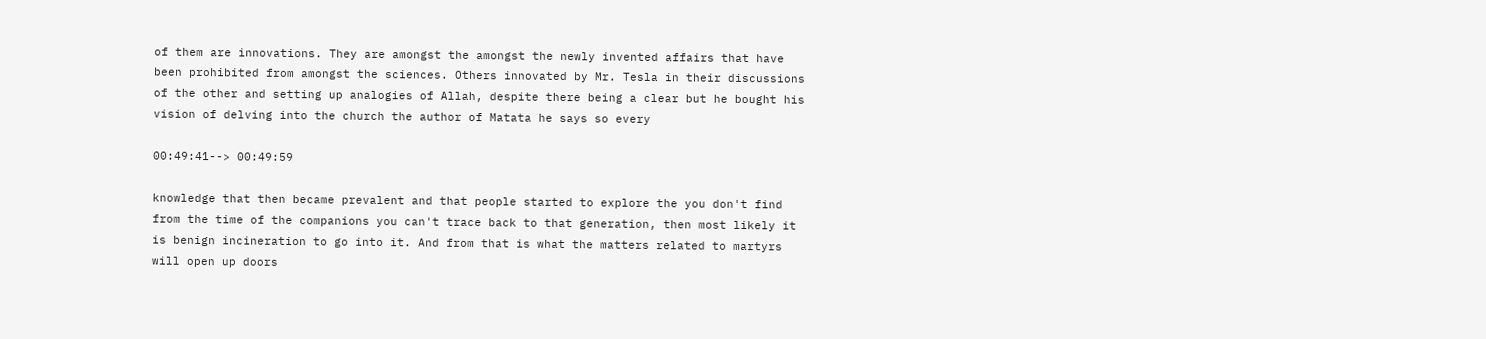of them are innovations. They are amongst the amongst the newly invented affairs that have been prohibited from amongst the sciences. Others innovated by Mr. Tesla in their discussions of the other and setting up analogies of Allah, despite there being a clear but he bought his vision of delving into the church the author of Matata he says so every

00:49:41--> 00:49:59

knowledge that then became prevalent and that people started to explore the you don't find from the time of the companions you can't trace back to that generation, then most likely it is benign incineration to go into it. And from that is what the matters related to martyrs will open up doors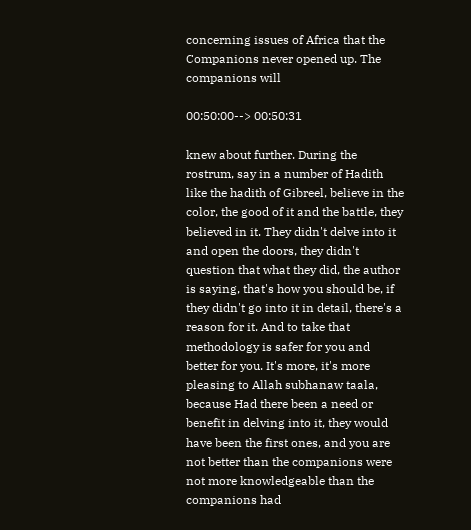concerning issues of Africa that the Companions never opened up. The companions will

00:50:00--> 00:50:31

knew about further. During the rostrum, say in a number of Hadith like the hadith of Gibreel, believe in the color, the good of it and the battle, they believed in it. They didn't delve into it and open the doors, they didn't question that what they did, the author is saying, that's how you should be, if they didn't go into it in detail, there's a reason for it. And to take that methodology is safer for you and better for you. It's more, it's more pleasing to Allah subhanaw taala, because Had there been a need or benefit in delving into it, they would have been the first ones, and you are not better than the companions were not more knowledgeable than the companions had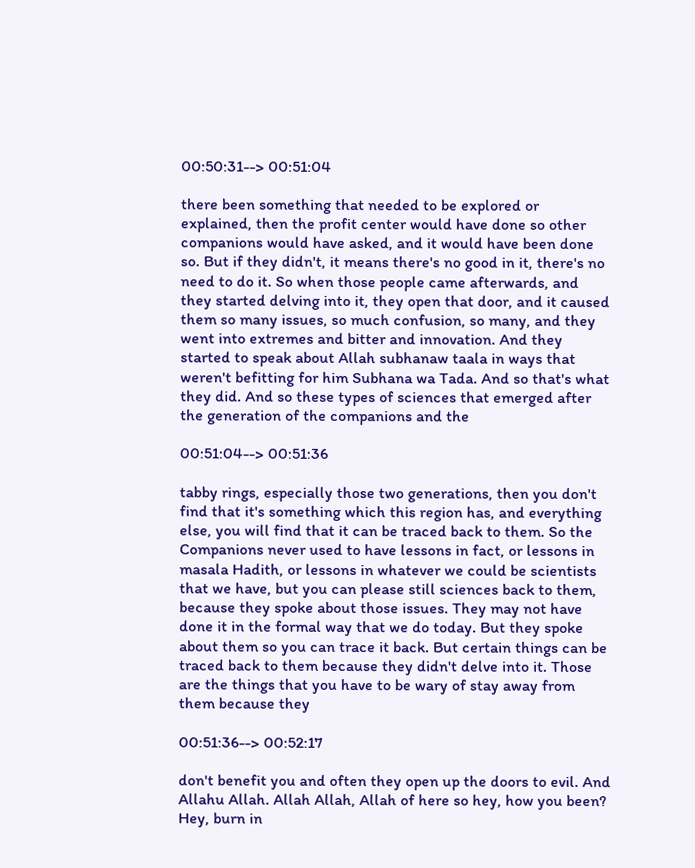00:50:31--> 00:51:04

there been something that needed to be explored or explained, then the profit center would have done so other companions would have asked, and it would have been done so. But if they didn't, it means there's no good in it, there's no need to do it. So when those people came afterwards, and they started delving into it, they open that door, and it caused them so many issues, so much confusion, so many, and they went into extremes and bitter and innovation. And they started to speak about Allah subhanaw taala in ways that weren't befitting for him Subhana wa Tada. And so that's what they did. And so these types of sciences that emerged after the generation of the companions and the

00:51:04--> 00:51:36

tabby rings, especially those two generations, then you don't find that it's something which this region has, and everything else, you will find that it can be traced back to them. So the Companions never used to have lessons in fact, or lessons in masala Hadith, or lessons in whatever we could be scientists that we have, but you can please still sciences back to them, because they spoke about those issues. They may not have done it in the formal way that we do today. But they spoke about them so you can trace it back. But certain things can be traced back to them because they didn't delve into it. Those are the things that you have to be wary of stay away from them because they

00:51:36--> 00:52:17

don't benefit you and often they open up the doors to evil. And Allahu Allah. Allah Allah, Allah of here so hey, how you been? Hey, burn in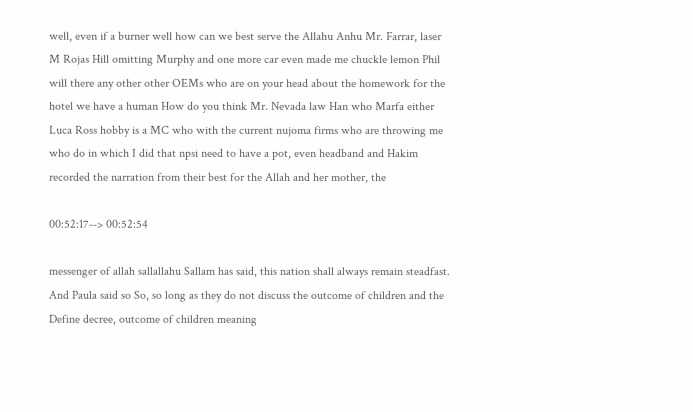well, even if a burner well how can we best serve the Allahu Anhu Mr. Farrar, laser M Rojas Hill omitting Murphy and one more car even made me chuckle lemon Phil will there any other other OEMs who are on your head about the homework for the hotel we have a human How do you think Mr. Nevada law Han who Marfa either Luca Ross hobby is a MC who with the current nujoma firms who are throwing me who do in which I did that npsi need to have a pot, even headband and Hakim recorded the narration from their best for the Allah and her mother, the

00:52:17--> 00:52:54

messenger of allah sallallahu Sallam has said, this nation shall always remain steadfast. And Paula said so So, so long as they do not discuss the outcome of children and the Define decree, outcome of children meaning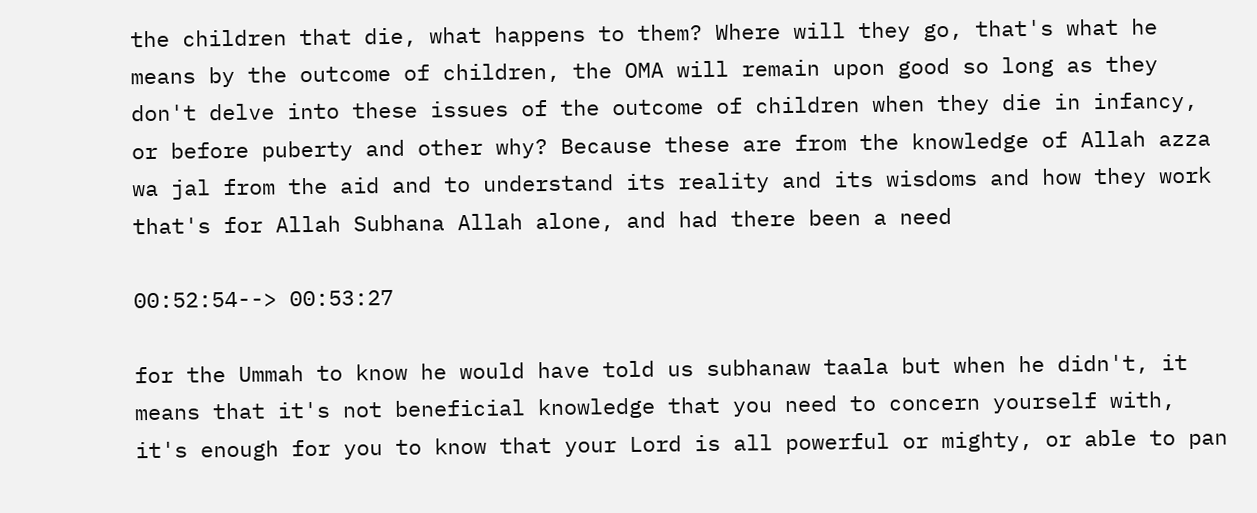the children that die, what happens to them? Where will they go, that's what he means by the outcome of children, the OMA will remain upon good so long as they don't delve into these issues of the outcome of children when they die in infancy, or before puberty and other why? Because these are from the knowledge of Allah azza wa jal from the aid and to understand its reality and its wisdoms and how they work that's for Allah Subhana Allah alone, and had there been a need

00:52:54--> 00:53:27

for the Ummah to know he would have told us subhanaw taala but when he didn't, it means that it's not beneficial knowledge that you need to concern yourself with, it's enough for you to know that your Lord is all powerful or mighty, or able to pan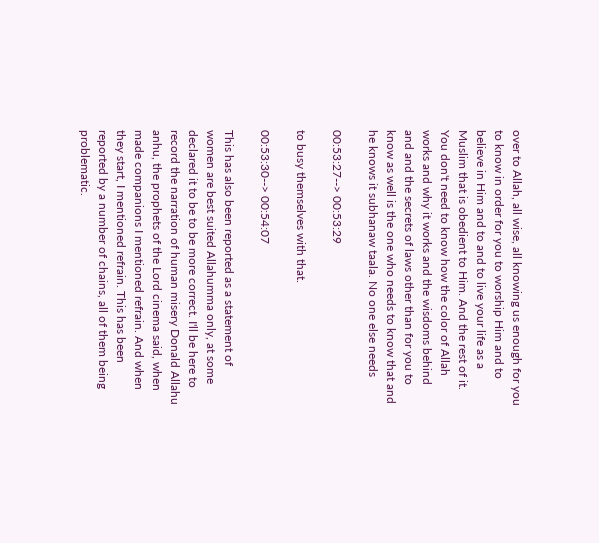over to Allah, all wise, all knowing us enough for you to know in order for you to worship Him and to believe in Him and to and to live your life as a Muslim that is obedient to Him. And the rest of it. You don't need to know how the color of Allah works and why it works and the wisdoms behind and and the secrets of laws other than for you to know as well is the one who needs to know that and he knows it subhanaw taala. No one else needs

00:53:27--> 00:53:29

to busy themselves with that.

00:53:30--> 00:54:07

This has also been reported as a statement of women are best suited Allahumma only, at some declared it to be to be more correct. I'll be here to record the narration of human misery Donald Allahu anhu, the prophets of the Lord cinema said, when made companions I mentioned refrain. And when they start, I mentioned refrain. This has been reported by a number of chains, all of them being problematic.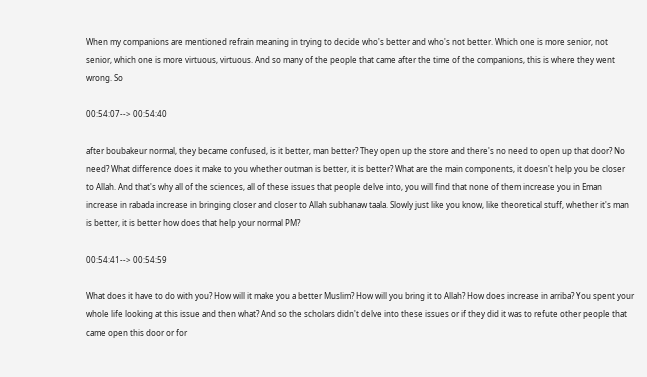When my companions are mentioned refrain meaning in trying to decide who's better and who's not better. Which one is more senior, not senior, which one is more virtuous, virtuous. And so many of the people that came after the time of the companions, this is where they went wrong. So

00:54:07--> 00:54:40

after boubakeur normal, they became confused, is it better, man better? They open up the store and there's no need to open up that door? No need? What difference does it make to you whether outman is better, it is better? What are the main components, it doesn't help you be closer to Allah. And that's why all of the sciences, all of these issues that people delve into, you will find that none of them increase you in Eman increase in rabada increase in bringing closer and closer to Allah subhanaw taala. Slowly just like you know, like theoretical stuff, whether it's man is better, it is better how does that help your normal PM?

00:54:41--> 00:54:59

What does it have to do with you? How will it make you a better Muslim? How will you bring it to Allah? How does increase in arriba? You spent your whole life looking at this issue and then what? And so the scholars didn't delve into these issues or if they did it was to refute other people that came open this door or for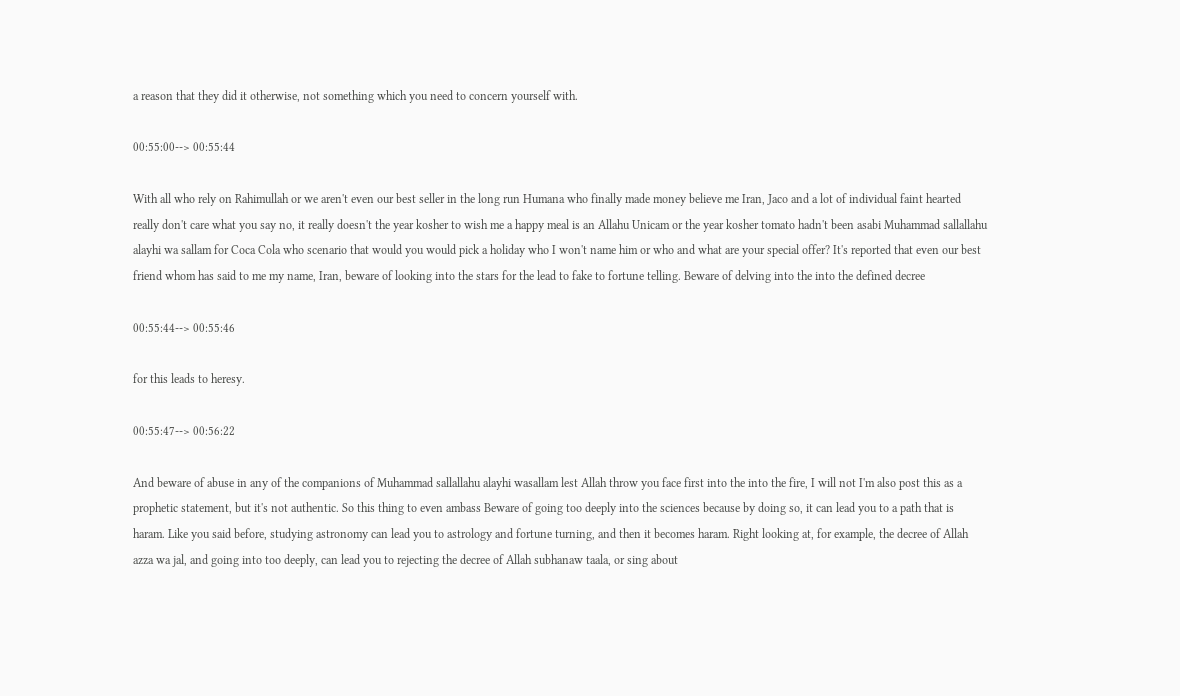a reason that they did it otherwise, not something which you need to concern yourself with.

00:55:00--> 00:55:44

With all who rely on Rahimullah or we aren't even our best seller in the long run Humana who finally made money believe me Iran, Jaco and a lot of individual faint hearted really don't care what you say no, it really doesn't the year kosher to wish me a happy meal is an Allahu Unicam or the year kosher tomato hadn't been asabi Muhammad sallallahu alayhi wa sallam for Coca Cola who scenario that would you would pick a holiday who I won't name him or who and what are your special offer? It's reported that even our best friend whom has said to me my name, Iran, beware of looking into the stars for the lead to fake to fortune telling. Beware of delving into the into the defined decree

00:55:44--> 00:55:46

for this leads to heresy.

00:55:47--> 00:56:22

And beware of abuse in any of the companions of Muhammad sallallahu alayhi wasallam lest Allah throw you face first into the into the fire, I will not I'm also post this as a prophetic statement, but it's not authentic. So this thing to even ambass Beware of going too deeply into the sciences because by doing so, it can lead you to a path that is haram. Like you said before, studying astronomy can lead you to astrology and fortune turning, and then it becomes haram. Right looking at, for example, the decree of Allah azza wa jal, and going into too deeply, can lead you to rejecting the decree of Allah subhanaw taala, or sing about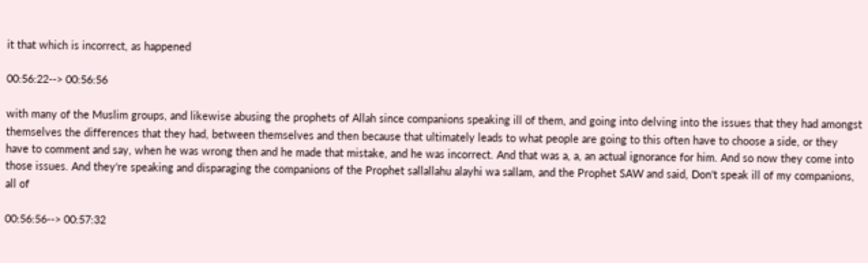it that which is incorrect, as happened

00:56:22--> 00:56:56

with many of the Muslim groups, and likewise abusing the prophets of Allah since companions speaking ill of them, and going into delving into the issues that they had amongst themselves the differences that they had, between themselves and then because that ultimately leads to what people are going to this often have to choose a side, or they have to comment and say, when he was wrong then and he made that mistake, and he was incorrect. And that was a, a, an actual ignorance for him. And so now they come into those issues. And they're speaking and disparaging the companions of the Prophet sallallahu alayhi wa sallam, and the Prophet SAW and said, Don't speak ill of my companions, all of

00:56:56--> 00:57:32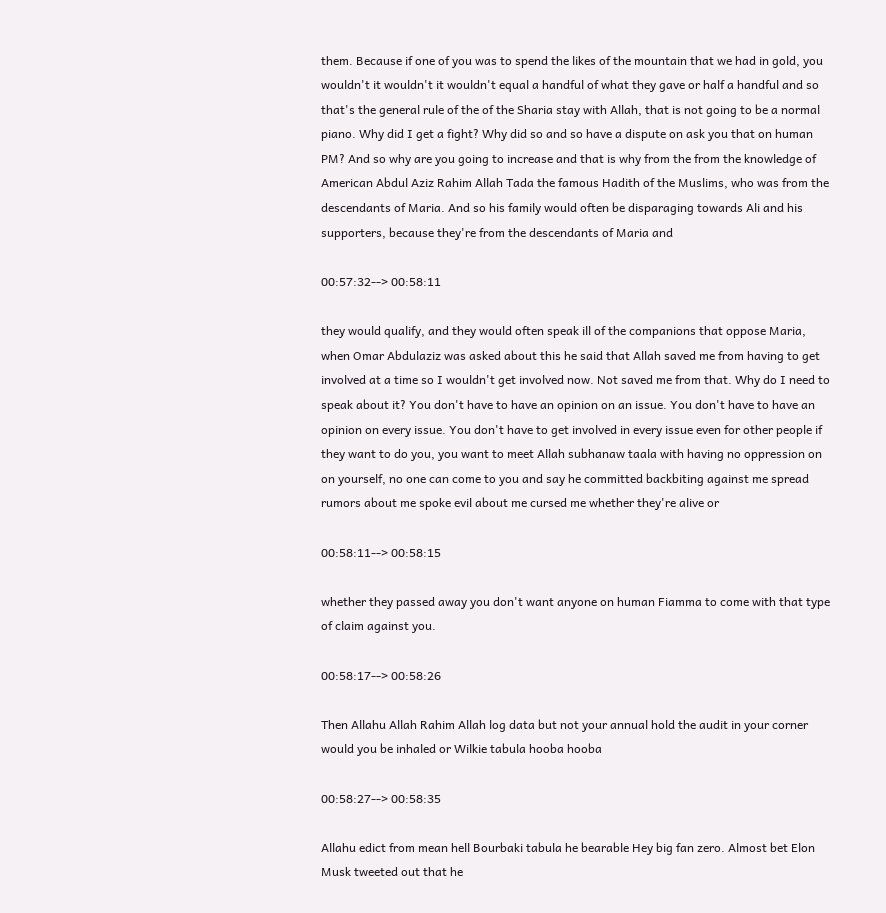them. Because if one of you was to spend the likes of the mountain that we had in gold, you wouldn't it wouldn't it wouldn't equal a handful of what they gave or half a handful and so that's the general rule of the of the Sharia stay with Allah, that is not going to be a normal piano. Why did I get a fight? Why did so and so have a dispute on ask you that on human PM? And so why are you going to increase and that is why from the from the knowledge of American Abdul Aziz Rahim Allah Tada the famous Hadith of the Muslims, who was from the descendants of Maria. And so his family would often be disparaging towards Ali and his supporters, because they're from the descendants of Maria and

00:57:32--> 00:58:11

they would qualify, and they would often speak ill of the companions that oppose Maria, when Omar Abdulaziz was asked about this he said that Allah saved me from having to get involved at a time so I wouldn't get involved now. Not saved me from that. Why do I need to speak about it? You don't have to have an opinion on an issue. You don't have to have an opinion on every issue. You don't have to get involved in every issue even for other people if they want to do you, you want to meet Allah subhanaw taala with having no oppression on on yourself, no one can come to you and say he committed backbiting against me spread rumors about me spoke evil about me cursed me whether they're alive or

00:58:11--> 00:58:15

whether they passed away you don't want anyone on human Fiamma to come with that type of claim against you.

00:58:17--> 00:58:26

Then Allahu Allah Rahim Allah log data but not your annual hold the audit in your corner would you be inhaled or Wilkie tabula hooba hooba

00:58:27--> 00:58:35

Allahu edict from mean hell Bourbaki tabula he bearable Hey big fan zero. Almost bet Elon Musk tweeted out that he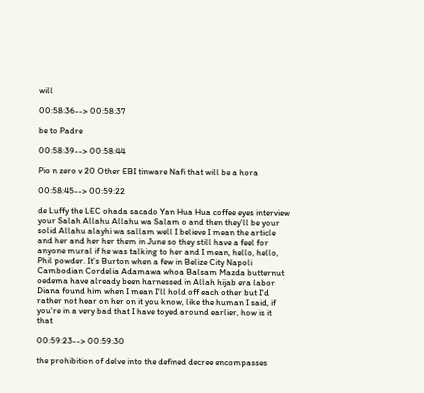will

00:58:36--> 00:58:37

be to Padre

00:58:39--> 00:58:44

Pio n zero v 20 Other EBI tinware Nafi that will be a hora

00:58:45--> 00:59:22

de Luffy the LEC ohada sacado Yan Hua Hua coffee eyes interview your Salah Allahu Allahu wa Salam o and then they'll be your solid Allahu alayhi wa sallam well I believe I mean the article and her and her her them in June so they still have a feel for anyone mural if he was talking to her and I mean, hello, hello, Phil powder. It's Burton when a few in Belize City Napoli Cambodian Cordelia Adamawa whoa Balsam Mazda butternut oedema have already been harnessed in Allah hijab era labor Diana found him when I mean I'll hold off each other but I'd rather not hear on her on it you know, like the human I said, if you're in a very bad that I have toyed around earlier, how is it that

00:59:23--> 00:59:30

the prohibition of delve into the defined decree encompasses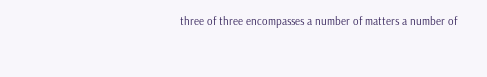three of three encompasses a number of matters a number of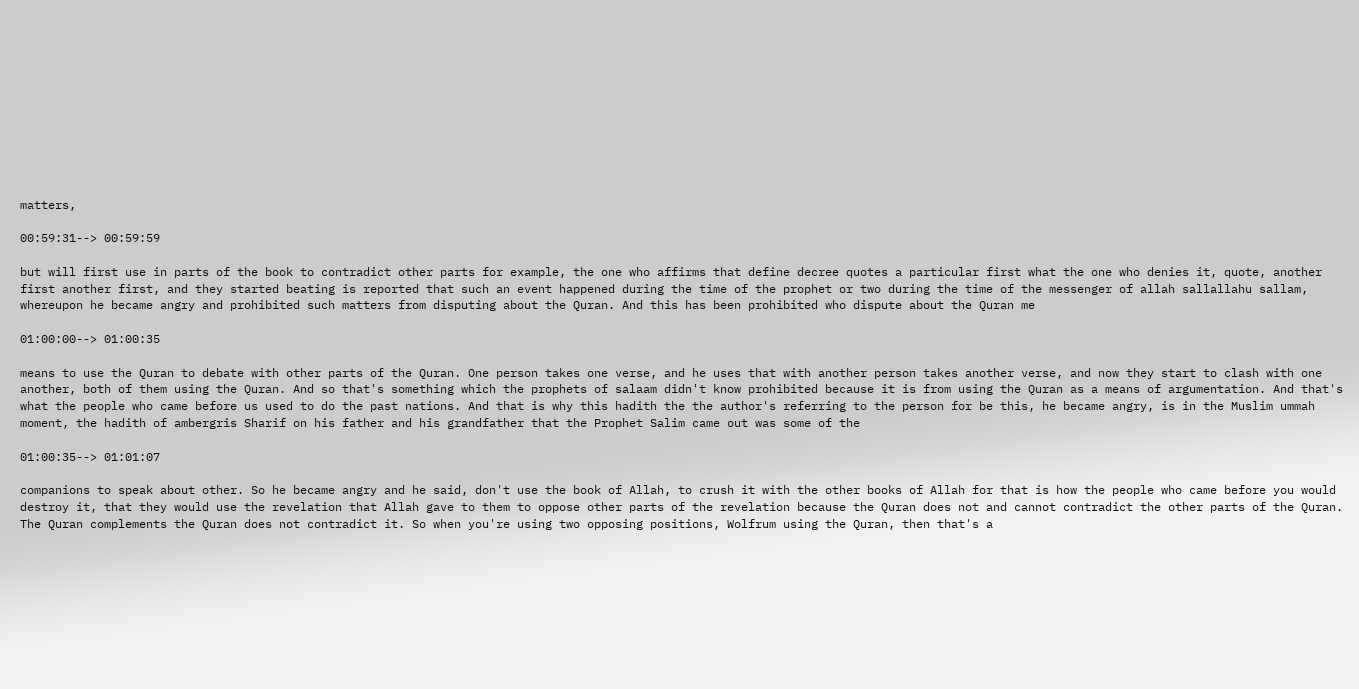matters,

00:59:31--> 00:59:59

but will first use in parts of the book to contradict other parts for example, the one who affirms that define decree quotes a particular first what the one who denies it, quote, another first another first, and they started beating is reported that such an event happened during the time of the prophet or two during the time of the messenger of allah sallallahu sallam, whereupon he became angry and prohibited such matters from disputing about the Quran. And this has been prohibited who dispute about the Quran me

01:00:00--> 01:00:35

means to use the Quran to debate with other parts of the Quran. One person takes one verse, and he uses that with another person takes another verse, and now they start to clash with one another, both of them using the Quran. And so that's something which the prophets of salaam didn't know prohibited because it is from using the Quran as a means of argumentation. And that's what the people who came before us used to do the past nations. And that is why this hadith the the author's referring to the person for be this, he became angry, is in the Muslim ummah moment, the hadith of ambergris Sharif on his father and his grandfather that the Prophet Salim came out was some of the

01:00:35--> 01:01:07

companions to speak about other. So he became angry and he said, don't use the book of Allah, to crush it with the other books of Allah for that is how the people who came before you would destroy it, that they would use the revelation that Allah gave to them to oppose other parts of the revelation because the Quran does not and cannot contradict the other parts of the Quran. The Quran complements the Quran does not contradict it. So when you're using two opposing positions, Wolfrum using the Quran, then that's a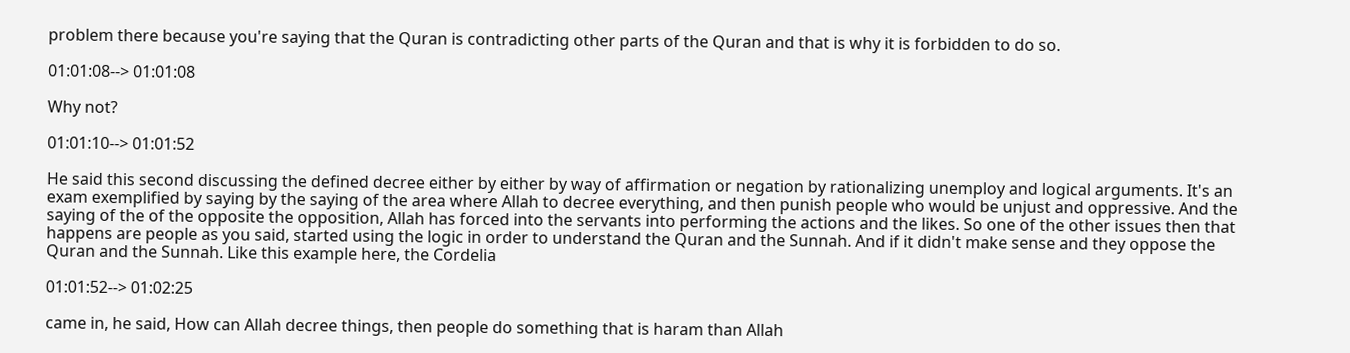problem there because you're saying that the Quran is contradicting other parts of the Quran and that is why it is forbidden to do so.

01:01:08--> 01:01:08

Why not?

01:01:10--> 01:01:52

He said this second discussing the defined decree either by either by way of affirmation or negation by rationalizing unemploy and logical arguments. It's an exam exemplified by saying by the saying of the area where Allah to decree everything, and then punish people who would be unjust and oppressive. And the saying of the of the opposite the opposition, Allah has forced into the servants into performing the actions and the likes. So one of the other issues then that happens are people as you said, started using the logic in order to understand the Quran and the Sunnah. And if it didn't make sense and they oppose the Quran and the Sunnah. Like this example here, the Cordelia

01:01:52--> 01:02:25

came in, he said, How can Allah decree things, then people do something that is haram than Allah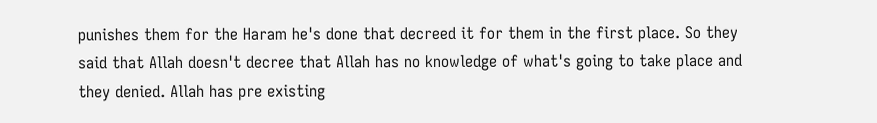punishes them for the Haram he's done that decreed it for them in the first place. So they said that Allah doesn't decree that Allah has no knowledge of what's going to take place and they denied. Allah has pre existing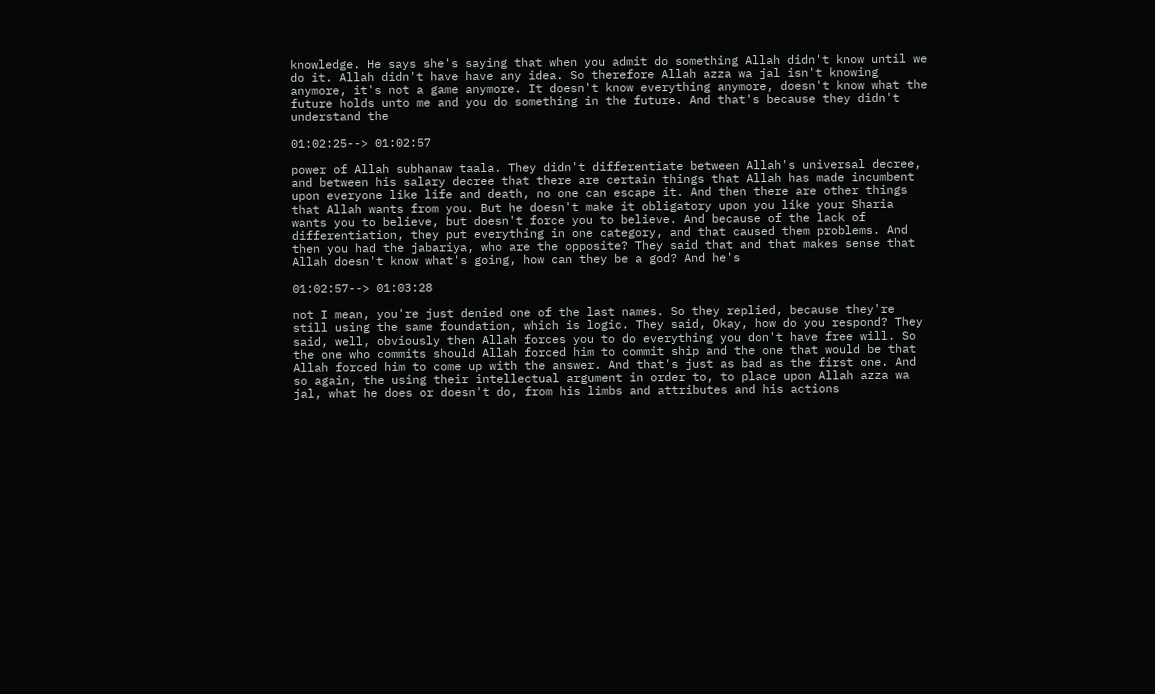knowledge. He says she's saying that when you admit do something Allah didn't know until we do it. Allah didn't have have any idea. So therefore Allah azza wa jal isn't knowing anymore, it's not a game anymore. It doesn't know everything anymore, doesn't know what the future holds unto me and you do something in the future. And that's because they didn't understand the

01:02:25--> 01:02:57

power of Allah subhanaw taala. They didn't differentiate between Allah's universal decree, and between his salary decree that there are certain things that Allah has made incumbent upon everyone like life and death, no one can escape it. And then there are other things that Allah wants from you. But he doesn't make it obligatory upon you like your Sharia wants you to believe, but doesn't force you to believe. And because of the lack of differentiation, they put everything in one category, and that caused them problems. And then you had the jabariya, who are the opposite? They said that and that makes sense that Allah doesn't know what's going, how can they be a god? And he's

01:02:57--> 01:03:28

not I mean, you're just denied one of the last names. So they replied, because they're still using the same foundation, which is logic. They said, Okay, how do you respond? They said, well, obviously then Allah forces you to do everything you don't have free will. So the one who commits should Allah forced him to commit ship and the one that would be that Allah forced him to come up with the answer. And that's just as bad as the first one. And so again, the using their intellectual argument in order to, to place upon Allah azza wa jal, what he does or doesn't do, from his limbs and attributes and his actions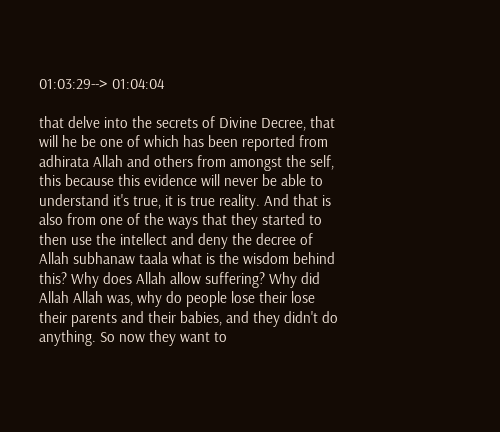01:03:29--> 01:04:04

that delve into the secrets of Divine Decree, that will he be one of which has been reported from adhirata Allah and others from amongst the self, this because this evidence will never be able to understand it's true, it is true reality. And that is also from one of the ways that they started to then use the intellect and deny the decree of Allah subhanaw taala what is the wisdom behind this? Why does Allah allow suffering? Why did Allah Allah was, why do people lose their lose their parents and their babies, and they didn't do anything. So now they want to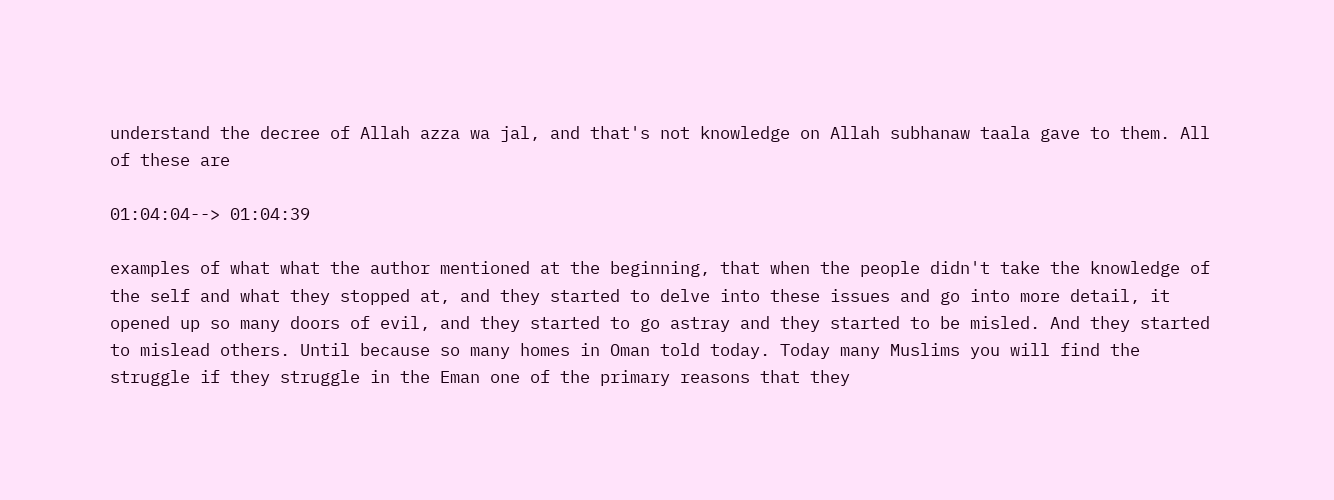understand the decree of Allah azza wa jal, and that's not knowledge on Allah subhanaw taala gave to them. All of these are

01:04:04--> 01:04:39

examples of what what the author mentioned at the beginning, that when the people didn't take the knowledge of the self and what they stopped at, and they started to delve into these issues and go into more detail, it opened up so many doors of evil, and they started to go astray and they started to be misled. And they started to mislead others. Until because so many homes in Oman told today. Today many Muslims you will find the struggle if they struggle in the Eman one of the primary reasons that they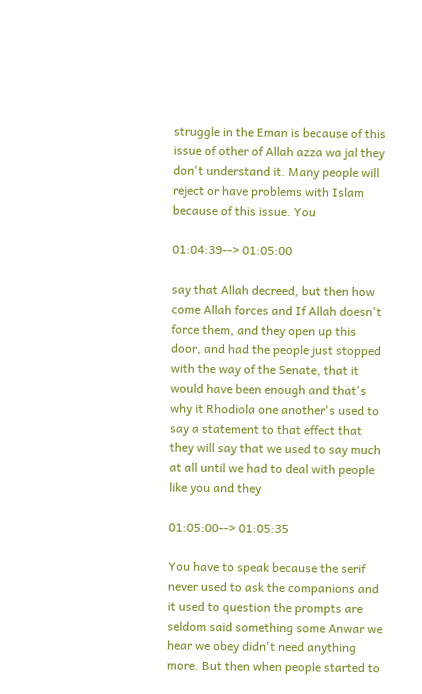struggle in the Eman is because of this issue of other of Allah azza wa jal they don't understand it. Many people will reject or have problems with Islam because of this issue. You

01:04:39--> 01:05:00

say that Allah decreed, but then how come Allah forces and If Allah doesn't force them, and they open up this door, and had the people just stopped with the way of the Senate, that it would have been enough and that's why it Rhodiola one another's used to say a statement to that effect that they will say that we used to say much at all until we had to deal with people like you and they

01:05:00--> 01:05:35

You have to speak because the serif never used to ask the companions and it used to question the prompts are seldom said something some Anwar we hear we obey didn't need anything more. But then when people started to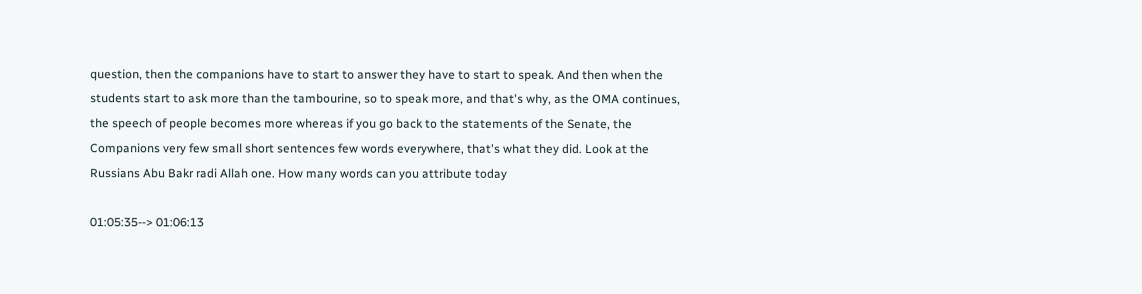question, then the companions have to start to answer they have to start to speak. And then when the students start to ask more than the tambourine, so to speak more, and that's why, as the OMA continues, the speech of people becomes more whereas if you go back to the statements of the Senate, the Companions very few small short sentences few words everywhere, that's what they did. Look at the Russians Abu Bakr radi Allah one. How many words can you attribute today

01:05:35--> 01:06:13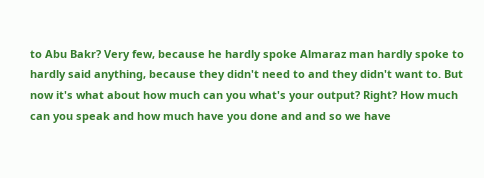to Abu Bakr? Very few, because he hardly spoke Almaraz man hardly spoke to hardly said anything, because they didn't need to and they didn't want to. But now it's what about how much can you what's your output? Right? How much can you speak and how much have you done and and so we have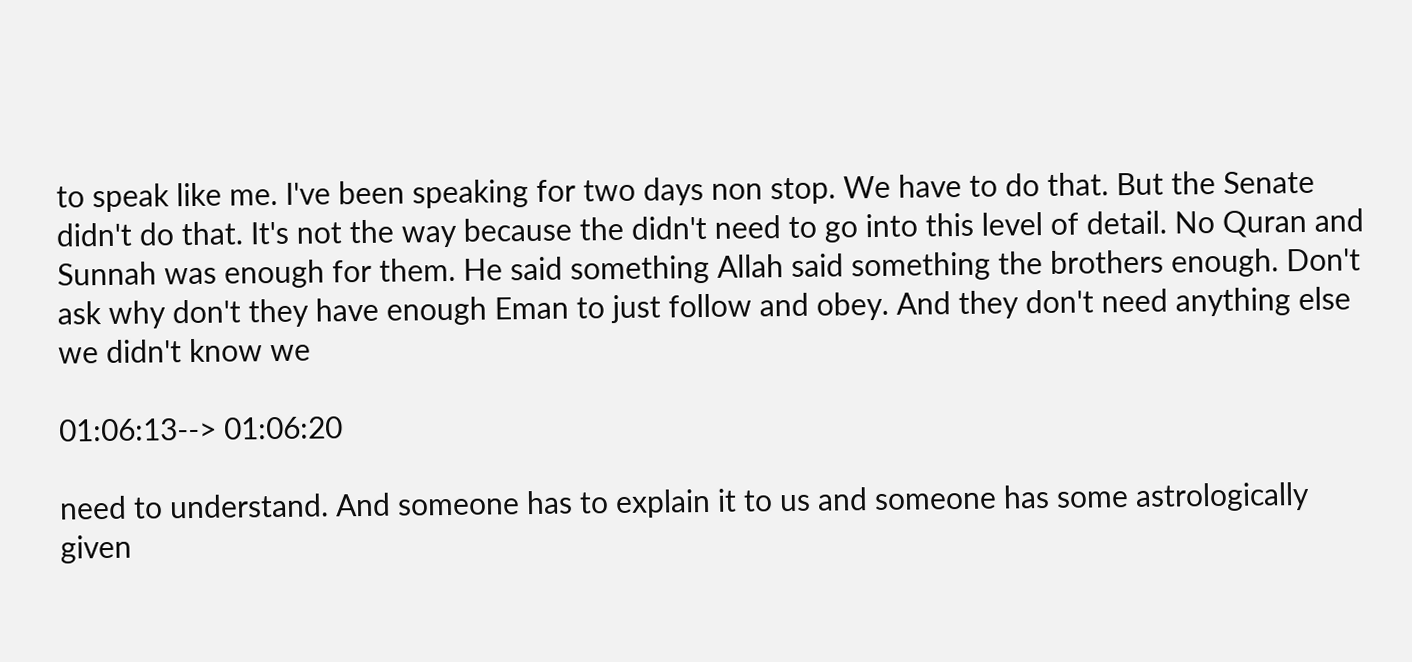to speak like me. I've been speaking for two days non stop. We have to do that. But the Senate didn't do that. It's not the way because the didn't need to go into this level of detail. No Quran and Sunnah was enough for them. He said something Allah said something the brothers enough. Don't ask why don't they have enough Eman to just follow and obey. And they don't need anything else we didn't know we

01:06:13--> 01:06:20

need to understand. And someone has to explain it to us and someone has some astrologically given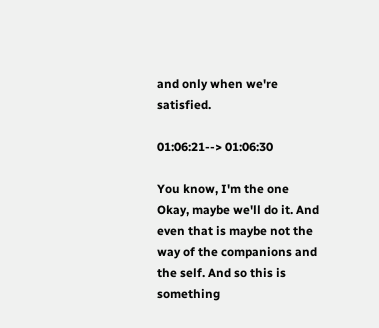and only when we're satisfied.

01:06:21--> 01:06:30

You know, I'm the one Okay, maybe we'll do it. And even that is maybe not the way of the companions and the self. And so this is something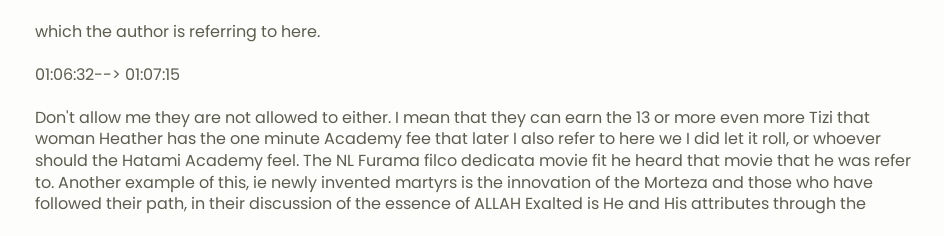which the author is referring to here.

01:06:32--> 01:07:15

Don't allow me they are not allowed to either. I mean that they can earn the 13 or more even more Tizi that woman Heather has the one minute Academy fee that later I also refer to here we I did let it roll, or whoever should the Hatami Academy feel. The NL Furama filco dedicata movie fit he heard that movie that he was refer to. Another example of this, ie newly invented martyrs is the innovation of the Morteza and those who have followed their path, in their discussion of the essence of ALLAH Exalted is He and His attributes through the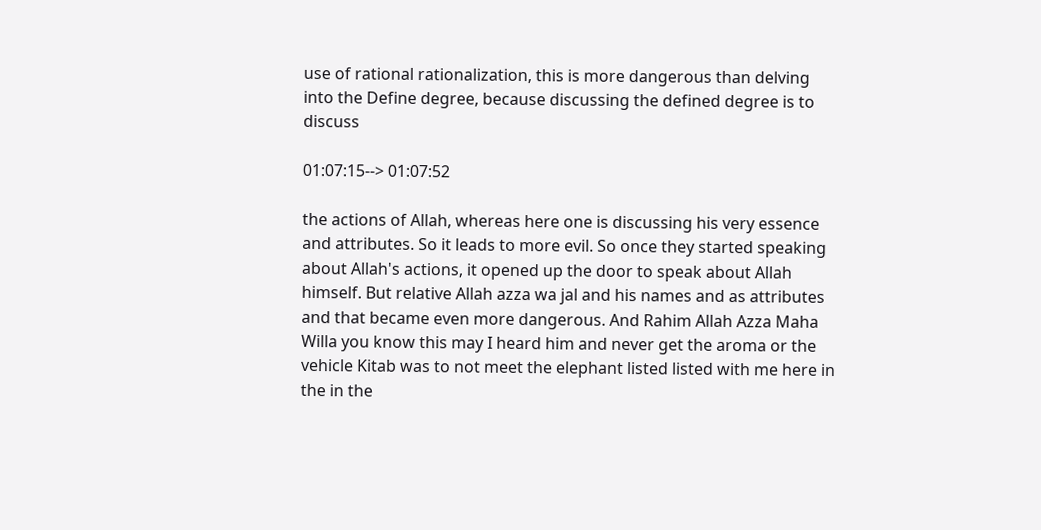use of rational rationalization, this is more dangerous than delving into the Define degree, because discussing the defined degree is to discuss

01:07:15--> 01:07:52

the actions of Allah, whereas here one is discussing his very essence and attributes. So it leads to more evil. So once they started speaking about Allah's actions, it opened up the door to speak about Allah himself. But relative Allah azza wa jal and his names and as attributes and that became even more dangerous. And Rahim Allah Azza Maha Willa you know this may I heard him and never get the aroma or the vehicle Kitab was to not meet the elephant listed listed with me here in the in the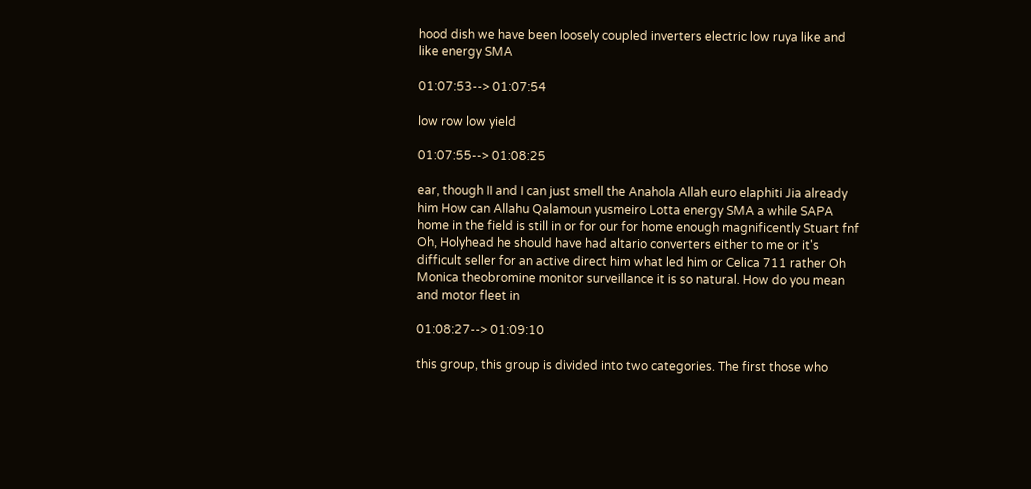hood dish we have been loosely coupled inverters electric low ruya like and like energy SMA

01:07:53--> 01:07:54

low row low yield

01:07:55--> 01:08:25

ear, though II and I can just smell the Anahola Allah euro elaphiti Jia already him How can Allahu Qalamoun yusmeiro Lotta energy SMA a while SAPA home in the field is still in or for our for home enough magnificently Stuart fnf Oh, Holyhead he should have had altario converters either to me or it's difficult seller for an active direct him what led him or Celica 711 rather Oh Monica theobromine monitor surveillance it is so natural. How do you mean and motor fleet in

01:08:27--> 01:09:10

this group, this group is divided into two categories. The first those who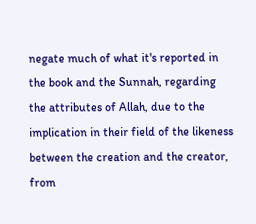negate much of what it's reported in the book and the Sunnah, regarding the attributes of Allah, due to the implication in their field of the likeness between the creation and the creator, from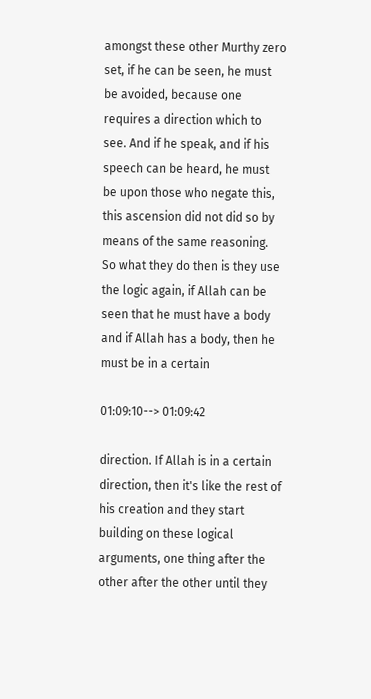amongst these other Murthy zero set, if he can be seen, he must be avoided, because one requires a direction which to see. And if he speak, and if his speech can be heard, he must be upon those who negate this, this ascension did not did so by means of the same reasoning. So what they do then is they use the logic again, if Allah can be seen that he must have a body and if Allah has a body, then he must be in a certain

01:09:10--> 01:09:42

direction. If Allah is in a certain direction, then it's like the rest of his creation and they start building on these logical arguments, one thing after the other after the other until they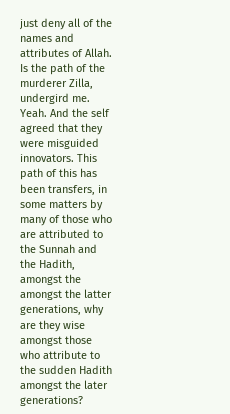just deny all of the names and attributes of Allah. Is the path of the murderer Zilla, undergird me. Yeah. And the self agreed that they were misguided innovators. This path of this has been transfers, in some matters by many of those who are attributed to the Sunnah and the Hadith, amongst the amongst the latter generations, why are they wise amongst those who attribute to the sudden Hadith amongst the later generations?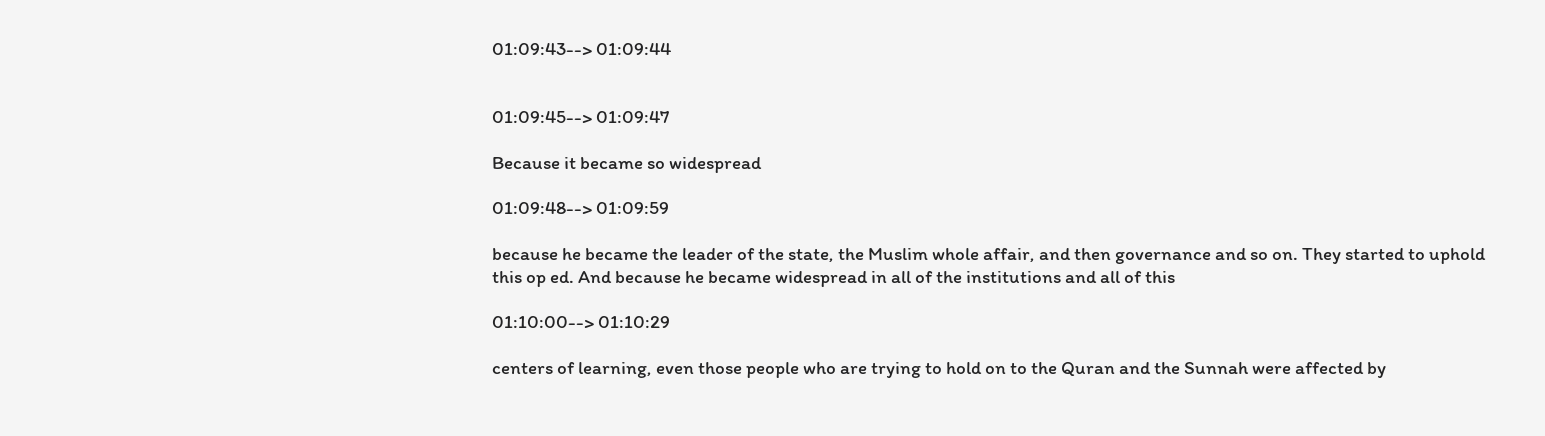01:09:43--> 01:09:44


01:09:45--> 01:09:47

Because it became so widespread

01:09:48--> 01:09:59

because he became the leader of the state, the Muslim whole affair, and then governance and so on. They started to uphold this op ed. And because he became widespread in all of the institutions and all of this

01:10:00--> 01:10:29

centers of learning, even those people who are trying to hold on to the Quran and the Sunnah were affected by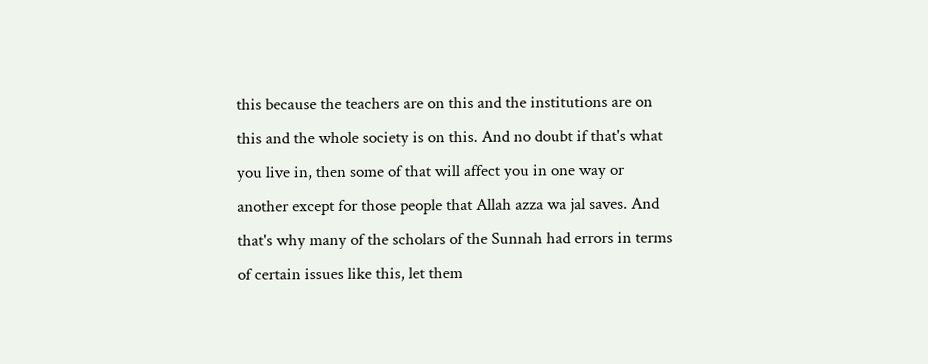this because the teachers are on this and the institutions are on this and the whole society is on this. And no doubt if that's what you live in, then some of that will affect you in one way or another except for those people that Allah azza wa jal saves. And that's why many of the scholars of the Sunnah had errors in terms of certain issues like this, let them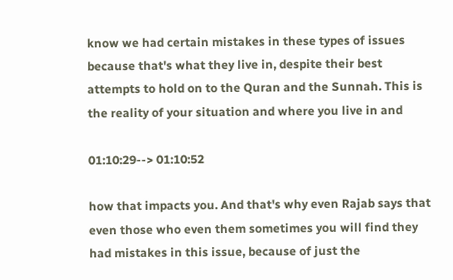know we had certain mistakes in these types of issues because that's what they live in, despite their best attempts to hold on to the Quran and the Sunnah. This is the reality of your situation and where you live in and

01:10:29--> 01:10:52

how that impacts you. And that's why even Rajab says that even those who even them sometimes you will find they had mistakes in this issue, because of just the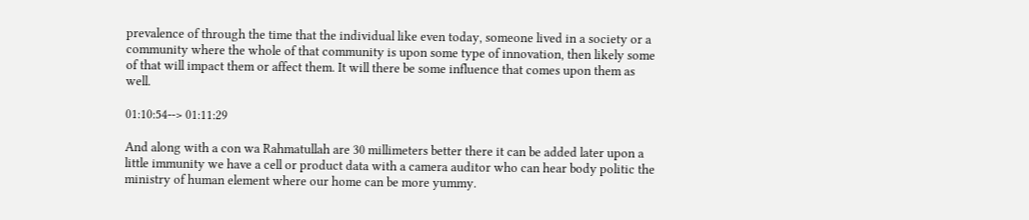prevalence of through the time that the individual like even today, someone lived in a society or a community where the whole of that community is upon some type of innovation, then likely some of that will impact them or affect them. It will there be some influence that comes upon them as well.

01:10:54--> 01:11:29

And along with a con wa Rahmatullah are 30 millimeters better there it can be added later upon a little immunity we have a cell or product data with a camera auditor who can hear body politic the ministry of human element where our home can be more yummy.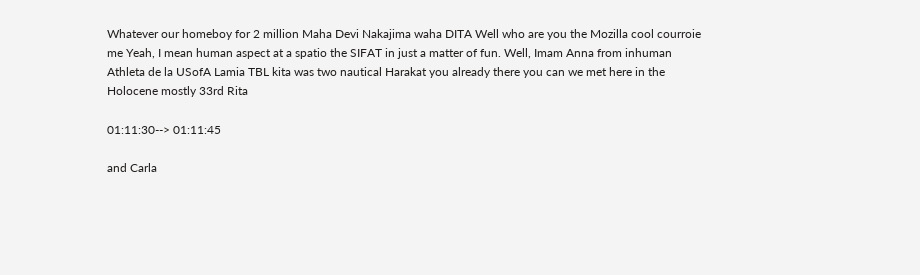Whatever our homeboy for 2 million Maha Devi Nakajima waha DITA Well who are you the Mozilla cool courroie me Yeah, I mean human aspect at a spatio the SIFAT in just a matter of fun. Well, Imam Anna from inhuman Athleta de la USofA Lamia TBL kita was two nautical Harakat you already there you can we met here in the Holocene mostly 33rd Rita

01:11:30--> 01:11:45

and Carla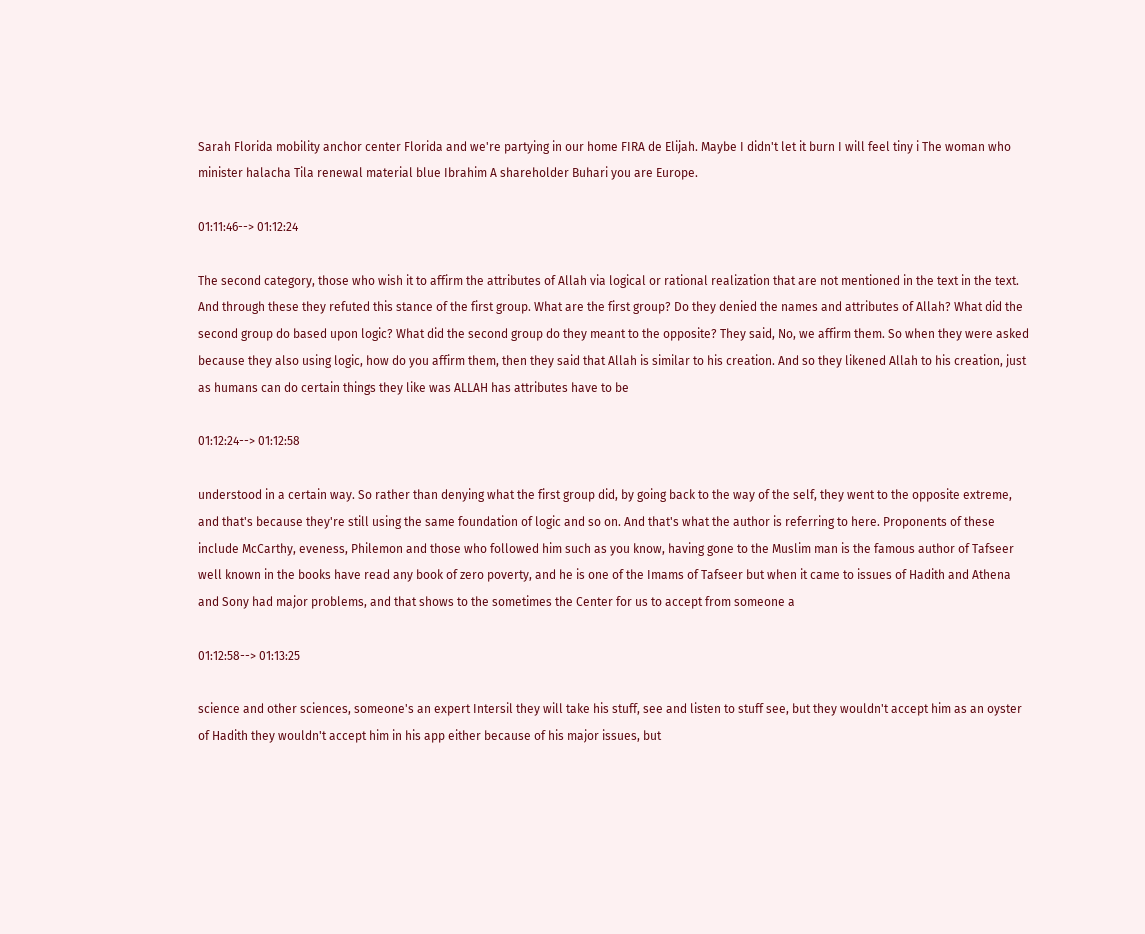Sarah Florida mobility anchor center Florida and we're partying in our home FIRA de Elijah. Maybe I didn't let it burn I will feel tiny i The woman who minister halacha Tila renewal material blue Ibrahim A shareholder Buhari you are Europe.

01:11:46--> 01:12:24

The second category, those who wish it to affirm the attributes of Allah via logical or rational realization that are not mentioned in the text in the text. And through these they refuted this stance of the first group. What are the first group? Do they denied the names and attributes of Allah? What did the second group do based upon logic? What did the second group do they meant to the opposite? They said, No, we affirm them. So when they were asked because they also using logic, how do you affirm them, then they said that Allah is similar to his creation. And so they likened Allah to his creation, just as humans can do certain things they like was ALLAH has attributes have to be

01:12:24--> 01:12:58

understood in a certain way. So rather than denying what the first group did, by going back to the way of the self, they went to the opposite extreme, and that's because they're still using the same foundation of logic and so on. And that's what the author is referring to here. Proponents of these include McCarthy, eveness, Philemon and those who followed him such as you know, having gone to the Muslim man is the famous author of Tafseer well known in the books have read any book of zero poverty, and he is one of the Imams of Tafseer but when it came to issues of Hadith and Athena and Sony had major problems, and that shows to the sometimes the Center for us to accept from someone a

01:12:58--> 01:13:25

science and other sciences, someone's an expert Intersil they will take his stuff, see and listen to stuff see, but they wouldn't accept him as an oyster of Hadith they wouldn't accept him in his app either because of his major issues, but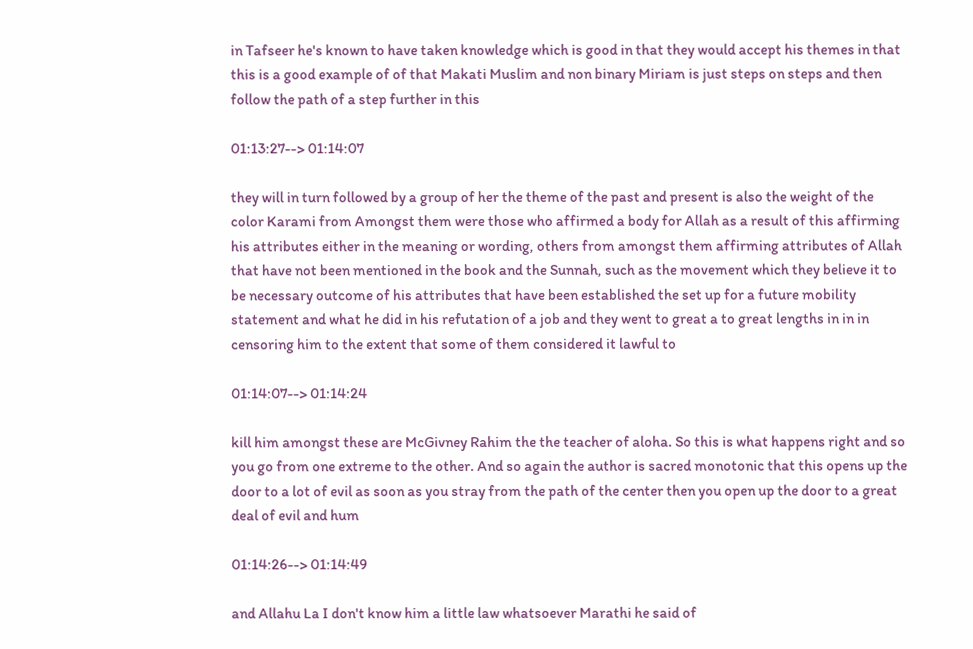in Tafseer he's known to have taken knowledge which is good in that they would accept his themes in that this is a good example of of that Makati Muslim and non binary Miriam is just steps on steps and then follow the path of a step further in this

01:13:27--> 01:14:07

they will in turn followed by a group of her the theme of the past and present is also the weight of the color Karami from Amongst them were those who affirmed a body for Allah as a result of this affirming his attributes either in the meaning or wording, others from amongst them affirming attributes of Allah that have not been mentioned in the book and the Sunnah, such as the movement which they believe it to be necessary outcome of his attributes that have been established the set up for a future mobility statement and what he did in his refutation of a job and they went to great a to great lengths in in in censoring him to the extent that some of them considered it lawful to

01:14:07--> 01:14:24

kill him amongst these are McGivney Rahim the the teacher of aloha. So this is what happens right and so you go from one extreme to the other. And so again the author is sacred monotonic that this opens up the door to a lot of evil as soon as you stray from the path of the center then you open up the door to a great deal of evil and hum

01:14:26--> 01:14:49

and Allahu La I don't know him a little law whatsoever Marathi he said of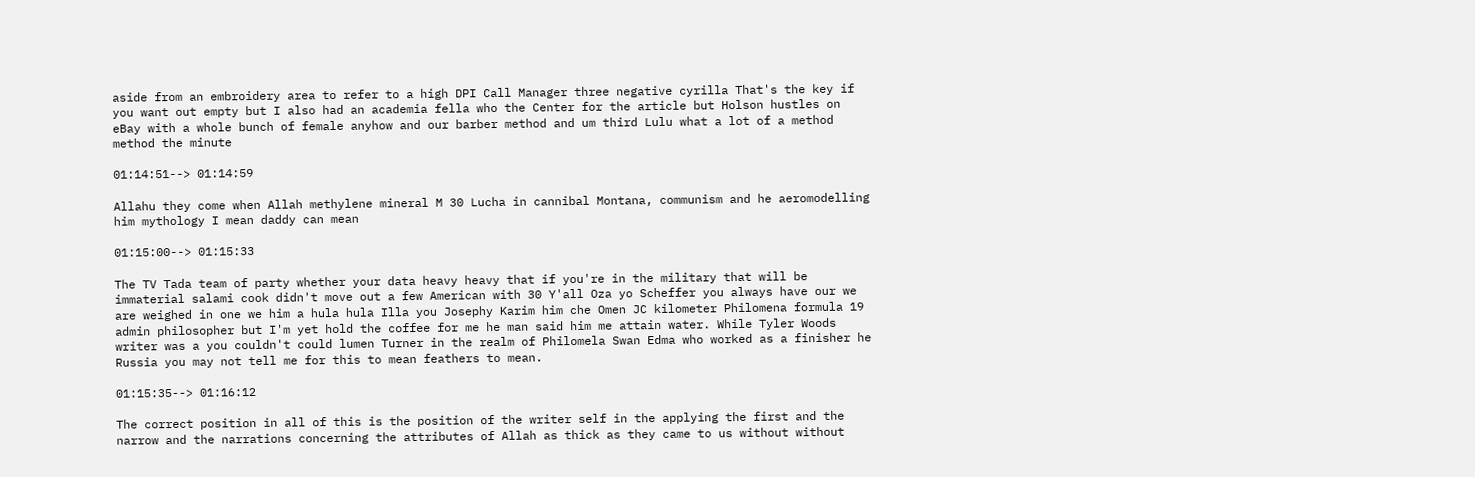aside from an embroidery area to refer to a high DPI Call Manager three negative cyrilla That's the key if you want out empty but I also had an academia fella who the Center for the article but Holson hustles on eBay with a whole bunch of female anyhow and our barber method and um third Lulu what a lot of a method method the minute

01:14:51--> 01:14:59

Allahu they come when Allah methylene mineral M 30 Lucha in cannibal Montana, communism and he aeromodelling him mythology I mean daddy can mean

01:15:00--> 01:15:33

The TV Tada team of party whether your data heavy heavy that if you're in the military that will be immaterial salami cook didn't move out a few American with 30 Y'all Oza yo Scheffer you always have our we are weighed in one we him a hula hula Illa you Josephy Karim him che Omen JC kilometer Philomena formula 19 admin philosopher but I'm yet hold the coffee for me he man said him me attain water. While Tyler Woods writer was a you couldn't could lumen Turner in the realm of Philomela Swan Edma who worked as a finisher he Russia you may not tell me for this to mean feathers to mean.

01:15:35--> 01:16:12

The correct position in all of this is the position of the writer self in the applying the first and the narrow and the narrations concerning the attributes of Allah as thick as they came to us without without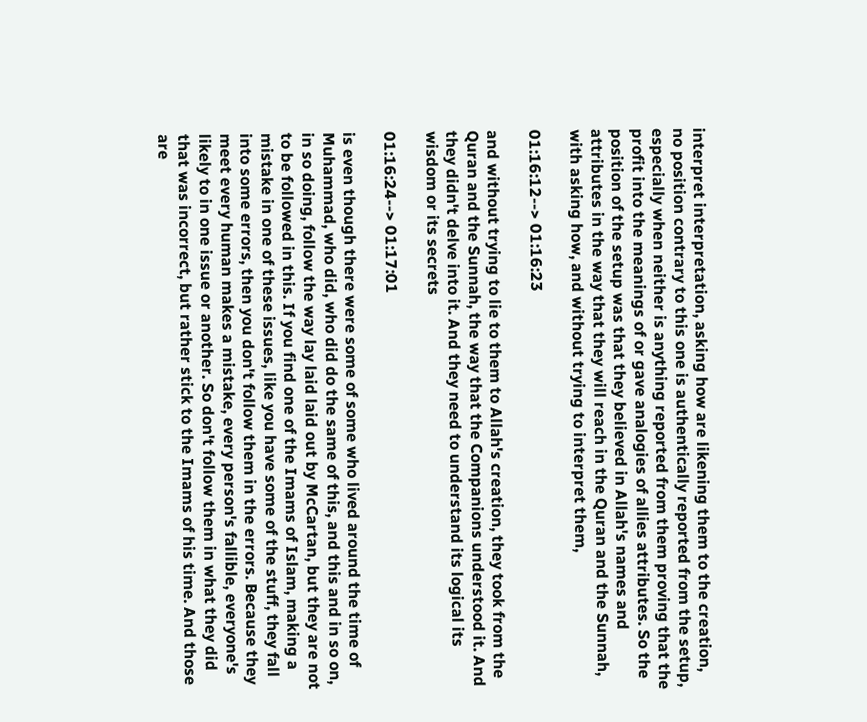interpret interpretation, asking how are likening them to the creation, no position contrary to this one is authentically reported from the setup, especially when neither is anything reported from them proving that the profit into the meanings of or gave analogies of allies attributes. So the position of the setup was that they believed in Allah's names and attributes in the way that they will reach in the Quran and the Sunnah, with asking how, and without trying to interpret them,

01:16:12--> 01:16:23

and without trying to lie to them to Allah's creation, they took from the Quran and the Sunnah, the way that the Companions understood it. And they didn't delve into it. And they need to understand its logical its wisdom or its secrets

01:16:24--> 01:17:01

is even though there were some of some who lived around the time of Muhammad, who did, who did do the same of this, and this and in so on, in so doing, follow the way lay laid laid out by McCartan, but they are not to be followed in this. If you find one of the Imams of Islam, making a mistake in one of these issues, like you have some of the stuff, they fall into some errors, then you don't follow them in the errors. Because they meet every human makes a mistake, every person's fallible, everyone's likely to in one issue or another. So don't follow them in what they did that was incorrect, but rather stick to the Imams of his time. And those are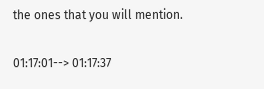the ones that you will mention.

01:17:01--> 01:17:37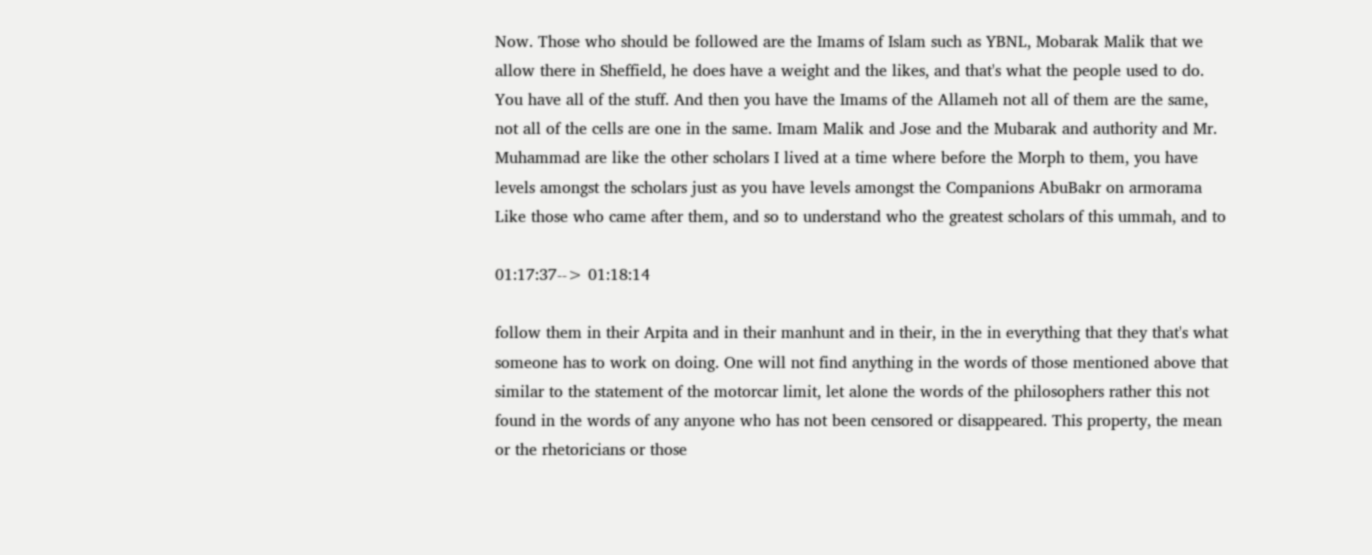Now. Those who should be followed are the Imams of Islam such as YBNL, Mobarak Malik that we allow there in Sheffield, he does have a weight and the likes, and that's what the people used to do. You have all of the stuff. And then you have the Imams of the Allameh not all of them are the same, not all of the cells are one in the same. Imam Malik and Jose and the Mubarak and authority and Mr. Muhammad are like the other scholars I lived at a time where before the Morph to them, you have levels amongst the scholars just as you have levels amongst the Companions AbuBakr on armorama Like those who came after them, and so to understand who the greatest scholars of this ummah, and to

01:17:37--> 01:18:14

follow them in their Arpita and in their manhunt and in their, in the in everything that they that's what someone has to work on doing. One will not find anything in the words of those mentioned above that similar to the statement of the motorcar limit, let alone the words of the philosophers rather this not found in the words of any anyone who has not been censored or disappeared. This property, the mean or the rhetoricians or those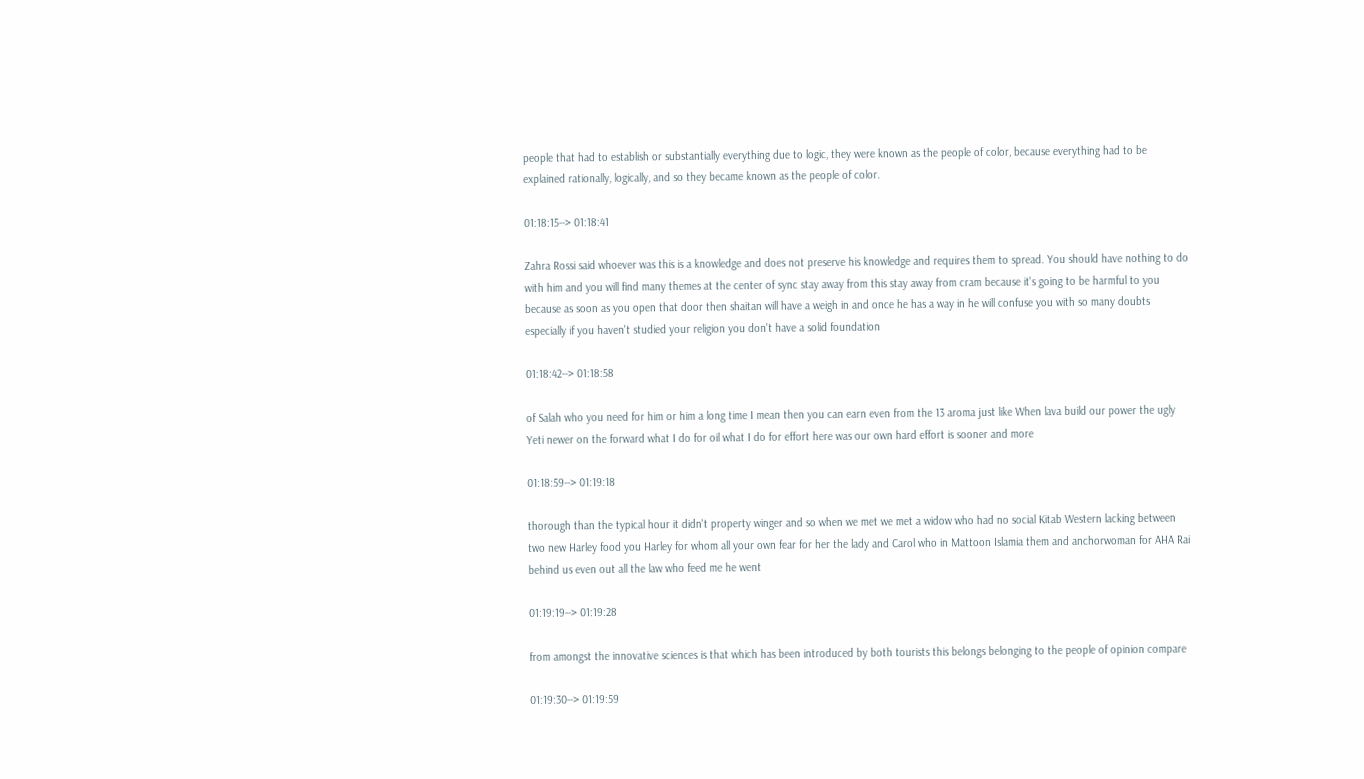people that had to establish or substantially everything due to logic, they were known as the people of color, because everything had to be explained rationally, logically, and so they became known as the people of color.

01:18:15--> 01:18:41

Zahra Rossi said whoever was this is a knowledge and does not preserve his knowledge and requires them to spread. You should have nothing to do with him and you will find many themes at the center of sync stay away from this stay away from cram because it's going to be harmful to you because as soon as you open that door then shaitan will have a weigh in and once he has a way in he will confuse you with so many doubts especially if you haven't studied your religion you don't have a solid foundation

01:18:42--> 01:18:58

of Salah who you need for him or him a long time I mean then you can earn even from the 13 aroma just like When lava build our power the ugly Yeti newer on the forward what I do for oil what I do for effort here was our own hard effort is sooner and more

01:18:59--> 01:19:18

thorough than the typical hour it didn't property winger and so when we met we met a widow who had no social Kitab Western lacking between two new Harley food you Harley for whom all your own fear for her the lady and Carol who in Mattoon Islamia them and anchorwoman for AHA Rai behind us even out all the law who feed me he went

01:19:19--> 01:19:28

from amongst the innovative sciences is that which has been introduced by both tourists this belongs belonging to the people of opinion compare

01:19:30--> 01:19:59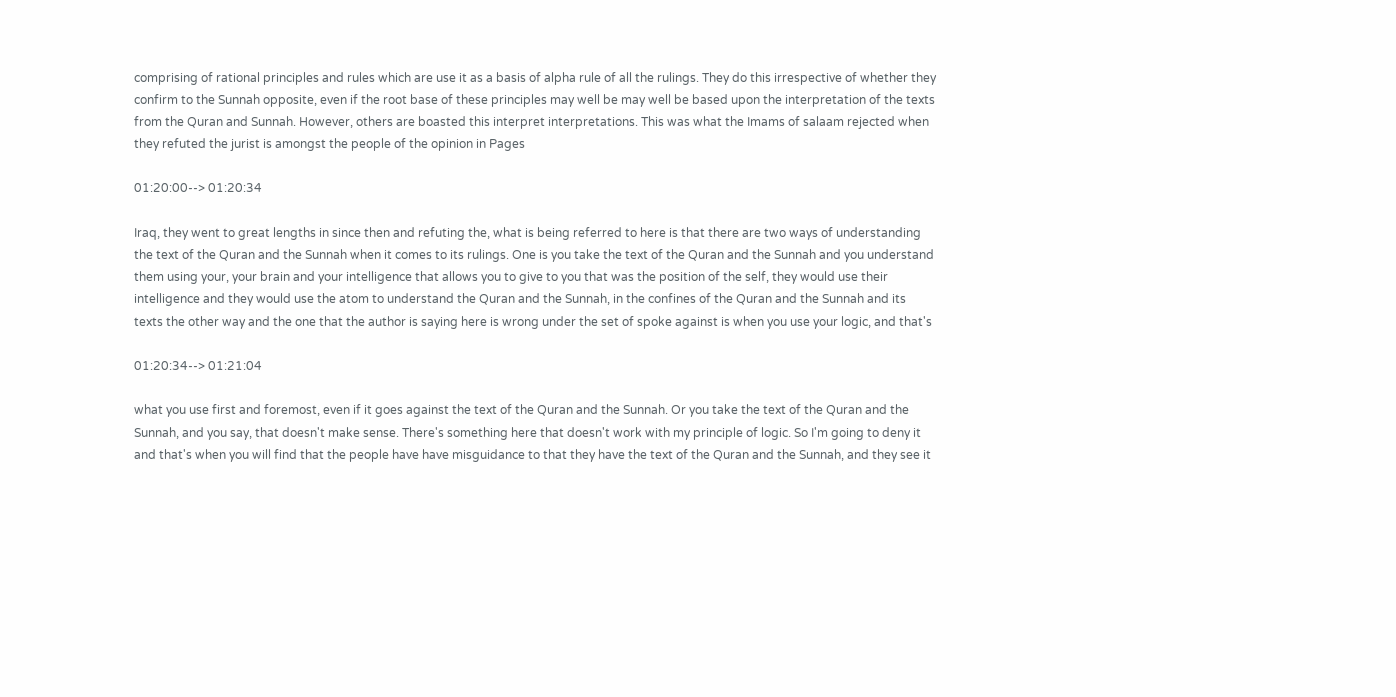comprising of rational principles and rules which are use it as a basis of alpha rule of all the rulings. They do this irrespective of whether they confirm to the Sunnah opposite, even if the root base of these principles may well be may well be based upon the interpretation of the texts from the Quran and Sunnah. However, others are boasted this interpret interpretations. This was what the Imams of salaam rejected when they refuted the jurist is amongst the people of the opinion in Pages

01:20:00--> 01:20:34

Iraq, they went to great lengths in since then and refuting the, what is being referred to here is that there are two ways of understanding the text of the Quran and the Sunnah when it comes to its rulings. One is you take the text of the Quran and the Sunnah and you understand them using your, your brain and your intelligence that allows you to give to you that was the position of the self, they would use their intelligence and they would use the atom to understand the Quran and the Sunnah, in the confines of the Quran and the Sunnah and its texts the other way and the one that the author is saying here is wrong under the set of spoke against is when you use your logic, and that's

01:20:34--> 01:21:04

what you use first and foremost, even if it goes against the text of the Quran and the Sunnah. Or you take the text of the Quran and the Sunnah, and you say, that doesn't make sense. There's something here that doesn't work with my principle of logic. So I'm going to deny it and that's when you will find that the people have have misguidance to that they have the text of the Quran and the Sunnah, and they see it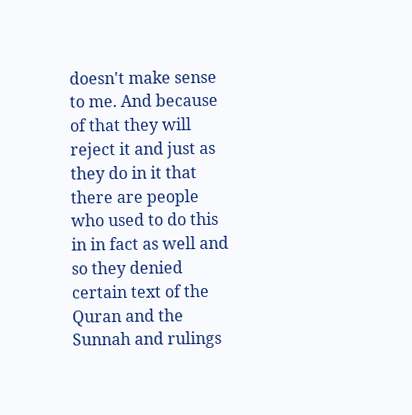doesn't make sense to me. And because of that they will reject it and just as they do in it that there are people who used to do this in in fact as well and so they denied certain text of the Quran and the Sunnah and rulings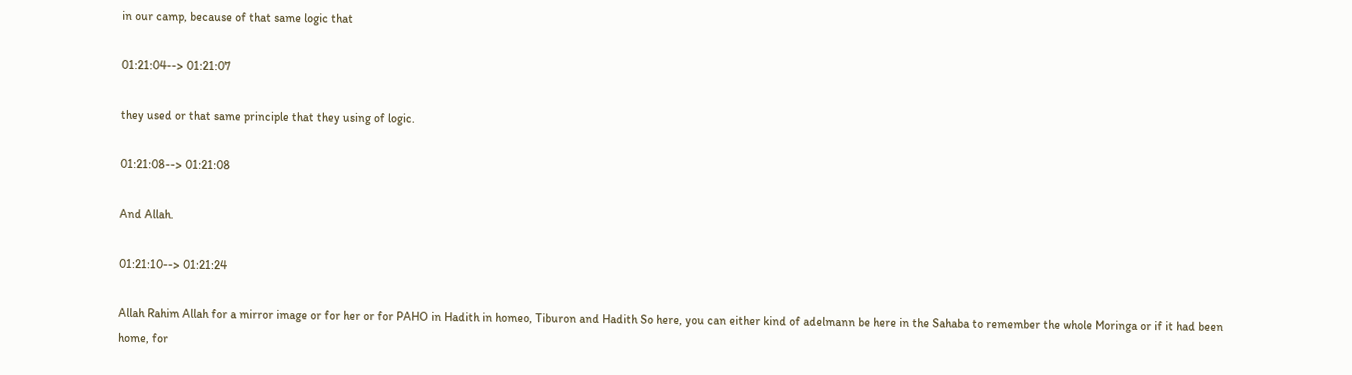in our camp, because of that same logic that

01:21:04--> 01:21:07

they used or that same principle that they using of logic.

01:21:08--> 01:21:08

And Allah.

01:21:10--> 01:21:24

Allah Rahim Allah for a mirror image or for her or for PAHO in Hadith in homeo, Tiburon and Hadith So here, you can either kind of adelmann be here in the Sahaba to remember the whole Moringa or if it had been home, for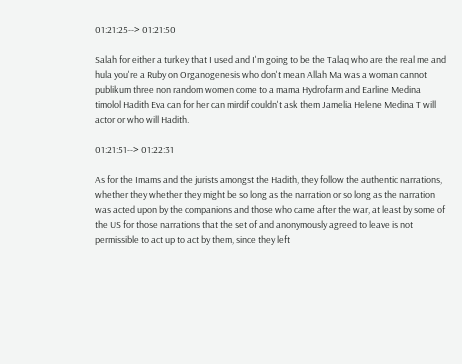01:21:25--> 01:21:50

Salah for either a turkey that I used and I'm going to be the Talaq who are the real me and hula you're a Ruby on Organogenesis who don't mean Allah Ma was a woman cannot publikum three non random women come to a mama Hydrofarm and Earline Medina timolol Hadith Eva can for her can mirdif couldn't ask them Jamelia Helene Medina T will actor or who will Hadith.

01:21:51--> 01:22:31

As for the Imams and the jurists amongst the Hadith, they follow the authentic narrations, whether they whether they might be so long as the narration or so long as the narration was acted upon by the companions and those who came after the war, at least by some of the US for those narrations that the set of and anonymously agreed to leave is not permissible to act up to act by them, since they left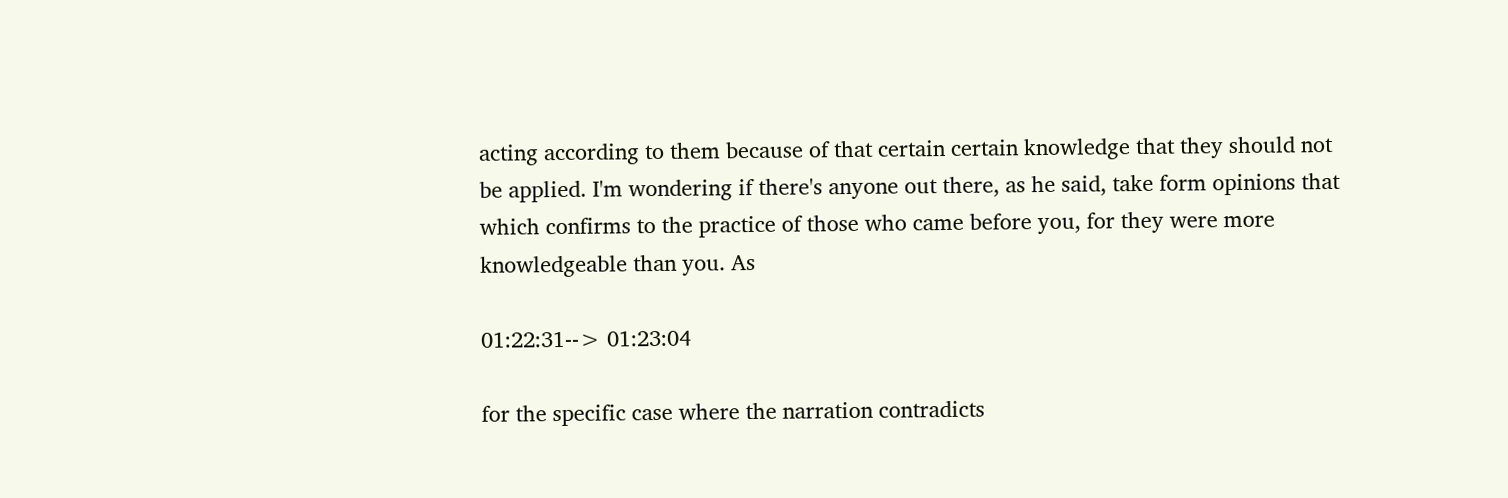acting according to them because of that certain certain knowledge that they should not be applied. I'm wondering if there's anyone out there, as he said, take form opinions that which confirms to the practice of those who came before you, for they were more knowledgeable than you. As

01:22:31--> 01:23:04

for the specific case where the narration contradicts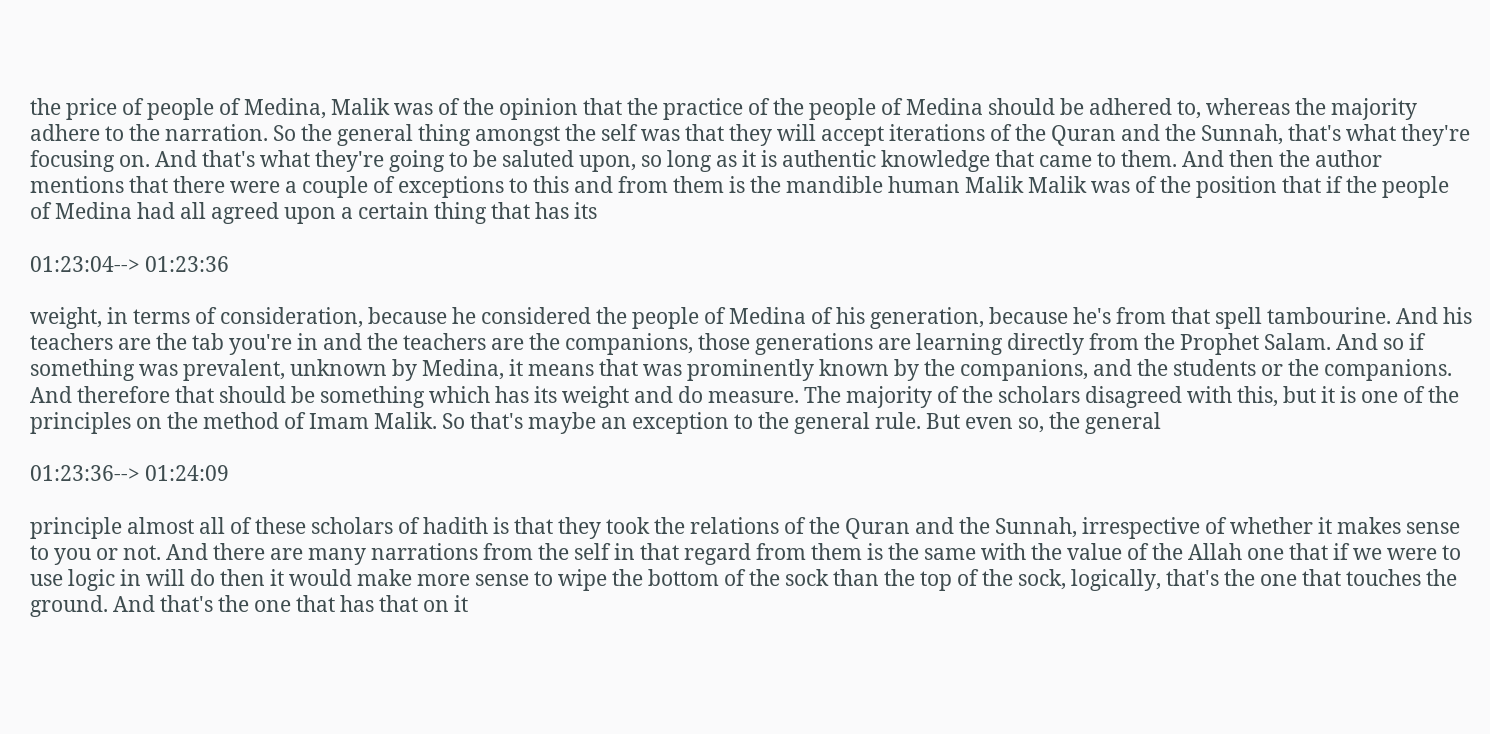the price of people of Medina, Malik was of the opinion that the practice of the people of Medina should be adhered to, whereas the majority adhere to the narration. So the general thing amongst the self was that they will accept iterations of the Quran and the Sunnah, that's what they're focusing on. And that's what they're going to be saluted upon, so long as it is authentic knowledge that came to them. And then the author mentions that there were a couple of exceptions to this and from them is the mandible human Malik Malik was of the position that if the people of Medina had all agreed upon a certain thing that has its

01:23:04--> 01:23:36

weight, in terms of consideration, because he considered the people of Medina of his generation, because he's from that spell tambourine. And his teachers are the tab you're in and the teachers are the companions, those generations are learning directly from the Prophet Salam. And so if something was prevalent, unknown by Medina, it means that was prominently known by the companions, and the students or the companions. And therefore that should be something which has its weight and do measure. The majority of the scholars disagreed with this, but it is one of the principles on the method of Imam Malik. So that's maybe an exception to the general rule. But even so, the general

01:23:36--> 01:24:09

principle almost all of these scholars of hadith is that they took the relations of the Quran and the Sunnah, irrespective of whether it makes sense to you or not. And there are many narrations from the self in that regard from them is the same with the value of the Allah one that if we were to use logic in will do then it would make more sense to wipe the bottom of the sock than the top of the sock, logically, that's the one that touches the ground. And that's the one that has that on it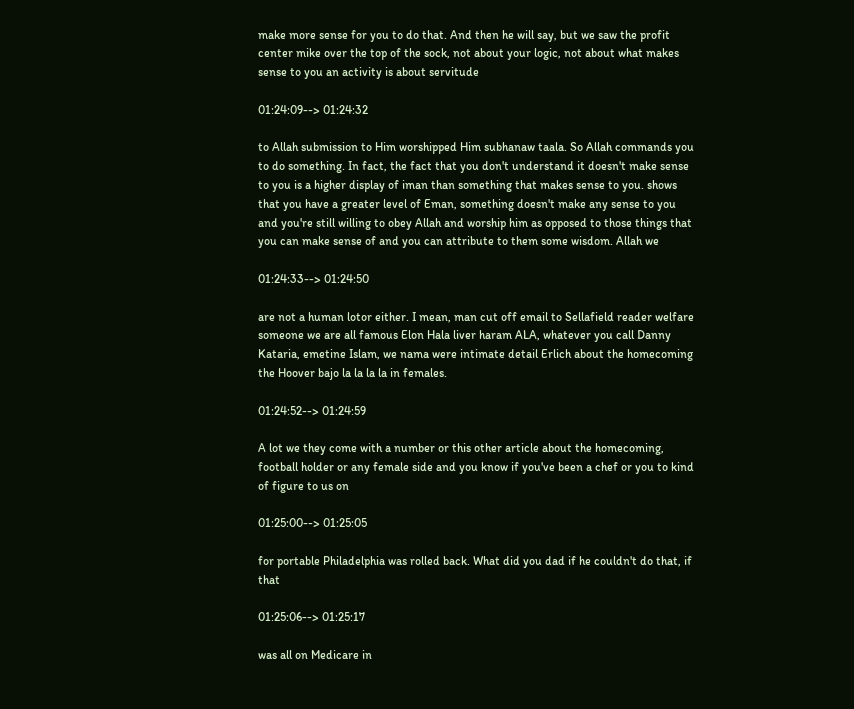make more sense for you to do that. And then he will say, but we saw the profit center mike over the top of the sock, not about your logic, not about what makes sense to you an activity is about servitude

01:24:09--> 01:24:32

to Allah submission to Him worshipped Him subhanaw taala. So Allah commands you to do something. In fact, the fact that you don't understand it doesn't make sense to you is a higher display of iman than something that makes sense to you. shows that you have a greater level of Eman, something doesn't make any sense to you and you're still willing to obey Allah and worship him as opposed to those things that you can make sense of and you can attribute to them some wisdom. Allah we

01:24:33--> 01:24:50

are not a human lotor either. I mean, man cut off email to Sellafield reader welfare someone we are all famous Elon Hala liver haram ALA, whatever you call Danny Kataria, emetine Islam, we nama were intimate detail Erlich about the homecoming the Hoover bajo la la la la in females.

01:24:52--> 01:24:59

A lot we they come with a number or this other article about the homecoming, football holder or any female side and you know if you've been a chef or you to kind of figure to us on

01:25:00--> 01:25:05

for portable Philadelphia was rolled back. What did you dad if he couldn't do that, if that

01:25:06--> 01:25:17

was all on Medicare in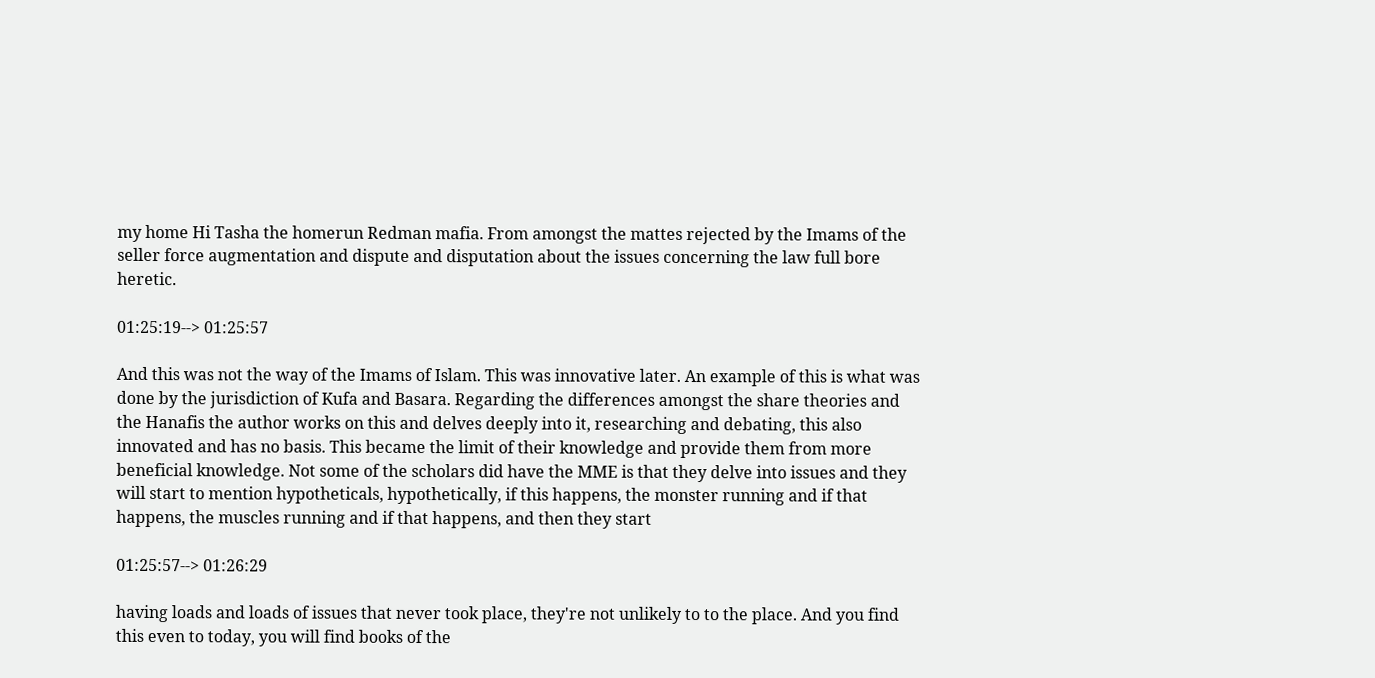my home Hi Tasha the homerun Redman mafia. From amongst the mattes rejected by the Imams of the seller force augmentation and dispute and disputation about the issues concerning the law full bore heretic.

01:25:19--> 01:25:57

And this was not the way of the Imams of Islam. This was innovative later. An example of this is what was done by the jurisdiction of Kufa and Basara. Regarding the differences amongst the share theories and the Hanafis the author works on this and delves deeply into it, researching and debating, this also innovated and has no basis. This became the limit of their knowledge and provide them from more beneficial knowledge. Not some of the scholars did have the MME is that they delve into issues and they will start to mention hypotheticals, hypothetically, if this happens, the monster running and if that happens, the muscles running and if that happens, and then they start

01:25:57--> 01:26:29

having loads and loads of issues that never took place, they're not unlikely to to the place. And you find this even to today, you will find books of the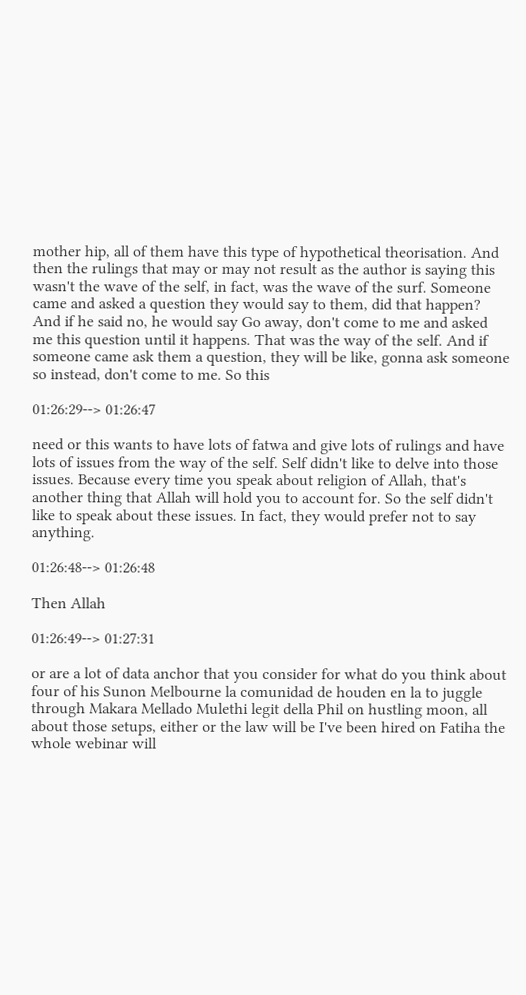mother hip, all of them have this type of hypothetical theorisation. And then the rulings that may or may not result as the author is saying this wasn't the wave of the self, in fact, was the wave of the surf. Someone came and asked a question they would say to them, did that happen? And if he said no, he would say Go away, don't come to me and asked me this question until it happens. That was the way of the self. And if someone came ask them a question, they will be like, gonna ask someone so instead, don't come to me. So this

01:26:29--> 01:26:47

need or this wants to have lots of fatwa and give lots of rulings and have lots of issues from the way of the self. Self didn't like to delve into those issues. Because every time you speak about religion of Allah, that's another thing that Allah will hold you to account for. So the self didn't like to speak about these issues. In fact, they would prefer not to say anything.

01:26:48--> 01:26:48

Then Allah

01:26:49--> 01:27:31

or are a lot of data anchor that you consider for what do you think about four of his Sunon Melbourne la comunidad de houden en la to juggle through Makara Mellado Mulethi legit della Phil on hustling moon, all about those setups, either or the law will be I've been hired on Fatiha the whole webinar will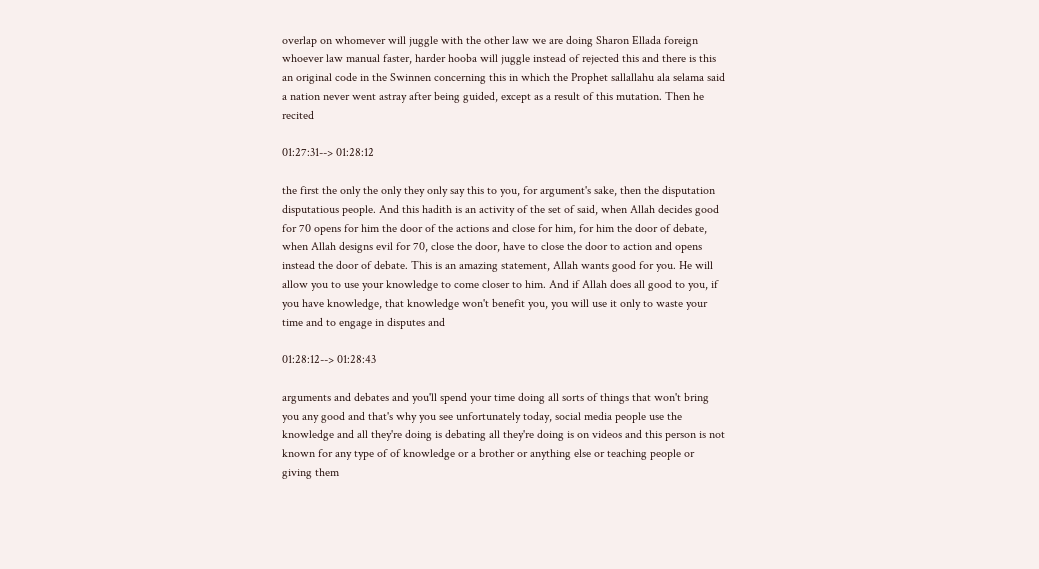overlap on whomever will juggle with the other law we are doing Sharon Ellada foreign whoever law manual faster, harder hooba will juggle instead of rejected this and there is this an original code in the Swinnen concerning this in which the Prophet sallallahu ala selama said a nation never went astray after being guided, except as a result of this mutation. Then he recited

01:27:31--> 01:28:12

the first the only the only they only say this to you, for argument's sake, then the disputation disputatious people. And this hadith is an activity of the set of said, when Allah decides good for 70 opens for him the door of the actions and close for him, for him the door of debate, when Allah designs evil for 70, close the door, have to close the door to action and opens instead the door of debate. This is an amazing statement, Allah wants good for you. He will allow you to use your knowledge to come closer to him. And if Allah does all good to you, if you have knowledge, that knowledge won't benefit you, you will use it only to waste your time and to engage in disputes and

01:28:12--> 01:28:43

arguments and debates and you'll spend your time doing all sorts of things that won't bring you any good and that's why you see unfortunately today, social media people use the knowledge and all they're doing is debating all they're doing is on videos and this person is not known for any type of of knowledge or a brother or anything else or teaching people or giving them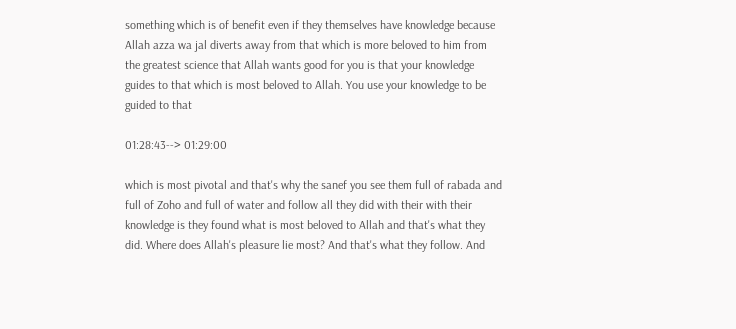something which is of benefit even if they themselves have knowledge because Allah azza wa jal diverts away from that which is more beloved to him from the greatest science that Allah wants good for you is that your knowledge guides to that which is most beloved to Allah. You use your knowledge to be guided to that

01:28:43--> 01:29:00

which is most pivotal and that's why the sanef you see them full of rabada and full of Zoho and full of water and follow all they did with their with their knowledge is they found what is most beloved to Allah and that's what they did. Where does Allah's pleasure lie most? And that's what they follow. And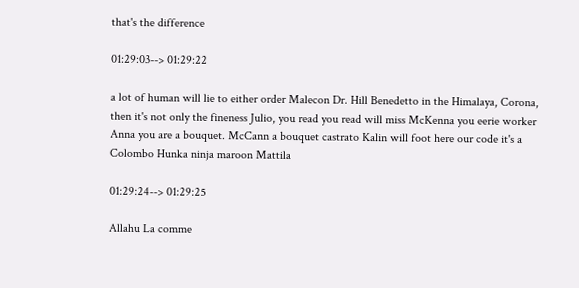that's the difference

01:29:03--> 01:29:22

a lot of human will lie to either order Malecon Dr. Hill Benedetto in the Himalaya, Corona, then it's not only the fineness Julio, you read you read will miss McKenna you eerie worker Anna you are a bouquet. McCann a bouquet castrato Kalin will foot here our code it's a Colombo Hunka ninja maroon Mattila

01:29:24--> 01:29:25

Allahu La comme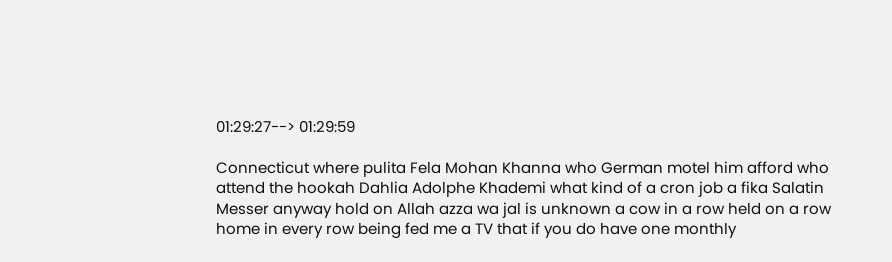01:29:27--> 01:29:59

Connecticut where pulita Fela Mohan Khanna who German motel him afford who attend the hookah Dahlia Adolphe Khademi what kind of a cron job a fika Salatin Messer anyway hold on Allah azza wa jal is unknown a cow in a row held on a row home in every row being fed me a TV that if you do have one monthly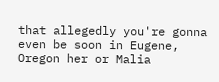that allegedly you're gonna even be soon in Eugene, Oregon her or Malia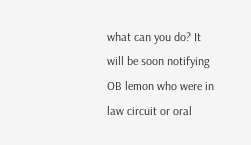what can you do? It will be soon notifying OB lemon who were in law circuit or oral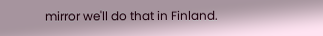mirror we'll do that in Finland.